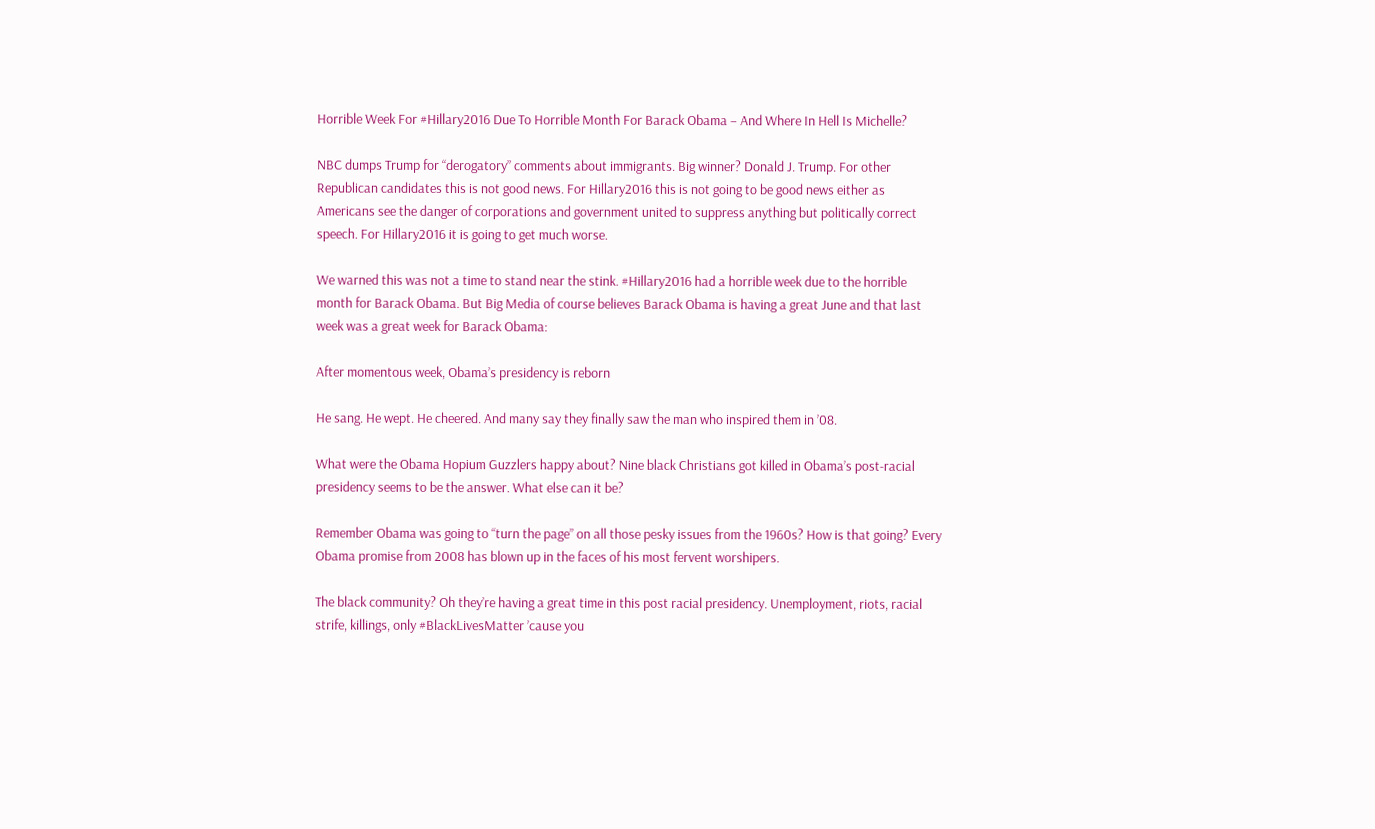Horrible Week For #Hillary2016 Due To Horrible Month For Barack Obama – And Where In Hell Is Michelle?

NBC dumps Trump for “derogatory” comments about immigrants. Big winner? Donald J. Trump. For other Republican candidates this is not good news. For Hillary2016 this is not going to be good news either as Americans see the danger of corporations and government united to suppress anything but politically correct speech. For Hillary2016 it is going to get much worse.

We warned this was not a time to stand near the stink. #Hillary2016 had a horrible week due to the horrible month for Barack Obama. But Big Media of course believes Barack Obama is having a great June and that last week was a great week for Barack Obama:

After momentous week, Obama’s presidency is reborn

He sang. He wept. He cheered. And many say they finally saw the man who inspired them in ’08.

What were the Obama Hopium Guzzlers happy about? Nine black Christians got killed in Obama’s post-racial presidency seems to be the answer. What else can it be?

Remember Obama was going to “turn the page” on all those pesky issues from the 1960s? How is that going? Every Obama promise from 2008 has blown up in the faces of his most fervent worshipers.

The black community? Oh they’re having a great time in this post racial presidency. Unemployment, riots, racial strife, killings, only #BlackLivesMatter ’cause you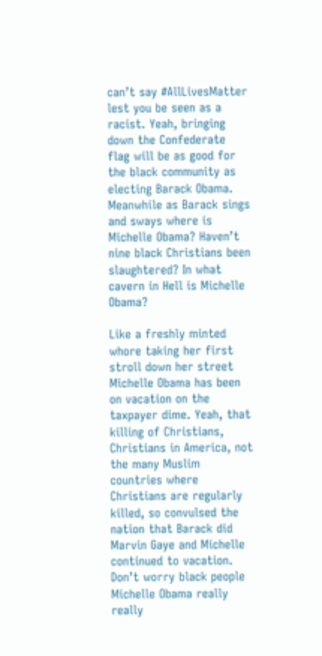can’t say #AllLivesMatter lest you be seen as a racist. Yeah, bringing down the Confederate flag will be as good for the black community as electing Barack Obama. Meanwhile as Barack sings and sways where is Michelle Obama? Haven’t nine black Christians been slaughtered? In what cavern in Hell is Michelle Obama?

Like a freshly minted whore taking her first stroll down her street Michelle Obama has been on vacation on the taxpayer dime. Yeah, that killing of Christians, Christians in America, not the many Muslim countries where Christians are regularly killed, so convulsed the nation that Barack did Marvin Gaye and Michelle continued to vacation. Don’t worry black people Michelle Obama really really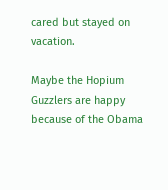cared but stayed on vacation.

Maybe the Hopium Guzzlers are happy because of the Obama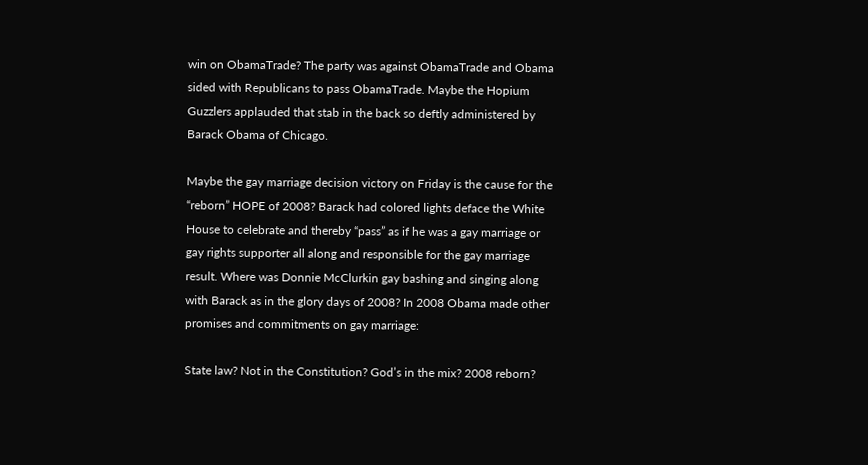win on ObamaTrade? The party was against ObamaTrade and Obama sided with Republicans to pass ObamaTrade. Maybe the Hopium Guzzlers applauded that stab in the back so deftly administered by Barack Obama of Chicago.

Maybe the gay marriage decision victory on Friday is the cause for the “reborn” HOPE of 2008? Barack had colored lights deface the White House to celebrate and thereby “pass” as if he was a gay marriage or gay rights supporter all along and responsible for the gay marriage result. Where was Donnie McClurkin gay bashing and singing along with Barack as in the glory days of 2008? In 2008 Obama made other promises and commitments on gay marriage:

State law? Not in the Constitution? God’s in the mix? 2008 reborn?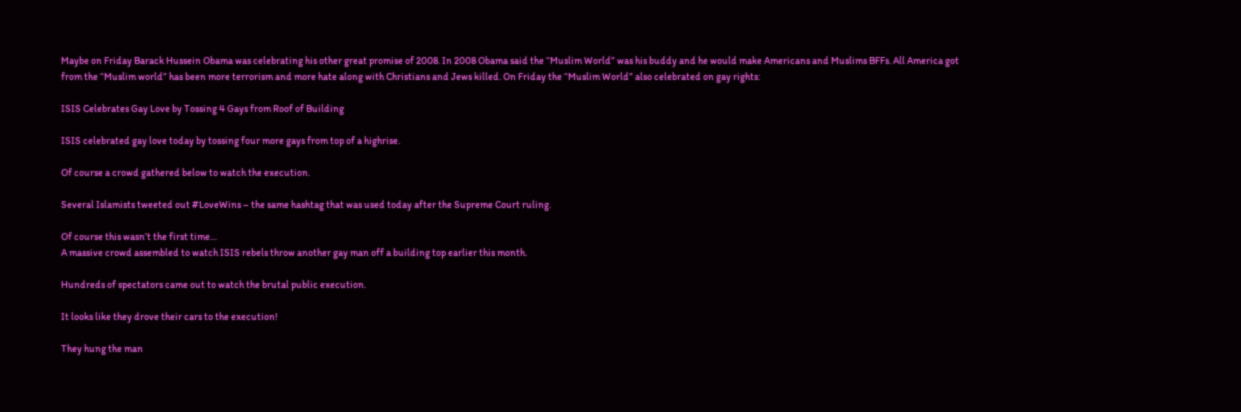Maybe on Friday Barack Hussein Obama was celebrating his other great promise of 2008. In 2008 Obama said the “Muslim World” was his buddy and he would make Americans and Muslims BFFs. All America got from the “Muslim world” has been more terrorism and more hate along with Christians and Jews killed. On Friday the “Muslim World” also celebrated on gay rights:

ISIS Celebrates Gay Love by Tossing 4 Gays from Roof of Building

ISIS celebrated gay love today by tossing four more gays from top of a highrise.

Of course a crowd gathered below to watch the execution.

Several Islamists tweeted out #LoveWins – the same hashtag that was used today after the Supreme Court ruling.

Of course this wasn’t the first time…
A massive crowd assembled to watch ISIS rebels throw another gay man off a building top earlier this month.

Hundreds of spectators came out to watch the brutal public execution.

It looks like they drove their cars to the execution!

They hung the man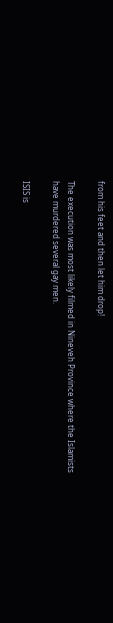from his feet and then let him drop!

The execution was most likely filmed in Nineveh Province where the Islamists have murdered several gay men.

ISIS is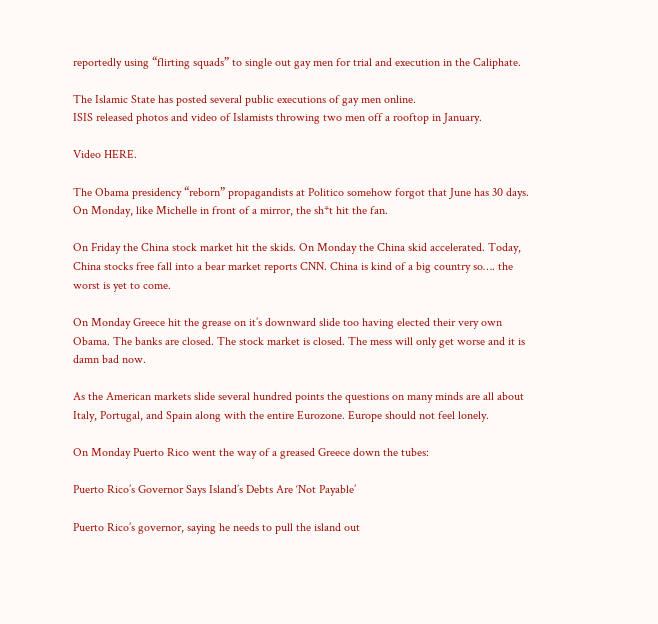reportedly using “flirting squads” to single out gay men for trial and execution in the Caliphate.

The Islamic State has posted several public executions of gay men online.
ISIS released photos and video of Islamists throwing two men off a rooftop in January.

Video HERE.

The Obama presidency “reborn” propagandists at Politico somehow forgot that June has 30 days. On Monday, like Michelle in front of a mirror, the sh*t hit the fan.

On Friday the China stock market hit the skids. On Monday the China skid accelerated. Today, China stocks free fall into a bear market reports CNN. China is kind of a big country so…. the worst is yet to come.

On Monday Greece hit the grease on it’s downward slide too having elected their very own Obama. The banks are closed. The stock market is closed. The mess will only get worse and it is damn bad now.

As the American markets slide several hundred points the questions on many minds are all about Italy, Portugal, and Spain along with the entire Eurozone. Europe should not feel lonely.

On Monday Puerto Rico went the way of a greased Greece down the tubes:

Puerto Rico’s Governor Says Island’s Debts Are ‘Not Payable’

Puerto Rico’s governor, saying he needs to pull the island out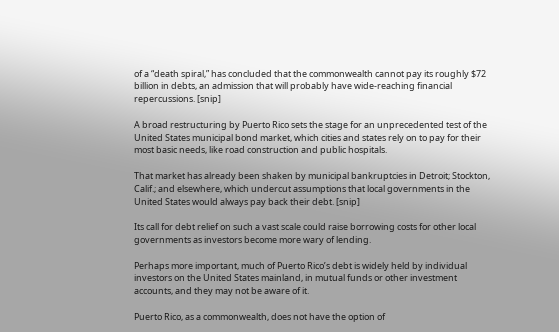of a “death spiral,” has concluded that the commonwealth cannot pay its roughly $72 billion in debts, an admission that will probably have wide-reaching financial repercussions. [snip]

A broad restructuring by Puerto Rico sets the stage for an unprecedented test of the United States municipal bond market, which cities and states rely on to pay for their most basic needs, like road construction and public hospitals.

That market has already been shaken by municipal bankruptcies in Detroit; Stockton, Calif.; and elsewhere, which undercut assumptions that local governments in the United States would always pay back their debt. [snip]

Its call for debt relief on such a vast scale could raise borrowing costs for other local governments as investors become more wary of lending.

Perhaps more important, much of Puerto Rico’s debt is widely held by individual investors on the United States mainland, in mutual funds or other investment accounts, and they may not be aware of it.

Puerto Rico, as a commonwealth, does not have the option of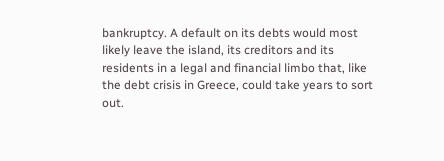bankruptcy. A default on its debts would most likely leave the island, its creditors and its residents in a legal and financial limbo that, like the debt crisis in Greece, could take years to sort out.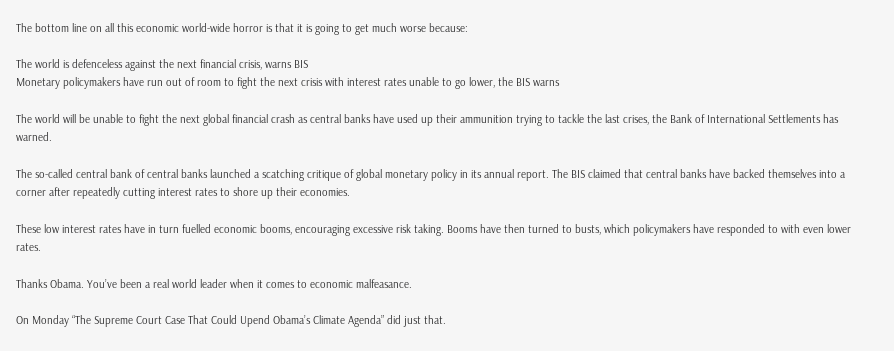The bottom line on all this economic world-wide horror is that it is going to get much worse because:

The world is defenceless against the next financial crisis, warns BIS
Monetary policymakers have run out of room to fight the next crisis with interest rates unable to go lower, the BIS warns

The world will be unable to fight the next global financial crash as central banks have used up their ammunition trying to tackle the last crises, the Bank of International Settlements has warned.

The so-called central bank of central banks launched a scatching critique of global monetary policy in its annual report. The BIS claimed that central banks have backed themselves into a corner after repeatedly cutting interest rates to shore up their economies.

These low interest rates have in turn fuelled economic booms, encouraging excessive risk taking. Booms have then turned to busts, which policymakers have responded to with even lower rates.

Thanks Obama. You’ve been a real world leader when it comes to economic malfeasance.

On Monday “The Supreme Court Case That Could Upend Obama’s Climate Agenda” did just that.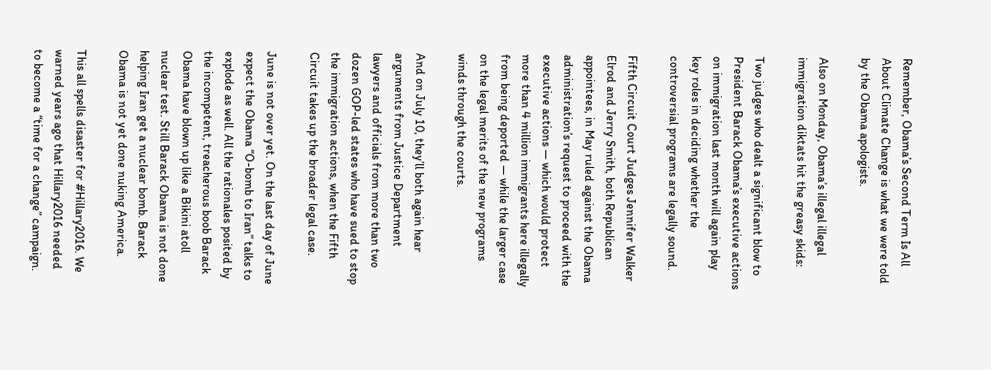Remember, Obama’s Second Term Is All About Climate Change is what we were told by the Obama apologists.

Also on Monday, Obama’s illegal illegal immigration diktats hit the greasy skids:

Two judges who dealt a significant blow to President Barack Obama’s executive actions on immigration last month will again play key roles in deciding whether the controversial programs are legally sound.

Fifth Circuit Court Judges Jennifer Walker Elrod and Jerry Smith, both Republican appointees, in May ruled against the Obama administration’s request to proceed with the executive actions — which would protect more than 4 million immigrants here illegally from being deported — while the larger case on the legal merits of the new programs winds through the courts.

And on July 10, they’ll both again hear arguments from Justice Department lawyers and officials from more than two dozen GOP-led states who have sued to stop the immigration actions, when the Fifth Circuit takes up the broader legal case.

June is not over yet. On the last day of June expect the Obama “O-bomb to Iran” talks to explode as well. All the rationales posited by the incompetent, treacherous boob Barack Obama have blown up like a Bikini atoll nuclear test. Still Barack Obama is not done helping Iran get a nuclear bomb. Barack Obama is not yet done nuking America.

This all spells disaster for #Hillary2016. We warned years ago that Hillary2016 needed to become a “time for a change” campaign.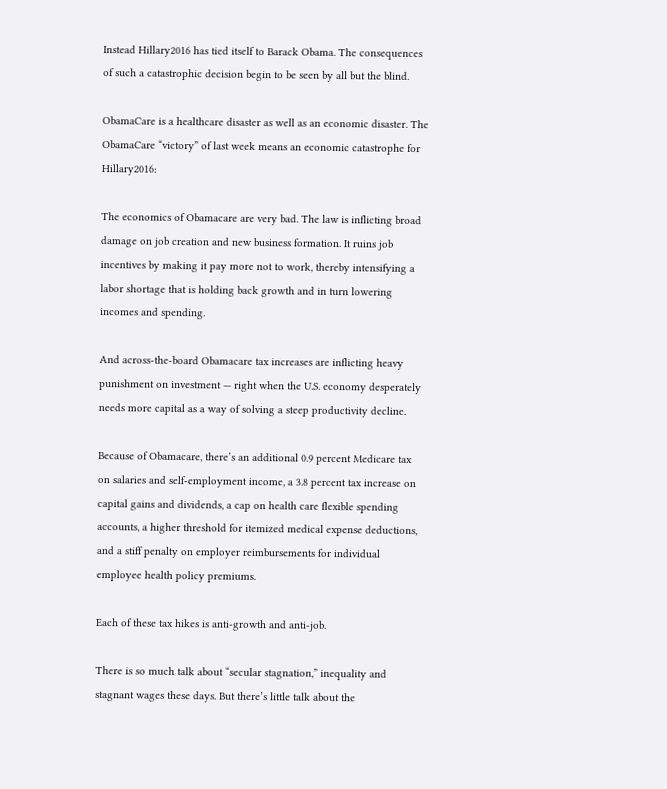Instead Hillary2016 has tied itself to Barack Obama. The consequences of such a catastrophic decision begin to be seen by all but the blind.

ObamaCare is a healthcare disaster as well as an economic disaster. The ObamaCare “victory” of last week means an economic catastrophe for Hillary2016:

The economics of Obamacare are very bad. The law is inflicting broad damage on job creation and new business formation. It ruins job incentives by making it pay more not to work, thereby intensifying a labor shortage that is holding back growth and in turn lowering incomes and spending.

And across-the-board Obamacare tax increases are inflicting heavy punishment on investment — right when the U.S. economy desperately needs more capital as a way of solving a steep productivity decline.

Because of Obamacare, there’s an additional 0.9 percent Medicare tax on salaries and self-employment income, a 3.8 percent tax increase on capital gains and dividends, a cap on health care flexible spending accounts, a higher threshold for itemized medical expense deductions, and a stiff penalty on employer reimbursements for individual employee health policy premiums.

Each of these tax hikes is anti-growth and anti-job.

There is so much talk about “secular stagnation,” inequality and stagnant wages these days. But there’s little talk about the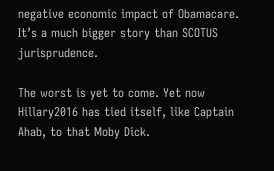negative economic impact of Obamacare. It’s a much bigger story than SCOTUS jurisprudence.

The worst is yet to come. Yet now Hillary2016 has tied itself, like Captain Ahab, to that Moby Dick.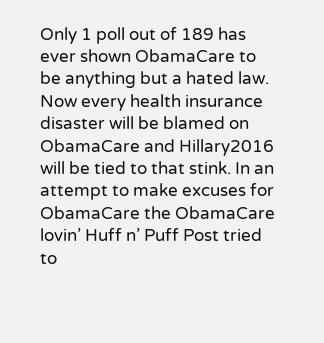Only 1 poll out of 189 has ever shown ObamaCare to be anything but a hated law. Now every health insurance disaster will be blamed on ObamaCare and Hillary2016 will be tied to that stink. In an attempt to make excuses for ObamaCare the ObamaCare lovin’ Huff n’ Puff Post tried to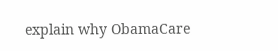explain why ObamaCare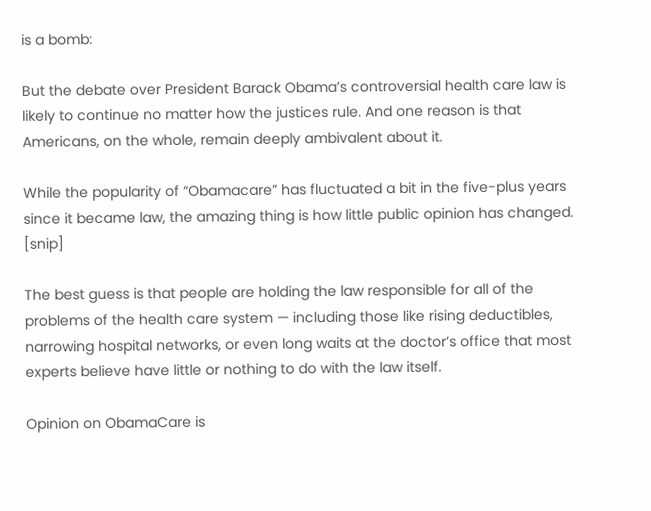is a bomb:

But the debate over President Barack Obama’s controversial health care law is likely to continue no matter how the justices rule. And one reason is that Americans, on the whole, remain deeply ambivalent about it.

While the popularity of “Obamacare” has fluctuated a bit in the five-plus years since it became law, the amazing thing is how little public opinion has changed. [snip]

The best guess is that people are holding the law responsible for all of the problems of the health care system — including those like rising deductibles, narrowing hospital networks, or even long waits at the doctor’s office that most experts believe have little or nothing to do with the law itself.

Opinion on ObamaCare is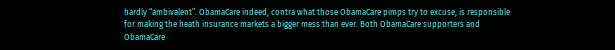hardly “ambivalent”. ObamaCare indeed, contra what those ObamaCare pimps try to excuse, is responsible for making the heath insurance markets a bigger mess than ever. Both ObamaCare supporters and ObamaCare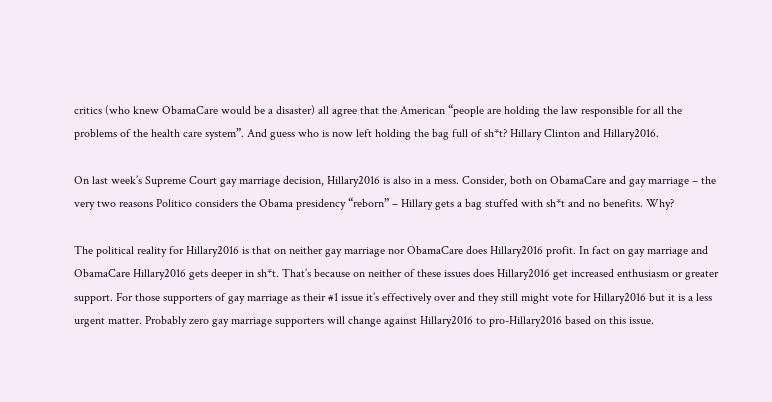critics (who knew ObamaCare would be a disaster) all agree that the American “people are holding the law responsible for all the problems of the health care system”. And guess who is now left holding the bag full of sh*t? Hillary Clinton and Hillary2016.

On last week’s Supreme Court gay marriage decision, Hillary2016 is also in a mess. Consider, both on ObamaCare and gay marriage – the very two reasons Politico considers the Obama presidency “reborn” – Hillary gets a bag stuffed with sh*t and no benefits. Why?

The political reality for Hillary2016 is that on neither gay marriage nor ObamaCare does Hillary2016 profit. In fact on gay marriage and ObamaCare Hillary2016 gets deeper in sh*t. That’s because on neither of these issues does Hillary2016 get increased enthusiasm or greater support. For those supporters of gay marriage as their #1 issue it’s effectively over and they still might vote for Hillary2016 but it is a less urgent matter. Probably zero gay marriage supporters will change against Hillary2016 to pro-Hillary2016 based on this issue.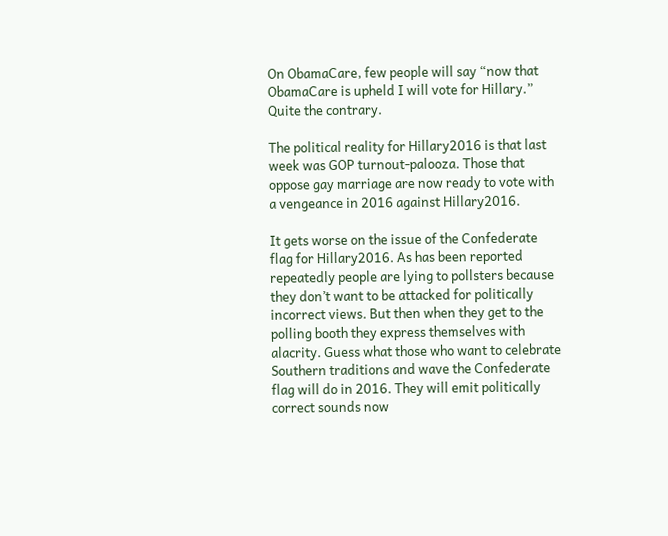On ObamaCare, few people will say “now that ObamaCare is upheld I will vote for Hillary.” Quite the contrary.

The political reality for Hillary2016 is that last week was GOP turnout-palooza. Those that oppose gay marriage are now ready to vote with a vengeance in 2016 against Hillary2016.

It gets worse on the issue of the Confederate flag for Hillary2016. As has been reported repeatedly people are lying to pollsters because they don’t want to be attacked for politically incorrect views. But then when they get to the polling booth they express themselves with alacrity. Guess what those who want to celebrate Southern traditions and wave the Confederate flag will do in 2016. They will emit politically correct sounds now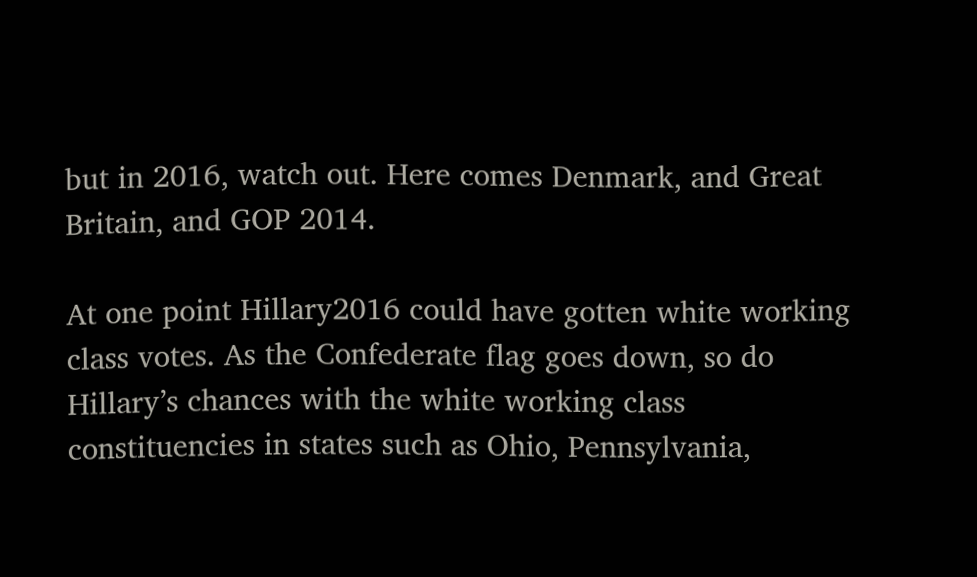but in 2016, watch out. Here comes Denmark, and Great Britain, and GOP 2014.

At one point Hillary2016 could have gotten white working class votes. As the Confederate flag goes down, so do Hillary’s chances with the white working class constituencies in states such as Ohio, Pennsylvania,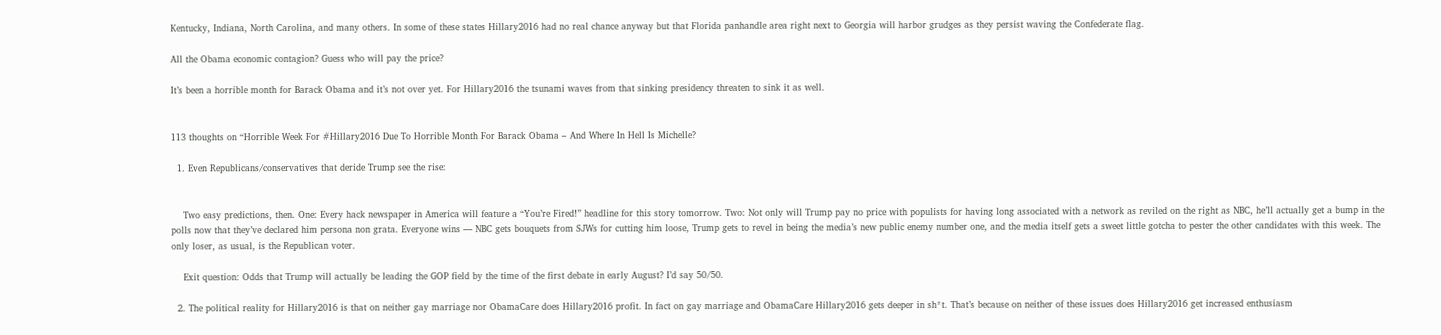Kentucky, Indiana, North Carolina, and many others. In some of these states Hillary2016 had no real chance anyway but that Florida panhandle area right next to Georgia will harbor grudges as they persist waving the Confederate flag.

All the Obama economic contagion? Guess who will pay the price?

It’s been a horrible month for Barack Obama and it’s not over yet. For Hillary2016 the tsunami waves from that sinking presidency threaten to sink it as well.


113 thoughts on “Horrible Week For #Hillary2016 Due To Horrible Month For Barack Obama – And Where In Hell Is Michelle?

  1. Even Republicans/conservatives that deride Trump see the rise:


    Two easy predictions, then. One: Every hack newspaper in America will feature a “You’re Fired!” headline for this story tomorrow. Two: Not only will Trump pay no price with populists for having long associated with a network as reviled on the right as NBC, he’ll actually get a bump in the polls now that they’ve declared him persona non grata. Everyone wins — NBC gets bouquets from SJWs for cutting him loose, Trump gets to revel in being the media’s new public enemy number one, and the media itself gets a sweet little gotcha to pester the other candidates with this week. The only loser, as usual, is the Republican voter.

    Exit question: Odds that Trump will actually be leading the GOP field by the time of the first debate in early August? I’d say 50/50.

  2. The political reality for Hillary2016 is that on neither gay marriage nor ObamaCare does Hillary2016 profit. In fact on gay marriage and ObamaCare Hillary2016 gets deeper in sh*t. That’s because on neither of these issues does Hillary2016 get increased enthusiasm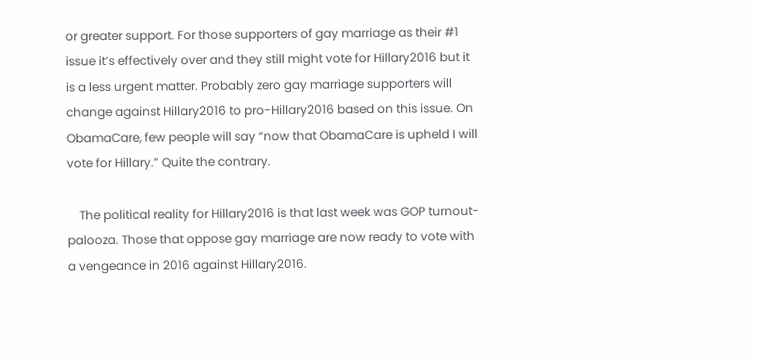or greater support. For those supporters of gay marriage as their #1 issue it’s effectively over and they still might vote for Hillary2016 but it is a less urgent matter. Probably zero gay marriage supporters will change against Hillary2016 to pro-Hillary2016 based on this issue. On ObamaCare, few people will say “now that ObamaCare is upheld I will vote for Hillary.” Quite the contrary.

    The political reality for Hillary2016 is that last week was GOP turnout-palooza. Those that oppose gay marriage are now ready to vote with a vengeance in 2016 against Hillary2016.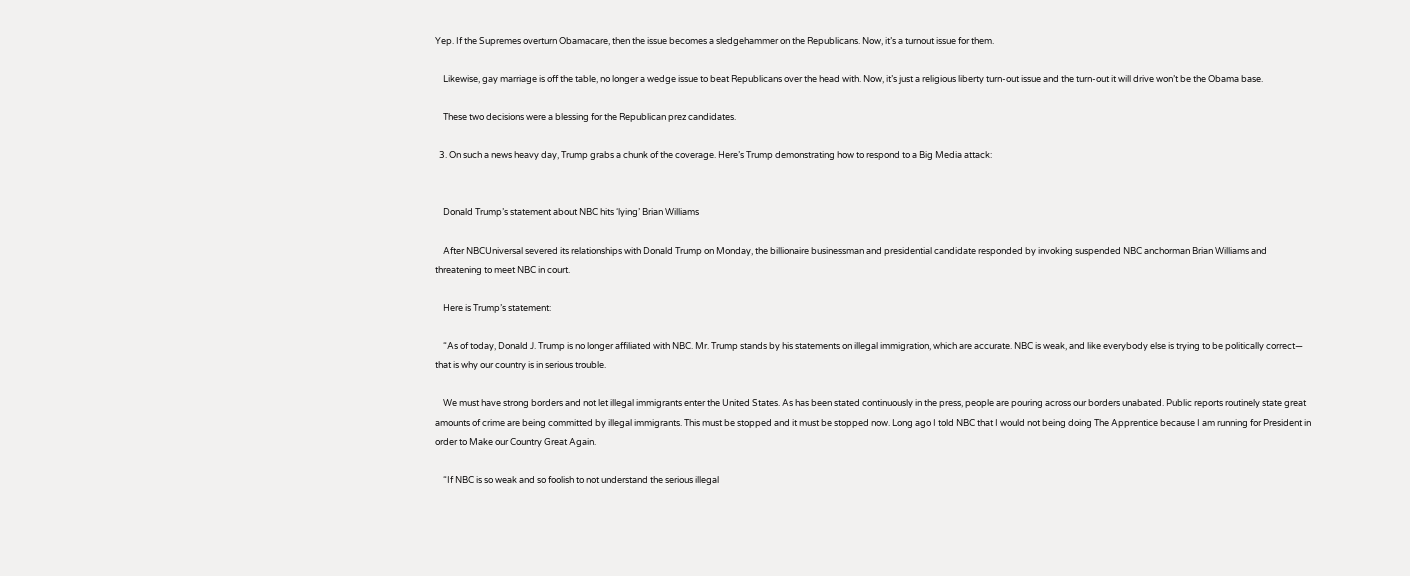Yep. If the Supremes overturn Obamacare, then the issue becomes a sledgehammer on the Republicans. Now, it’s a turnout issue for them.

    Likewise, gay marriage is off the table, no longer a wedge issue to beat Republicans over the head with. Now, it’s just a religious liberty turn-out issue and the turn-out it will drive won’t be the Obama base.

    These two decisions were a blessing for the Republican prez candidates.

  3. On such a news heavy day, Trump grabs a chunk of the coverage. Here’s Trump demonstrating how to respond to a Big Media attack:


    Donald Trump’s statement about NBC hits ‘lying’ Brian Williams

    After NBCUniversal severed its relationships with Donald Trump on Monday, the billionaire businessman and presidential candidate responded by invoking suspended NBC anchorman Brian Williams and threatening to meet NBC in court.

    Here is Trump’s statement:

    “As of today, Donald J. Trump is no longer affiliated with NBC. Mr. Trump stands by his statements on illegal immigration, which are accurate. NBC is weak, and like everybody else is trying to be politically correct— that is why our country is in serious trouble.

    We must have strong borders and not let illegal immigrants enter the United States. As has been stated continuously in the press, people are pouring across our borders unabated. Public reports routinely state great amounts of crime are being committed by illegal immigrants. This must be stopped and it must be stopped now. Long ago I told NBC that I would not being doing The Apprentice because I am running for President in order to Make our Country Great Again.

    “If NBC is so weak and so foolish to not understand the serious illegal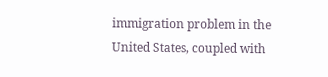immigration problem in the United States, coupled with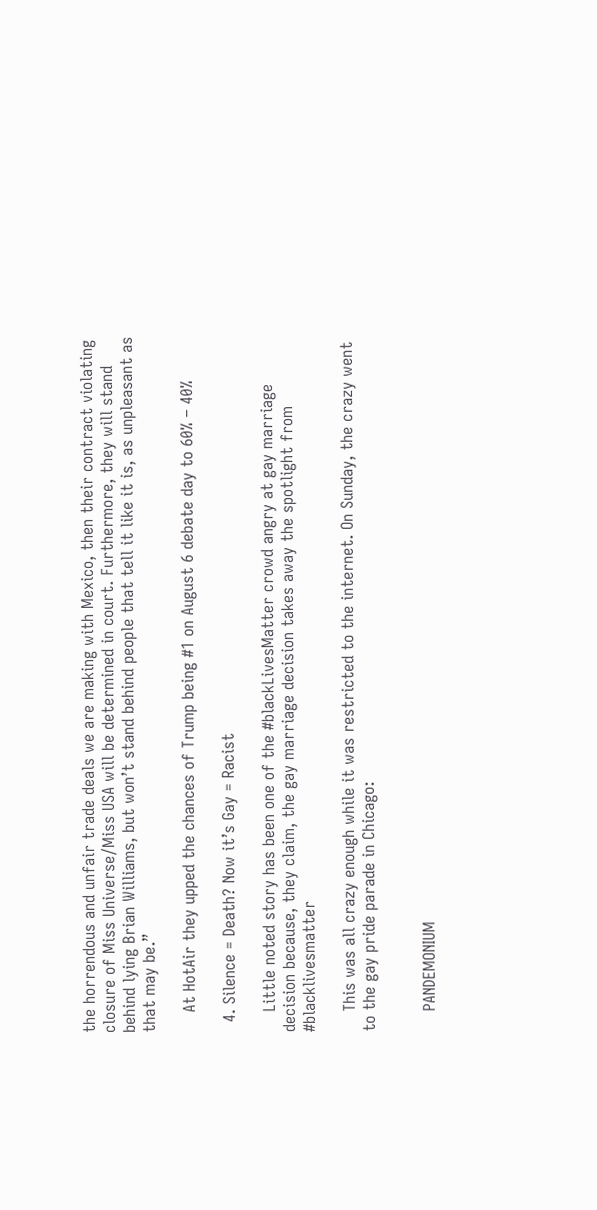the horrendous and unfair trade deals we are making with Mexico, then their contract violating closure of Miss Universe/Miss USA will be determined in court. Furthermore, they will stand behind lying Brian Williams, but won’t stand behind people that tell it like it is, as unpleasant as that may be.”

    At HotAir they upped the chances of Trump being #1 on August 6 debate day to 60% – 40%

  4. Silence = Death? Now it’s Gay = Racist

    Little noted story has been one of the #blackLivesMatter crowd angry at gay marriage decision because, they claim, the gay marriage decision takes away the spotlight from #blacklivesmatter

    This was all crazy enough while it was restricted to the internet. On Sunday, the crazy went to the gay pride parade in Chicago:


    PANDEMONIUM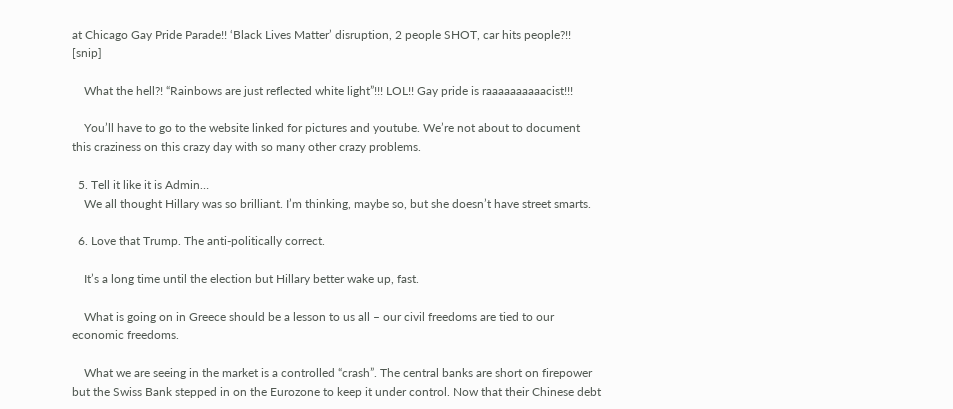at Chicago Gay Pride Parade!! ‘Black Lives Matter’ disruption, 2 people SHOT, car hits people?!! [snip]

    What the hell?! “Rainbows are just reflected white light”!!! LOL!! Gay pride is raaaaaaaaaacist!!!

    You’ll have to go to the website linked for pictures and youtube. We’re not about to document this craziness on this crazy day with so many other crazy problems.

  5. Tell it like it is Admin…
    We all thought Hillary was so brilliant. I’m thinking, maybe so, but she doesn’t have street smarts.

  6. Love that Trump. The anti-politically correct.

    It’s a long time until the election but Hillary better wake up, fast.

    What is going on in Greece should be a lesson to us all – our civil freedoms are tied to our economic freedoms.

    What we are seeing in the market is a controlled “crash”. The central banks are short on firepower but the Swiss Bank stepped in on the Eurozone to keep it under control. Now that their Chinese debt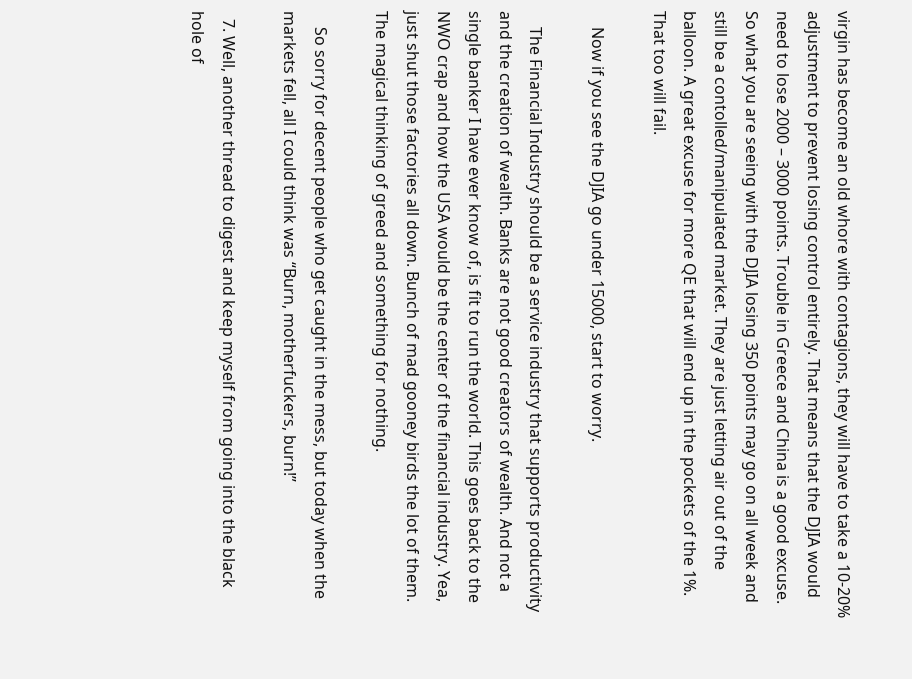virgin has become an old whore with contagions, they will have to take a 10-20% adjustment to prevent losing control entirely. That means that the DJIA would need to lose 2000 – 3000 points. Trouble in Greece and China is a good excuse. So what you are seeing with the DJIA losing 350 points may go on all week and still be a contolled/manipulated market. They are just letting air out of the balloon. A great excuse for more QE that will end up in the pockets of the 1%. That too will fail.

    Now if you see the DJIA go under 15000, start to worry.

    The Financial Industry should be a service industry that supports productivity and the creation of wealth. Banks are not good creators of wealth. And not a single banker I have ever know of, is fit to run the world. This goes back to the NWO crap and how the USA would be the center of the financial industry. Yea, just shut those factories all down. Bunch of mad gooney birds the lot of them. The magical thinking of greed and something for nothing.

    So sorry for decent people who get caught in the mess, but today when the markets fell, all I could think was “Burn, motherfuckers, burn!”

  7. Well, another thread to digest and keep myself from going into the black hole of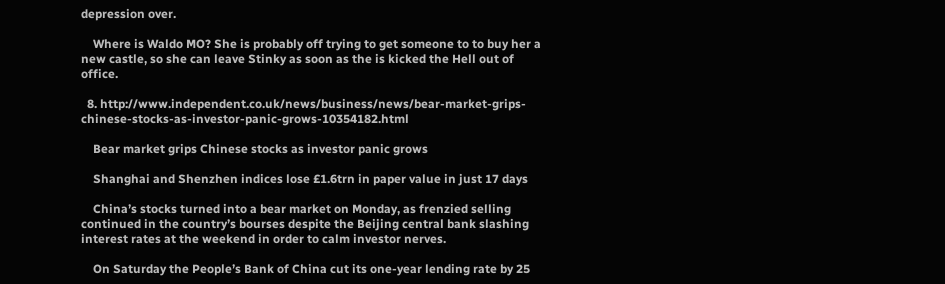depression over.

    Where is Waldo MO? She is probably off trying to get someone to to buy her a new castle, so she can leave Stinky as soon as the is kicked the Hell out of office.

  8. http://www.independent.co.uk/news/business/news/bear-market-grips-chinese-stocks-as-investor-panic-grows-10354182.html

    Bear market grips Chinese stocks as investor panic grows

    Shanghai and Shenzhen indices lose £1.6trn in paper value in just 17 days

    China’s stocks turned into a bear market on Monday, as frenzied selling continued in the country’s bourses despite the Beijing central bank slashing interest rates at the weekend in order to calm investor nerves.

    On Saturday the People’s Bank of China cut its one-year lending rate by 25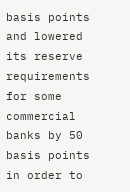basis points and lowered its reserve requirements for some commercial banks by 50 basis points in order to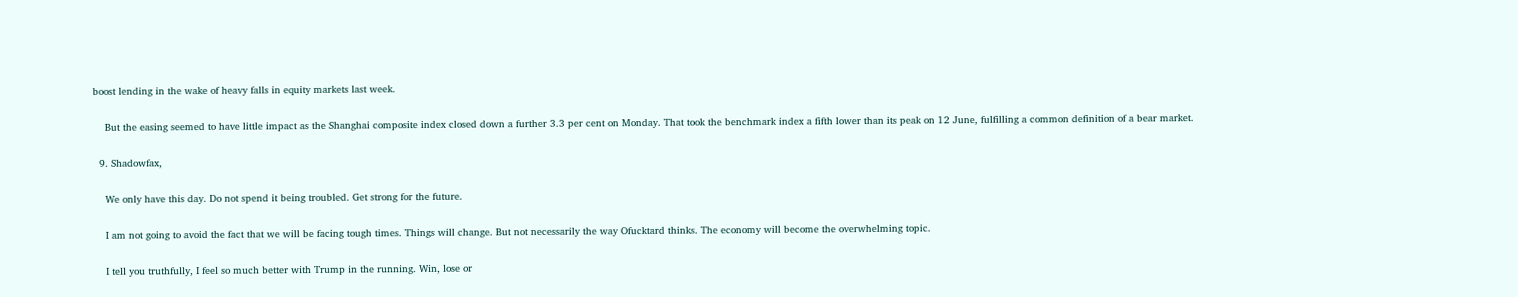boost lending in the wake of heavy falls in equity markets last week.

    But the easing seemed to have little impact as the Shanghai composite index closed down a further 3.3 per cent on Monday. That took the benchmark index a fifth lower than its peak on 12 June, fulfilling a common definition of a bear market.

  9. Shadowfax,

    We only have this day. Do not spend it being troubled. Get strong for the future.

    I am not going to avoid the fact that we will be facing tough times. Things will change. But not necessarily the way Ofucktard thinks. The economy will become the overwhelming topic.

    I tell you truthfully, I feel so much better with Trump in the running. Win, lose or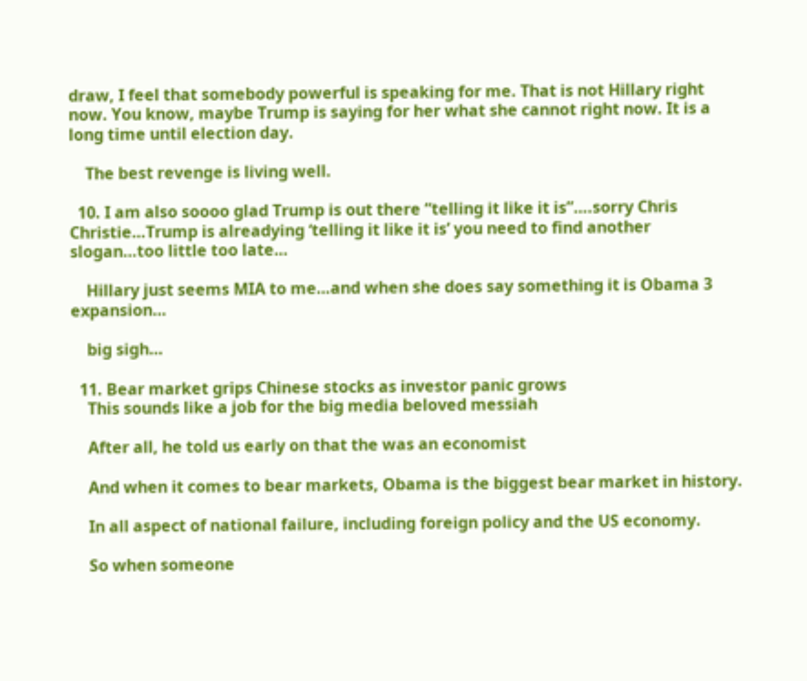draw, I feel that somebody powerful is speaking for me. That is not Hillary right now. You know, maybe Trump is saying for her what she cannot right now. It is a long time until election day.

    The best revenge is living well.

  10. I am also soooo glad Trump is out there “telling it like it is”….sorry Chris Christie…Trump is alreadying ‘telling it like it is’ you need to find another slogan…too little too late…

    Hillary just seems MIA to me…and when she does say something it is Obama 3 expansion…

    big sigh…

  11. Bear market grips Chinese stocks as investor panic grows
    This sounds like a job for the big media beloved messiah

    After all, he told us early on that the was an economist

    And when it comes to bear markets, Obama is the biggest bear market in history.

    In all aspect of national failure, including foreign policy and the US economy.

    So when someone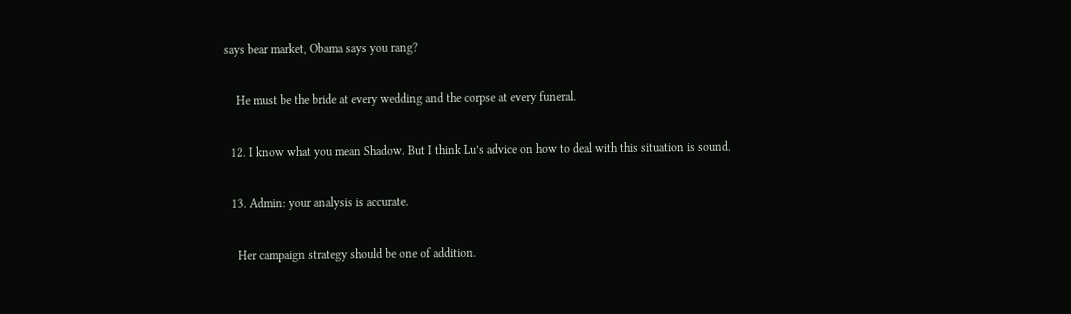says bear market, Obama says you rang?

    He must be the bride at every wedding and the corpse at every funeral.

  12. I know what you mean Shadow. But I think Lu’s advice on how to deal with this situation is sound.

  13. Admin: your analysis is accurate.

    Her campaign strategy should be one of addition.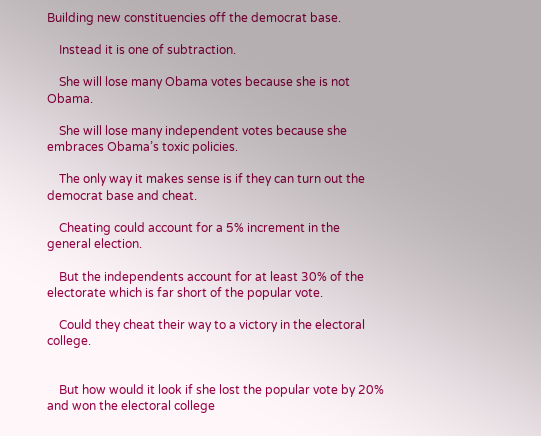Building new constituencies off the democrat base.

    Instead it is one of subtraction.

    She will lose many Obama votes because she is not Obama.

    She will lose many independent votes because she embraces Obama’s toxic policies.

    The only way it makes sense is if they can turn out the democrat base and cheat.

    Cheating could account for a 5% increment in the general election.

    But the independents account for at least 30% of the electorate which is far short of the popular vote.

    Could they cheat their way to a victory in the electoral college.


    But how would it look if she lost the popular vote by 20% and won the electoral college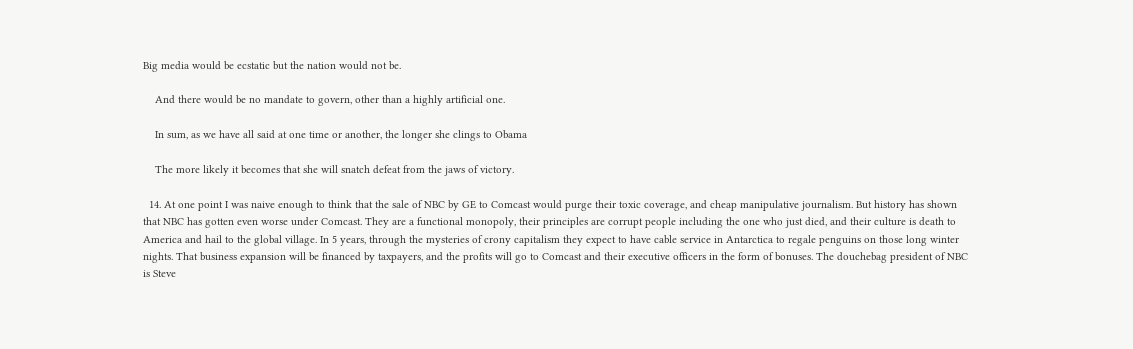Big media would be ecstatic but the nation would not be.

    And there would be no mandate to govern, other than a highly artificial one.

    In sum, as we have all said at one time or another, the longer she clings to Obama

    The more likely it becomes that she will snatch defeat from the jaws of victory.

  14. At one point I was naive enough to think that the sale of NBC by GE to Comcast would purge their toxic coverage, and cheap manipulative journalism. But history has shown that NBC has gotten even worse under Comcast. They are a functional monopoly, their principles are corrupt people including the one who just died, and their culture is death to America and hail to the global village. In 5 years, through the mysteries of crony capitalism they expect to have cable service in Antarctica to regale penguins on those long winter nights. That business expansion will be financed by taxpayers, and the profits will go to Comcast and their executive officers in the form of bonuses. The douchebag president of NBC is Steve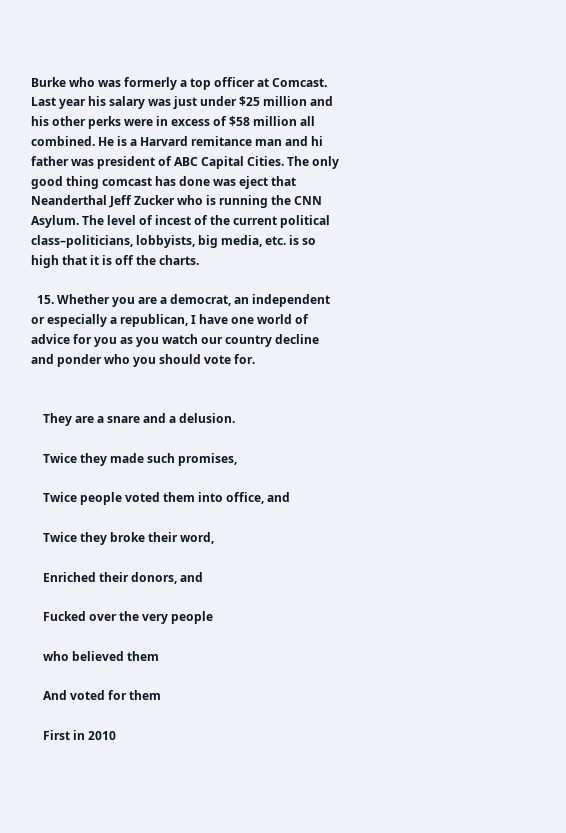Burke who was formerly a top officer at Comcast. Last year his salary was just under $25 million and his other perks were in excess of $58 million all combined. He is a Harvard remitance man and hi father was president of ABC Capital Cities. The only good thing comcast has done was eject that Neanderthal Jeff Zucker who is running the CNN Asylum. The level of incest of the current political class–politicians, lobbyists, big media, etc. is so high that it is off the charts.

  15. Whether you are a democrat, an independent or especially a republican, I have one world of advice for you as you watch our country decline and ponder who you should vote for.


    They are a snare and a delusion.

    Twice they made such promises,

    Twice people voted them into office, and

    Twice they broke their word,

    Enriched their donors, and

    Fucked over the very people

    who believed them

    And voted for them

    First in 2010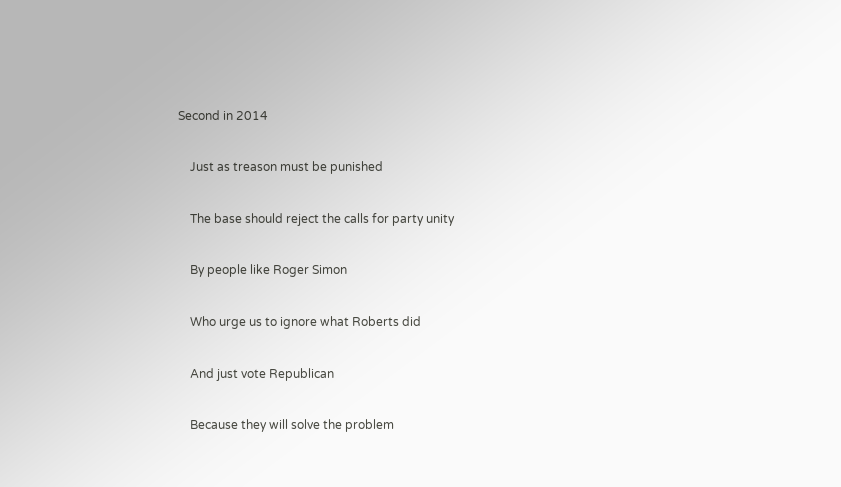Second in 2014

    Just as treason must be punished

    The base should reject the calls for party unity

    By people like Roger Simon

    Who urge us to ignore what Roberts did

    And just vote Republican

    Because they will solve the problem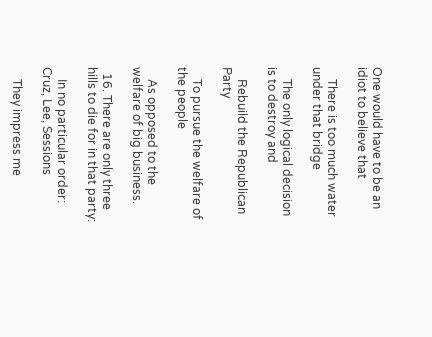One would have to be an idiot to believe that

    There is too much water under that bridge

    The only logical decision is to destroy and

    Rebuild the Republican Party

    To pursue the welfare of the people

    As opposed to the welfare of big business.

  16. There are only three hills to die for in that party:

    In no particular order: Cruz, Lee, Sessions

    They impress me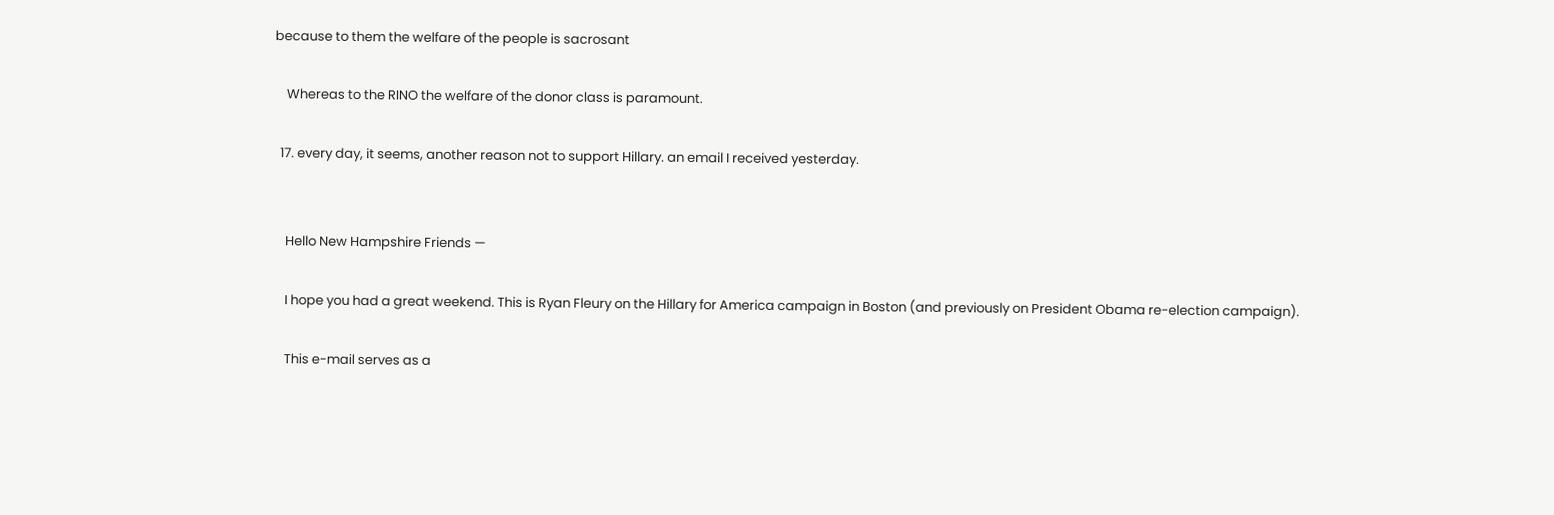because to them the welfare of the people is sacrosant

    Whereas to the RINO the welfare of the donor class is paramount.

  17. every day, it seems, another reason not to support Hillary. an email I received yesterday.


    Hello New Hampshire Friends —

    I hope you had a great weekend. This is Ryan Fleury on the Hillary for America campaign in Boston (and previously on President Obama re-election campaign).

    This e-mail serves as a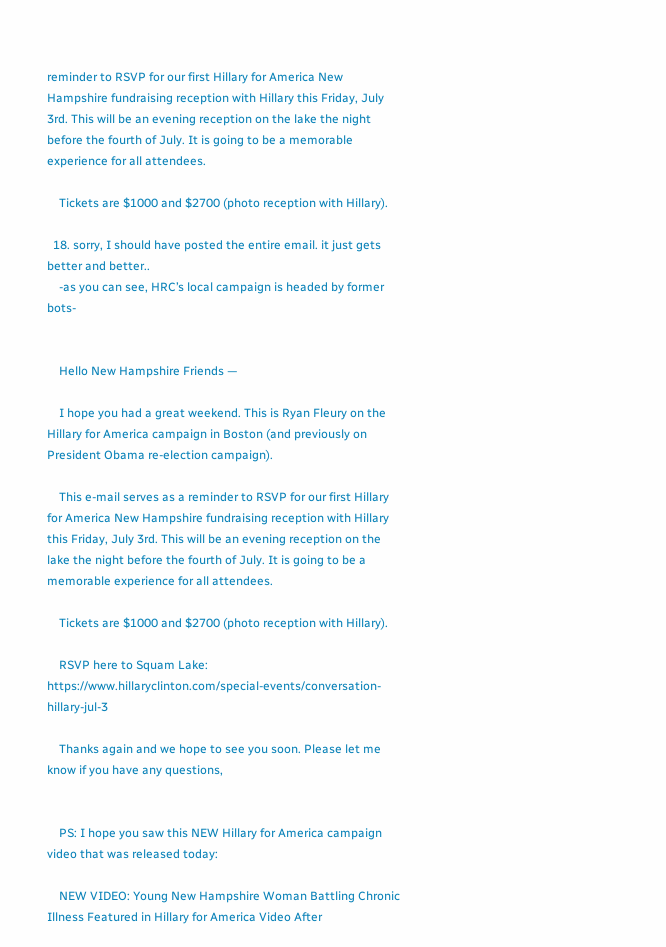reminder to RSVP for our first Hillary for America New Hampshire fundraising reception with Hillary this Friday, July 3rd. This will be an evening reception on the lake the night before the fourth of July. It is going to be a memorable experience for all attendees.

    Tickets are $1000 and $2700 (photo reception with Hillary).

  18. sorry, I should have posted the entire email. it just gets better and better..
    -as you can see, HRC’s local campaign is headed by former bots-


    Hello New Hampshire Friends —

    I hope you had a great weekend. This is Ryan Fleury on the Hillary for America campaign in Boston (and previously on President Obama re-election campaign).

    This e-mail serves as a reminder to RSVP for our first Hillary for America New Hampshire fundraising reception with Hillary this Friday, July 3rd. This will be an evening reception on the lake the night before the fourth of July. It is going to be a memorable experience for all attendees.

    Tickets are $1000 and $2700 (photo reception with Hillary).

    RSVP here to Squam Lake: https://www.hillaryclinton.com/special-events/conversation-hillary-jul-3

    Thanks again and we hope to see you soon. Please let me know if you have any questions,


    PS: I hope you saw this NEW Hillary for America campaign video that was released today:

    NEW VIDEO: Young New Hampshire Woman Battling Chronic Illness Featured in Hillary for America Video After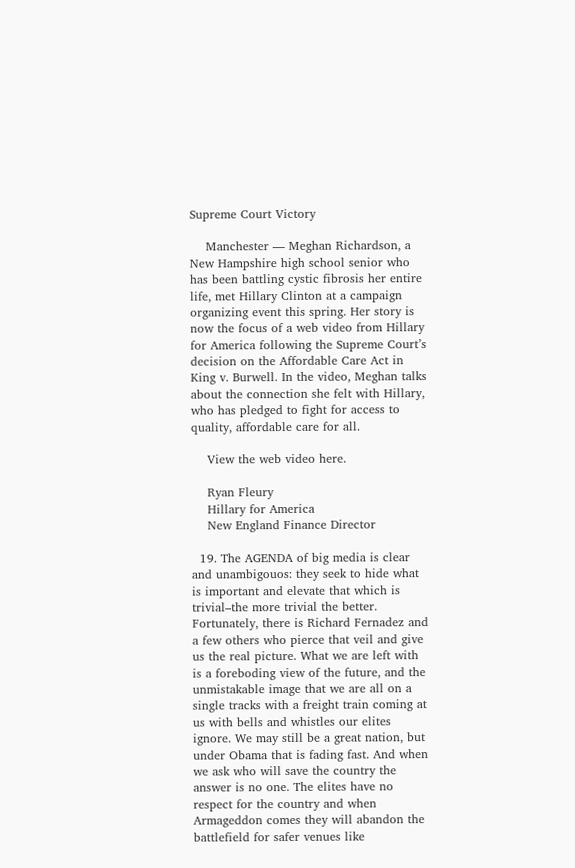Supreme Court Victory

    Manchester — Meghan Richardson, a New Hampshire high school senior who has been battling cystic fibrosis her entire life, met Hillary Clinton at a campaign organizing event this spring. Her story is now the focus of a web video from Hillary for America following the Supreme Court’s decision on the Affordable Care Act in King v. Burwell. In the video, Meghan talks about the connection she felt with Hillary, who has pledged to fight for access to quality, affordable care for all.

    View the web video here.

    Ryan Fleury
    Hillary for America
    New England Finance Director

  19. The AGENDA of big media is clear and unambigouos: they seek to hide what is important and elevate that which is trivial–the more trivial the better. Fortunately, there is Richard Fernadez and a few others who pierce that veil and give us the real picture. What we are left with is a foreboding view of the future, and the unmistakable image that we are all on a single tracks with a freight train coming at us with bells and whistles our elites ignore. We may still be a great nation, but under Obama that is fading fast. And when we ask who will save the country the answer is no one. The elites have no respect for the country and when Armageddon comes they will abandon the battlefield for safer venues like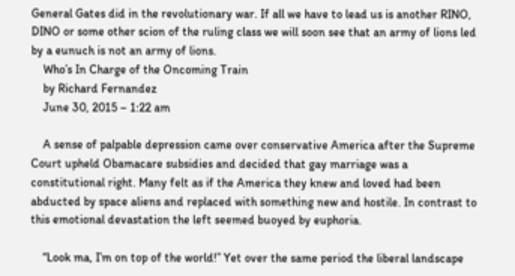General Gates did in the revolutionary war. If all we have to lead us is another RINO, DINO or some other scion of the ruling class we will soon see that an army of lions led by a eunuch is not an army of lions.
    Who’s In Charge of the Oncoming Train
    by Richard Fernandez
    June 30, 2015 – 1:22 am

    A sense of palpable depression came over conservative America after the Supreme Court upheld Obamacare subsidies and decided that gay marriage was a constitutional right. Many felt as if the America they knew and loved had been abducted by space aliens and replaced with something new and hostile. In contrast to this emotional devastation the left seemed buoyed by euphoria.

    “Look ma, I’m on top of the world!” Yet over the same period the liberal landscape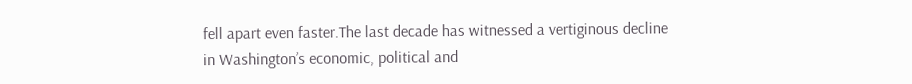fell apart even faster.The last decade has witnessed a vertiginous decline in Washington’s economic, political and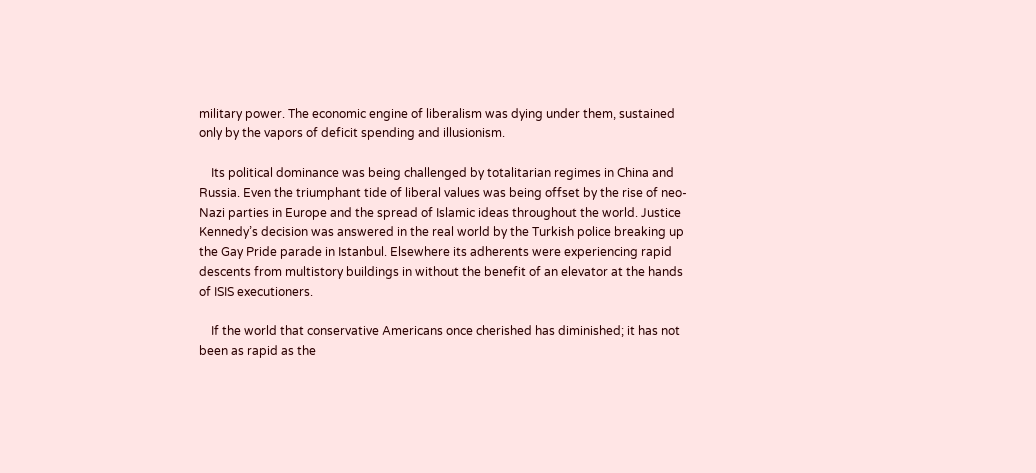military power. The economic engine of liberalism was dying under them, sustained only by the vapors of deficit spending and illusionism.

    Its political dominance was being challenged by totalitarian regimes in China and Russia. Even the triumphant tide of liberal values was being offset by the rise of neo-Nazi parties in Europe and the spread of Islamic ideas throughout the world. Justice Kennedy’s decision was answered in the real world by the Turkish police breaking up the Gay Pride parade in Istanbul. Elsewhere its adherents were experiencing rapid descents from multistory buildings in without the benefit of an elevator at the hands of ISIS executioners.

    If the world that conservative Americans once cherished has diminished; it has not been as rapid as the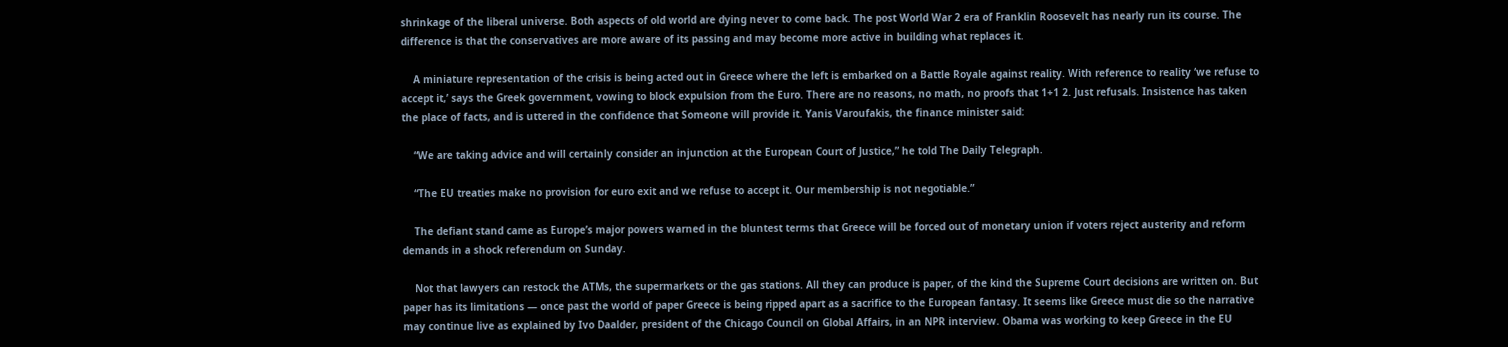shrinkage of the liberal universe. Both aspects of old world are dying never to come back. The post World War 2 era of Franklin Roosevelt has nearly run its course. The difference is that the conservatives are more aware of its passing and may become more active in building what replaces it.

    A miniature representation of the crisis is being acted out in Greece where the left is embarked on a Battle Royale against reality. With reference to reality ‘we refuse to accept it,’ says the Greek government, vowing to block expulsion from the Euro. There are no reasons, no math, no proofs that 1+1 2. Just refusals. Insistence has taken the place of facts, and is uttered in the confidence that Someone will provide it. Yanis Varoufakis, the finance minister said:

    “We are taking advice and will certainly consider an injunction at the European Court of Justice,” he told The Daily Telegraph.

    “The EU treaties make no provision for euro exit and we refuse to accept it. Our membership is not negotiable.”

    The defiant stand came as Europe’s major powers warned in the bluntest terms that Greece will be forced out of monetary union if voters reject austerity and reform demands in a shock referendum on Sunday.

    Not that lawyers can restock the ATMs, the supermarkets or the gas stations. All they can produce is paper, of the kind the Supreme Court decisions are written on. But paper has its limitations — once past the world of paper Greece is being ripped apart as a sacrifice to the European fantasy. It seems like Greece must die so the narrative may continue live as explained by Ivo Daalder, president of the Chicago Council on Global Affairs, in an NPR interview. Obama was working to keep Greece in the EU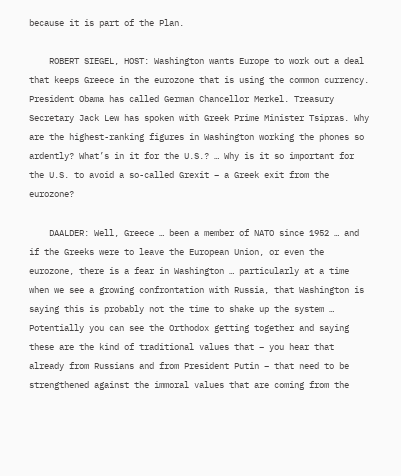because it is part of the Plan.

    ROBERT SIEGEL, HOST: Washington wants Europe to work out a deal that keeps Greece in the eurozone that is using the common currency. President Obama has called German Chancellor Merkel. Treasury Secretary Jack Lew has spoken with Greek Prime Minister Tsipras. Why are the highest-ranking figures in Washington working the phones so ardently? What’s in it for the U.S.? … Why is it so important for the U.S. to avoid a so-called Grexit – a Greek exit from the eurozone?

    DAALDER: Well, Greece … been a member of NATO since 1952 … and if the Greeks were to leave the European Union, or even the eurozone, there is a fear in Washington … particularly at a time when we see a growing confrontation with Russia, that Washington is saying this is probably not the time to shake up the system … Potentially you can see the Orthodox getting together and saying these are the kind of traditional values that – you hear that already from Russians and from President Putin – that need to be strengthened against the immoral values that are coming from the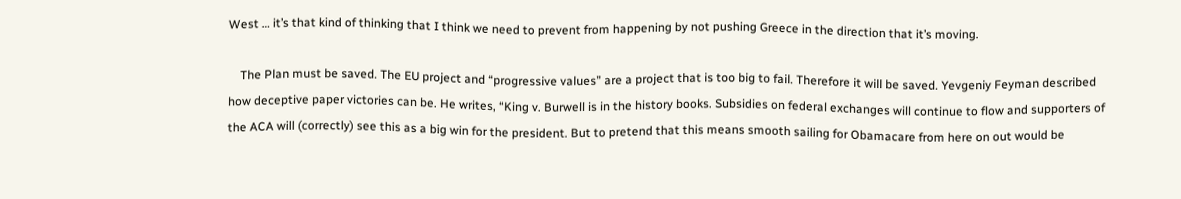West … it’s that kind of thinking that I think we need to prevent from happening by not pushing Greece in the direction that it’s moving.

    The Plan must be saved. The EU project and “progressive values” are a project that is too big to fail. Therefore it will be saved. Yevgeniy Feyman described how deceptive paper victories can be. He writes, “King v. Burwell is in the history books. Subsidies on federal exchanges will continue to flow and supporters of the ACA will (correctly) see this as a big win for the president. But to pretend that this means smooth sailing for Obamacare from here on out would be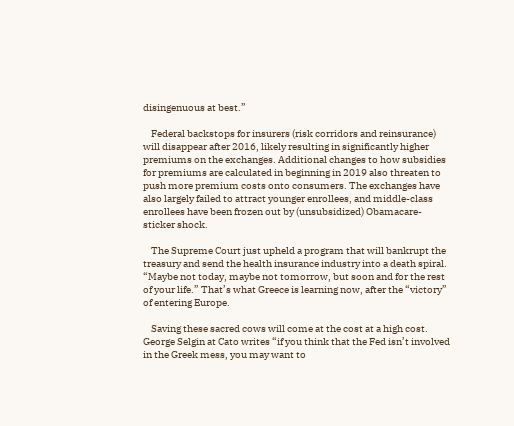disingenuous at best.”

    Federal backstops for insurers (risk corridors and reinsurance) will disappear after 2016, likely resulting in significantly higher premiums on the exchanges. Additional changes to how subsidies for premiums are calculated in beginning in 2019 also threaten to push more premium costs onto consumers. The exchanges have also largely failed to attract younger enrollees, and middle-class enrollees have been frozen out by (unsubsidized) Obamacare-sticker shock.

    The Supreme Court just upheld a program that will bankrupt the treasury and send the health insurance industry into a death spiral. “Maybe not today, maybe not tomorrow, but soon and for the rest of your life.” That’s what Greece is learning now, after the “victory” of entering Europe.

    Saving these sacred cows will come at the cost at a high cost. George Selgin at Cato writes “if you think that the Fed isn’t involved in the Greek mess, you may want to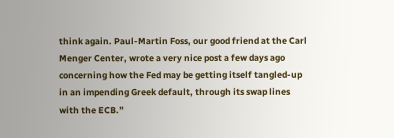think again. Paul-Martin Foss, our good friend at the Carl Menger Center, wrote a very nice post a few days ago concerning how the Fed may be getting itself tangled-up in an impending Greek default, through its swap lines with the ECB.”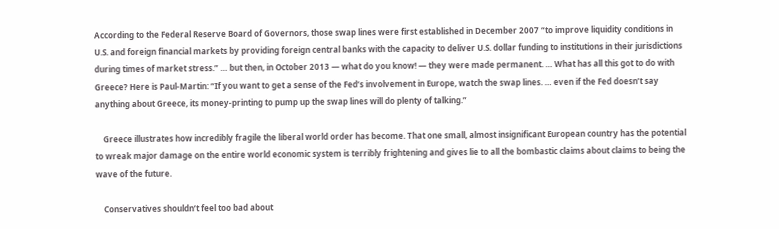According to the Federal Reserve Board of Governors, those swap lines were first established in December 2007 “to improve liquidity conditions in U.S. and foreign financial markets by providing foreign central banks with the capacity to deliver U.S. dollar funding to institutions in their jurisdictions during times of market stress.” … but then, in October 2013 — what do you know! — they were made permanent. … What has all this got to do with Greece? Here is Paul-Martin: “If you want to get a sense of the Fed’s involvement in Europe, watch the swap lines. … even if the Fed doesn’t say anything about Greece, its money-printing to pump up the swap lines will do plenty of talking.”

    Greece illustrates how incredibly fragile the liberal world order has become. That one small, almost insignificant European country has the potential to wreak major damage on the entire world economic system is terribly frightening and gives lie to all the bombastic claims about claims to being the wave of the future.

    Conservatives shouldn’t feel too bad about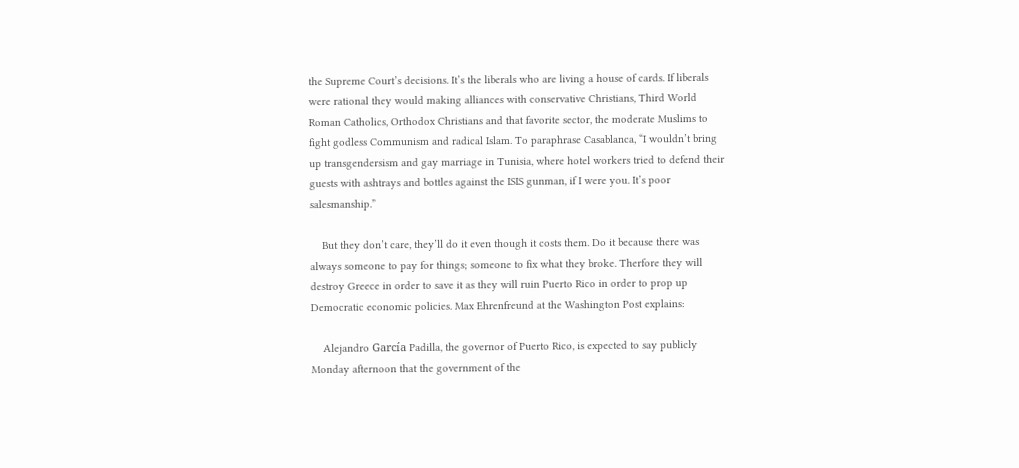the Supreme Court’s decisions. It’s the liberals who are living a house of cards. If liberals were rational they would making alliances with conservative Christians, Third World Roman Catholics, Orthodox Christians and that favorite sector, the moderate Muslims to fight godless Communism and radical Islam. To paraphrase Casablanca, “I wouldn’t bring up transgendersism and gay marriage in Tunisia, where hotel workers tried to defend their guests with ashtrays and bottles against the ISIS gunman, if I were you. It’s poor salesmanship.”

    But they don’t care, they’ll do it even though it costs them. Do it because there was always someone to pay for things; someone to fix what they broke. Therfore they will destroy Greece in order to save it as they will ruin Puerto Rico in order to prop up Democratic economic policies. Max Ehrenfreund at the Washington Post explains:

    Alejandro García Padilla, the governor of Puerto Rico, is expected to say publicly Monday afternoon that the government of the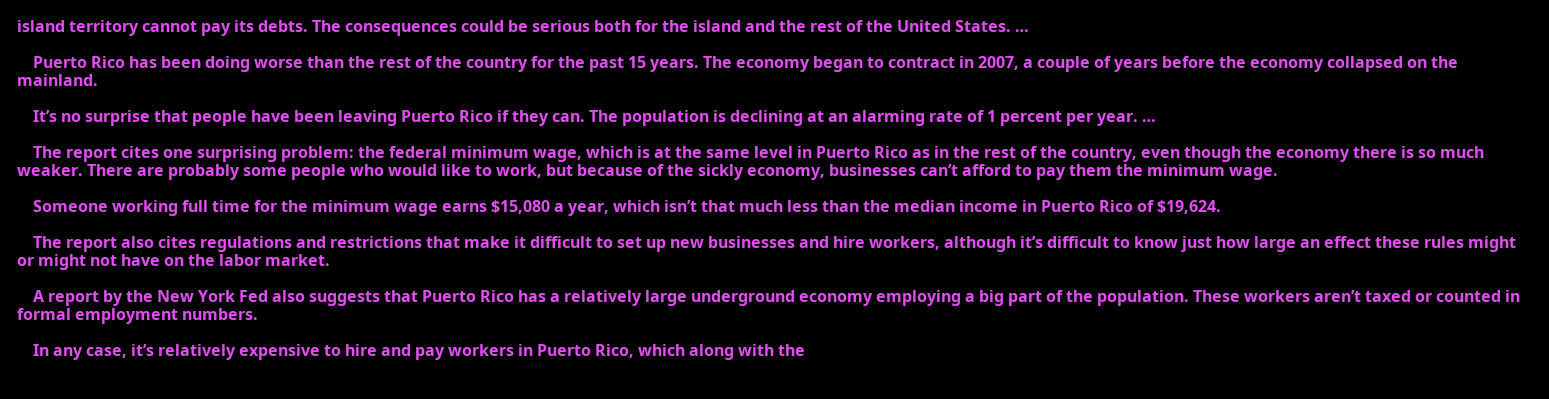island territory cannot pay its debts. The consequences could be serious both for the island and the rest of the United States. …

    Puerto Rico has been doing worse than the rest of the country for the past 15 years. The economy began to contract in 2007, a couple of years before the economy collapsed on the mainland.

    It’s no surprise that people have been leaving Puerto Rico if they can. The population is declining at an alarming rate of 1 percent per year. …

    The report cites one surprising problem: the federal minimum wage, which is at the same level in Puerto Rico as in the rest of the country, even though the economy there is so much weaker. There are probably some people who would like to work, but because of the sickly economy, businesses can’t afford to pay them the minimum wage.

    Someone working full time for the minimum wage earns $15,080 a year, which isn’t that much less than the median income in Puerto Rico of $19,624.

    The report also cites regulations and restrictions that make it difficult to set up new businesses and hire workers, although it’s difficult to know just how large an effect these rules might or might not have on the labor market.

    A report by the New York Fed also suggests that Puerto Rico has a relatively large underground economy employing a big part of the population. These workers aren’t taxed or counted in formal employment numbers.

    In any case, it’s relatively expensive to hire and pay workers in Puerto Rico, which along with the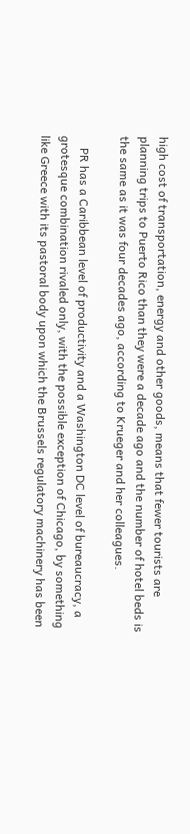high cost of transportation, energy and other goods, means that fewer tourists are planning trips to Puerto Rico than they were a decade ago and the number of hotel beds is the same as it was four decades ago, according to Krueger and her colleagues.

    PR has a Caribbean level of productivity and a Washington DC level of bureaucracy, a grotesque combination rivaled only, with the possible exception of Chicago, by something like Greece with its pastoral body upon which the Brussels regulatory machinery has been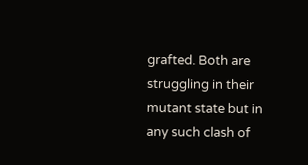grafted. Both are struggling in their mutant state but in any such clash of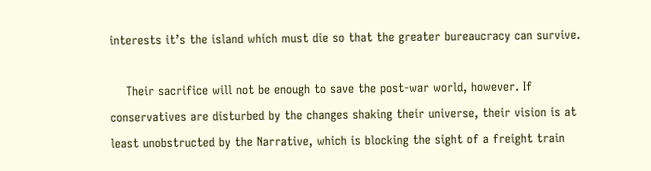interests it’s the island which must die so that the greater bureaucracy can survive.

    Their sacrifice will not be enough to save the post-war world, however. If conservatives are disturbed by the changes shaking their universe, their vision is at least unobstructed by the Narrative, which is blocking the sight of a freight train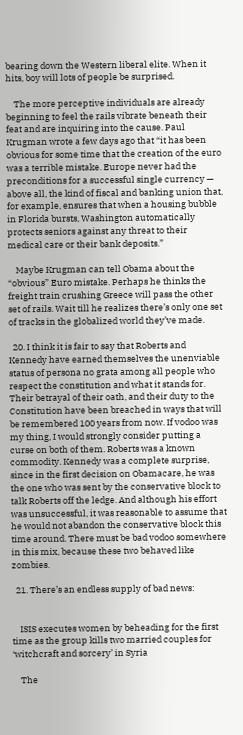bearing down the Western liberal elite. When it hits, boy will lots of people be surprised.

    The more perceptive individuals are already beginning to feel the rails vibrate beneath their feat and are inquiring into the cause. Paul Krugman wrote a few days ago that “it has been obvious for some time that the creation of the euro was a terrible mistake. Europe never had the preconditions for a successful single currency — above all, the kind of fiscal and banking union that, for example, ensures that when a housing bubble in Florida bursts, Washington automatically protects seniors against any threat to their medical care or their bank deposits.”

    Maybe Krugman can tell Obama about the “obvious” Euro mistake. Perhaps he thinks the freight train crushing Greece will pass the other set of rails. Wait till he realizes there’s only one set of tracks in the globalized world they’ve made.

  20. I think it is fair to say that Roberts and Kennedy have earned themselves the unenviable status of persona no grata among all people who respect the constitution and what it stands for. Their betrayal of their oath, and their duty to the Constitution have been breached in ways that will be remembered 100 years from now. If vodoo was my thing, I would strongly consider putting a curse on both of them. Roberts was a known commodity. Kennedy was a complete surprise, since in the first decision on Obamacare, he was the one who was sent by the conservative block to talk Roberts off the ledge. And although his effort was unsuccessful, it was reasonable to assume that he would not abandon the conservative block this time around. There must be bad vodoo somewhere in this mix, because these two behaved like zombies.

  21. There’s an endless supply of bad news:


    ISIS executes women by beheading for the first time as the group kills two married couples for ‘witchcraft and sorcery’ in Syria

    The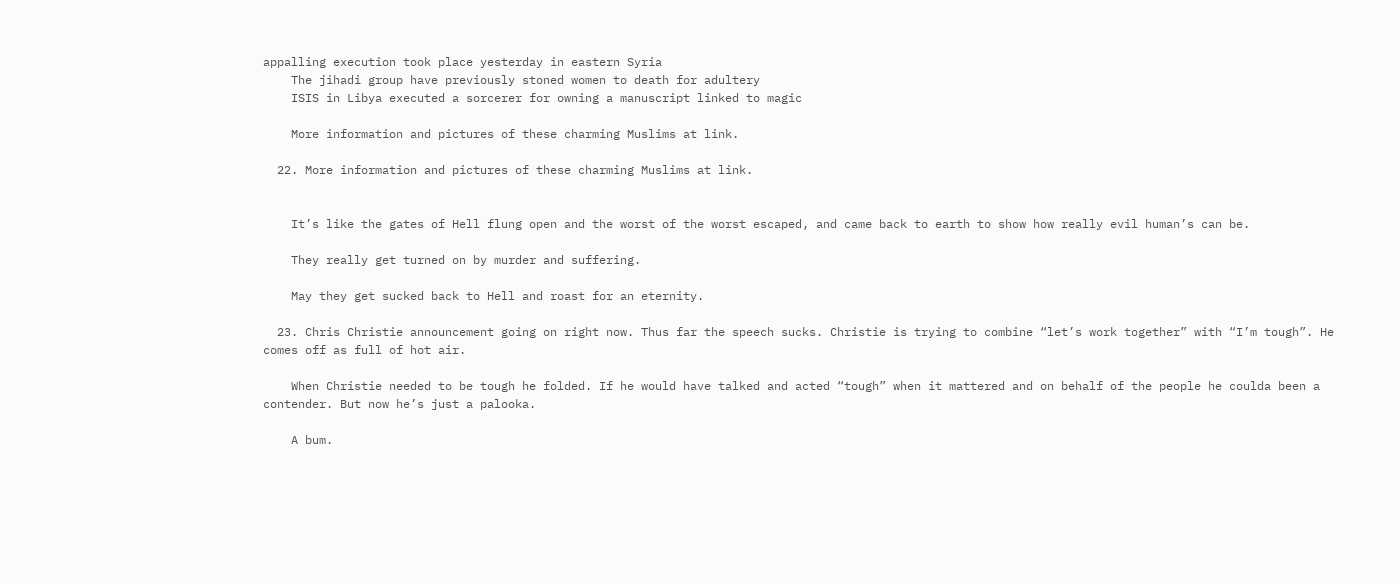appalling execution took place yesterday in eastern Syria
    The jihadi group have previously stoned women to death for adultery
    ISIS in Libya executed a sorcerer for owning a manuscript linked to magic

    More information and pictures of these charming Muslims at link.

  22. More information and pictures of these charming Muslims at link.


    It’s like the gates of Hell flung open and the worst of the worst escaped, and came back to earth to show how really evil human’s can be.

    They really get turned on by murder and suffering.

    May they get sucked back to Hell and roast for an eternity.

  23. Chris Christie announcement going on right now. Thus far the speech sucks. Christie is trying to combine “let’s work together” with “I’m tough”. He comes off as full of hot air.

    When Christie needed to be tough he folded. If he would have talked and acted “tough” when it mattered and on behalf of the people he coulda been a contender. But now he’s just a palooka.

    A bum.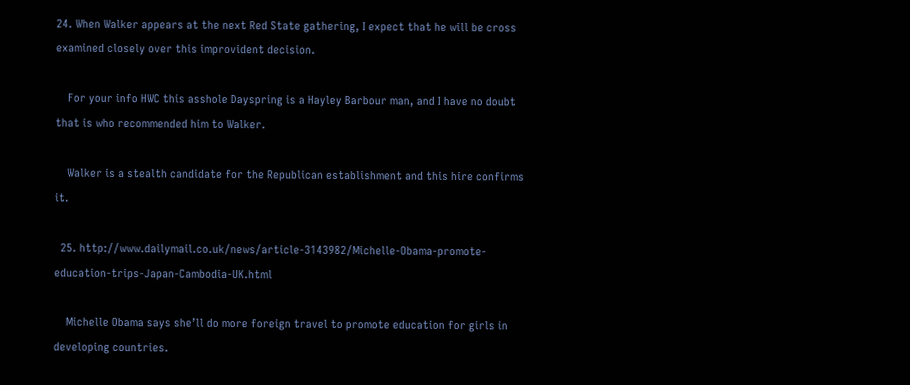24. When Walker appears at the next Red State gathering, I expect that he will be cross examined closely over this improvident decision.

    For your info HWC this asshole Dayspring is a Hayley Barbour man, and I have no doubt that is who recommended him to Walker.

    Walker is a stealth candidate for the Republican establishment and this hire confirms it.

  25. http://www.dailymail.co.uk/news/article-3143982/Michelle-Obama-promote-education-trips-Japan-Cambodia-UK.html

    Michelle Obama says she’ll do more foreign travel to promote education for girls in developing countries.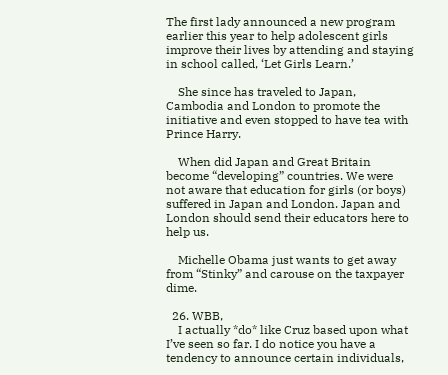The first lady announced a new program earlier this year to help adolescent girls improve their lives by attending and staying in school called, ‘Let Girls Learn.’

    She since has traveled to Japan, Cambodia and London to promote the initiative and even stopped to have tea with Prince Harry.

    When did Japan and Great Britain become “developing” countries. We were not aware that education for girls (or boys) suffered in Japan and London. Japan and London should send their educators here to help us.

    Michelle Obama just wants to get away from “Stinky” and carouse on the taxpayer dime.

  26. WBB,
    I actually *do* like Cruz based upon what I’ve seen so far. I do notice you have a tendency to announce certain individuals,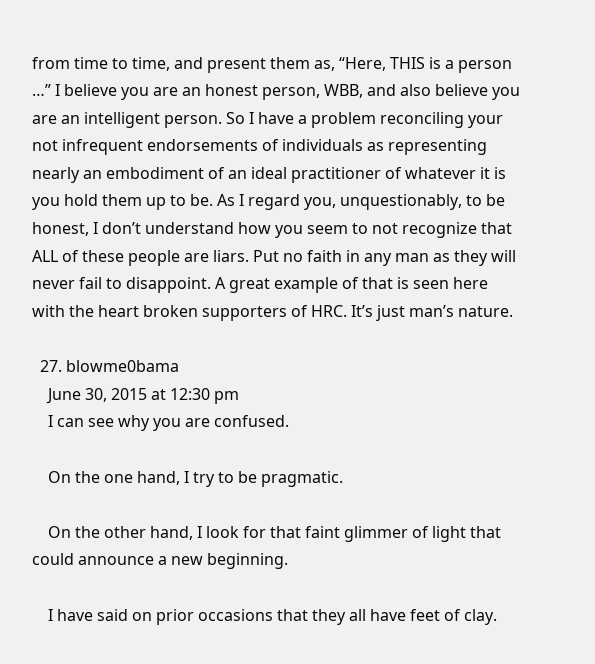from time to time, and present them as, “Here, THIS is a person …” I believe you are an honest person, WBB, and also believe you are an intelligent person. So I have a problem reconciling your not infrequent endorsements of individuals as representing nearly an embodiment of an ideal practitioner of whatever it is you hold them up to be. As I regard you, unquestionably, to be honest, I don’t understand how you seem to not recognize that ALL of these people are liars. Put no faith in any man as they will never fail to disappoint. A great example of that is seen here with the heart broken supporters of HRC. It’s just man’s nature.

  27. blowme0bama
    June 30, 2015 at 12:30 pm
    I can see why you are confused.

    On the one hand, I try to be pragmatic.

    On the other hand, I look for that faint glimmer of light that could announce a new beginning.

    I have said on prior occasions that they all have feet of clay.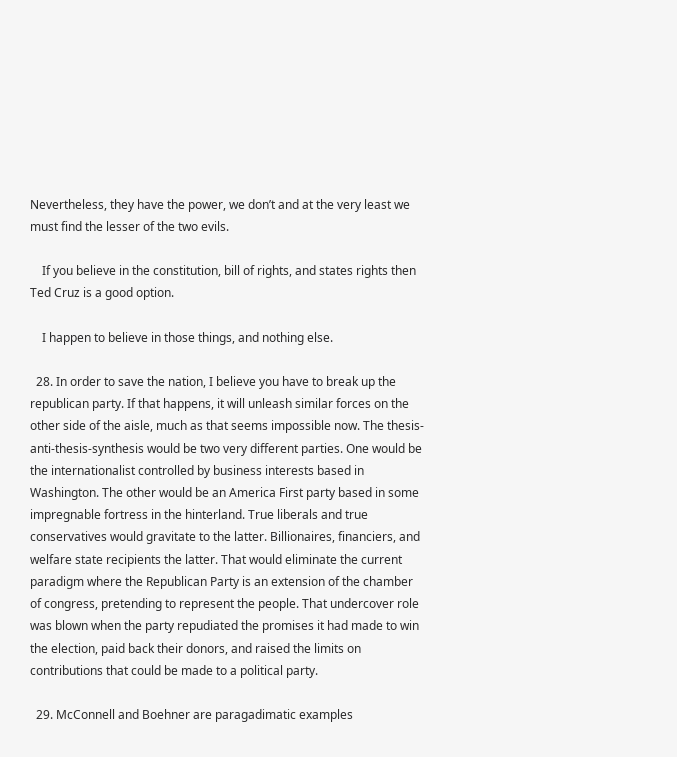Nevertheless, they have the power, we don’t and at the very least we must find the lesser of the two evils.

    If you believe in the constitution, bill of rights, and states rights then Ted Cruz is a good option.

    I happen to believe in those things, and nothing else.

  28. In order to save the nation, I believe you have to break up the republican party. If that happens, it will unleash similar forces on the other side of the aisle, much as that seems impossible now. The thesis-anti-thesis-synthesis would be two very different parties. One would be the internationalist controlled by business interests based in Washington. The other would be an America First party based in some impregnable fortress in the hinterland. True liberals and true conservatives would gravitate to the latter. Billionaires, financiers, and welfare state recipients the latter. That would eliminate the current paradigm where the Republican Party is an extension of the chamber of congress, pretending to represent the people. That undercover role was blown when the party repudiated the promises it had made to win the election, paid back their donors, and raised the limits on contributions that could be made to a political party.

  29. McConnell and Boehner are paragadimatic examples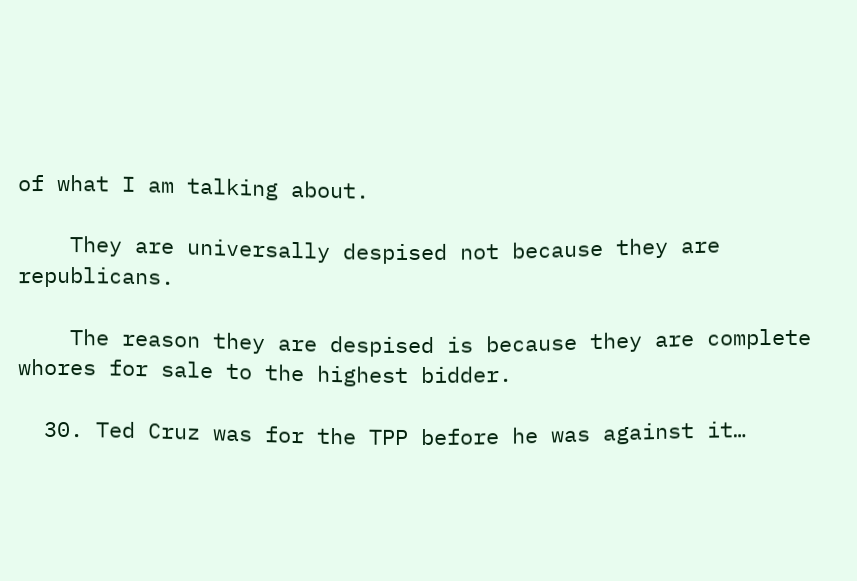of what I am talking about.

    They are universally despised not because they are republicans.

    The reason they are despised is because they are complete whores for sale to the highest bidder.

  30. Ted Cruz was for the TPP before he was against it…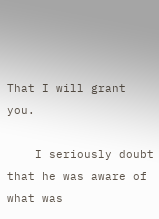That I will grant you.

    I seriously doubt that he was aware of what was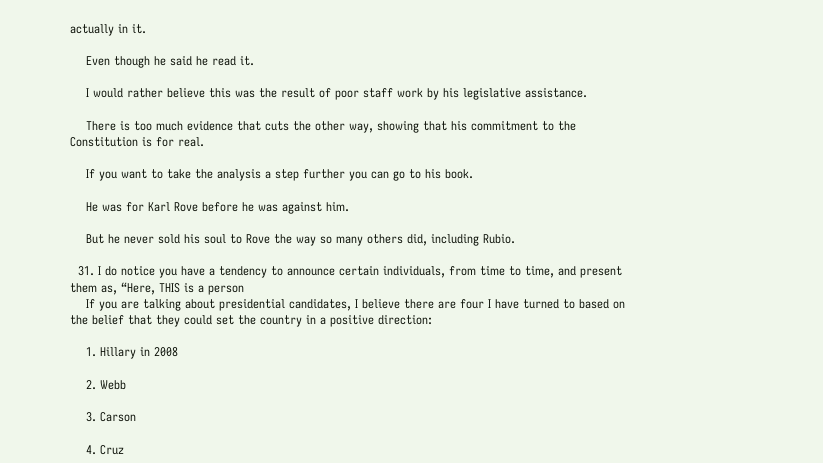actually in it.

    Even though he said he read it.

    I would rather believe this was the result of poor staff work by his legislative assistance.

    There is too much evidence that cuts the other way, showing that his commitment to the Constitution is for real.

    If you want to take the analysis a step further you can go to his book.

    He was for Karl Rove before he was against him.

    But he never sold his soul to Rove the way so many others did, including Rubio.

  31. I do notice you have a tendency to announce certain individuals, from time to time, and present them as, “Here, THIS is a person
    If you are talking about presidential candidates, I believe there are four I have turned to based on the belief that they could set the country in a positive direction:

    1. Hillary in 2008

    2. Webb

    3. Carson

    4. Cruz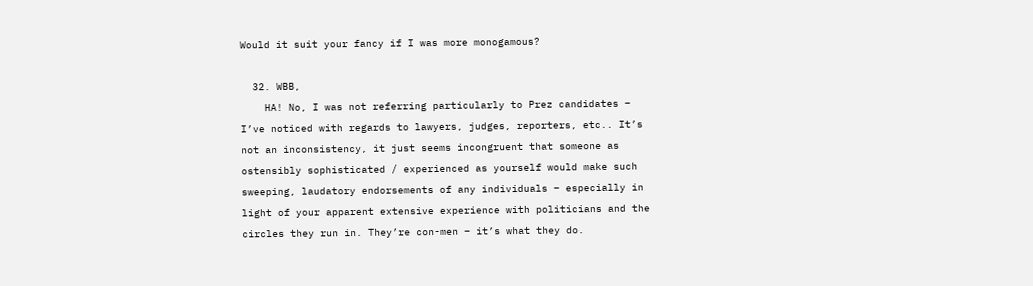Would it suit your fancy if I was more monogamous?

  32. WBB,
    HA! No, I was not referring particularly to Prez candidates – I’ve noticed with regards to lawyers, judges, reporters, etc.. It’s not an inconsistency, it just seems incongruent that someone as ostensibly sophisticated / experienced as yourself would make such sweeping, laudatory endorsements of any individuals – especially in light of your apparent extensive experience with politicians and the circles they run in. They’re con-men – it’s what they do.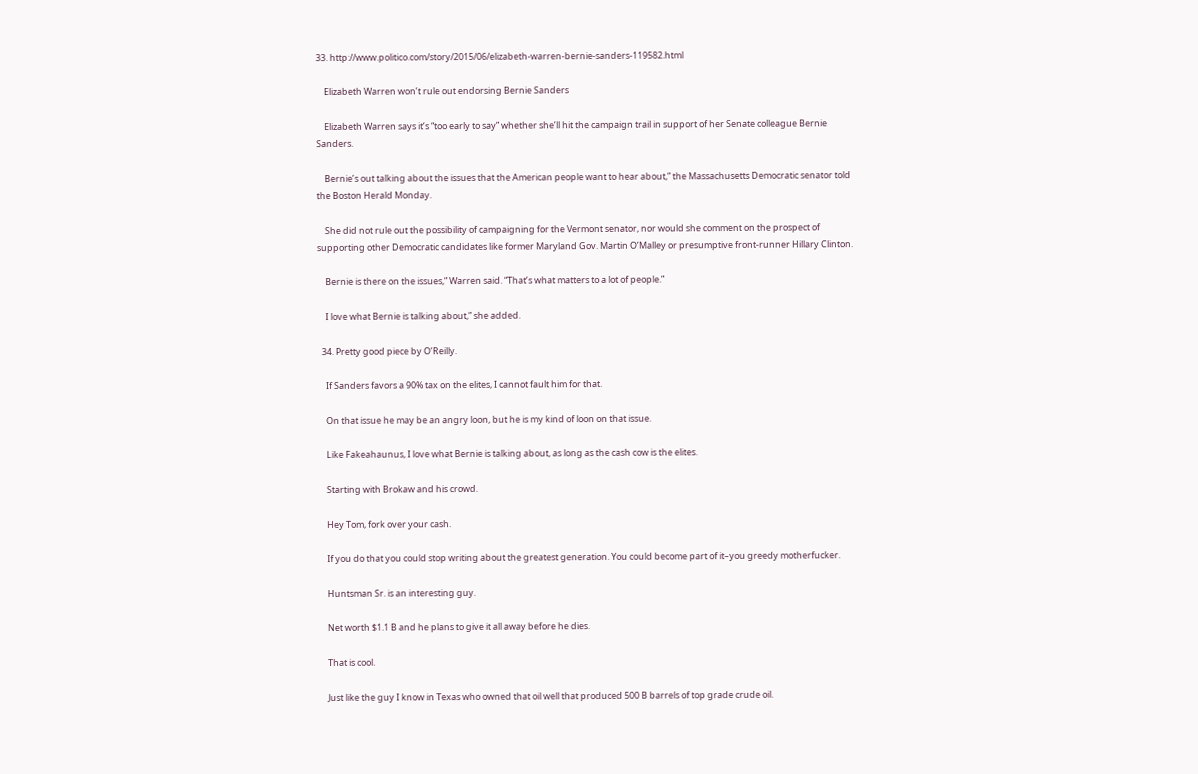33. http://www.politico.com/story/2015/06/elizabeth-warren-bernie-sanders-119582.html

    Elizabeth Warren won’t rule out endorsing Bernie Sanders

    Elizabeth Warren says it’s “too early to say” whether she’ll hit the campaign trail in support of her Senate colleague Bernie Sanders.

    Bernie’s out talking about the issues that the American people want to hear about,” the Massachusetts Democratic senator told the Boston Herald Monday.

    She did not rule out the possibility of campaigning for the Vermont senator, nor would she comment on the prospect of supporting other Democratic candidates like former Maryland Gov. Martin O’Malley or presumptive front-runner Hillary Clinton.

    Bernie is there on the issues,” Warren said. “That’s what matters to a lot of people.”

    I love what Bernie is talking about,” she added.

  34. Pretty good piece by O’Reilly.

    If Sanders favors a 90% tax on the elites, I cannot fault him for that.

    On that issue he may be an angry loon, but he is my kind of loon on that issue.

    Like Fakeahaunus, I love what Bernie is talking about, as long as the cash cow is the elites.

    Starting with Brokaw and his crowd.

    Hey Tom, fork over your cash.

    If you do that you could stop writing about the greatest generation. You could become part of it–you greedy motherfucker.

    Huntsman Sr. is an interesting guy.

    Net worth $1.1 B and he plans to give it all away before he dies.

    That is cool.

    Just like the guy I know in Texas who owned that oil well that produced 500 B barrels of top grade crude oil.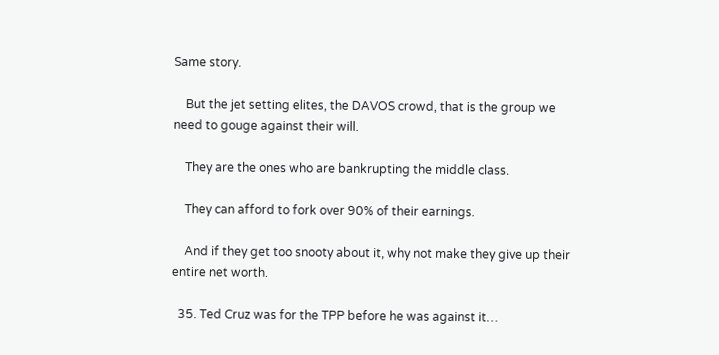Same story.

    But the jet setting elites, the DAVOS crowd, that is the group we need to gouge against their will.

    They are the ones who are bankrupting the middle class.

    They can afford to fork over 90% of their earnings.

    And if they get too snooty about it, why not make they give up their entire net worth.

  35. Ted Cruz was for the TPP before he was against it…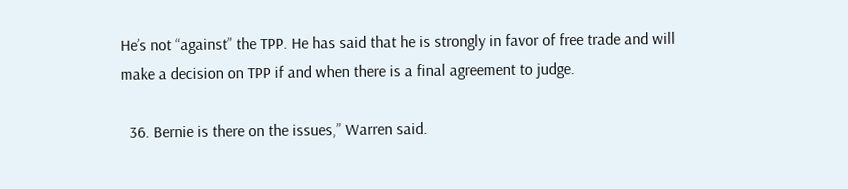He’s not “against” the TPP. He has said that he is strongly in favor of free trade and will make a decision on TPP if and when there is a final agreement to judge.

  36. Bernie is there on the issues,” Warren said.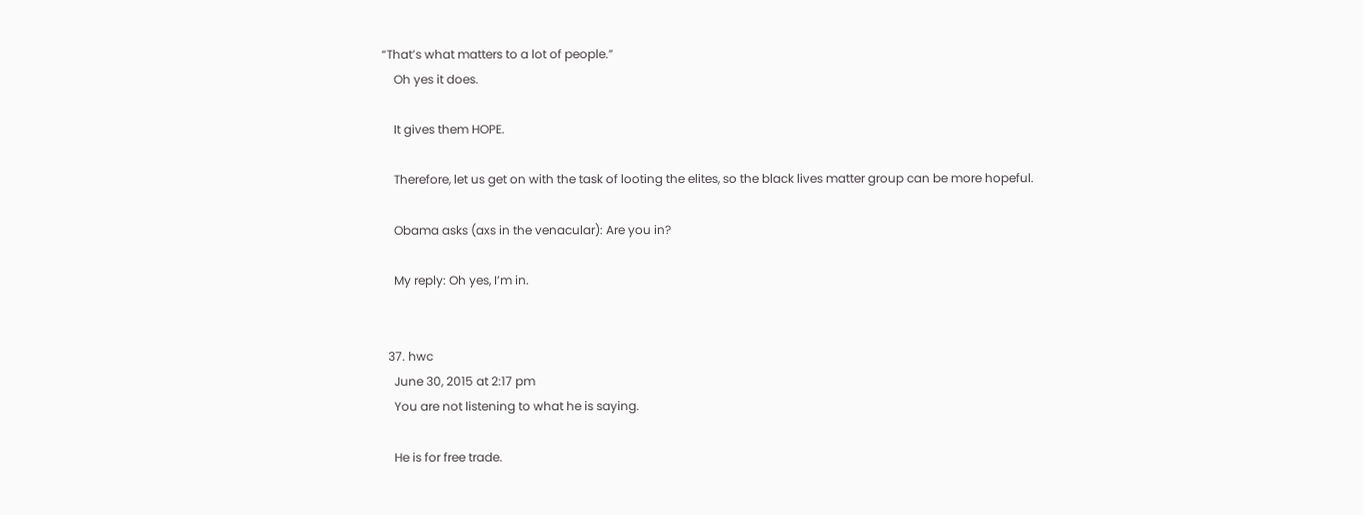“That’s what matters to a lot of people.”
    Oh yes it does.

    It gives them HOPE.

    Therefore, let us get on with the task of looting the elites, so the black lives matter group can be more hopeful.

    Obama asks (axs in the venacular): Are you in?

    My reply: Oh yes, I’m in.


  37. hwc
    June 30, 2015 at 2:17 pm
    You are not listening to what he is saying.

    He is for free trade.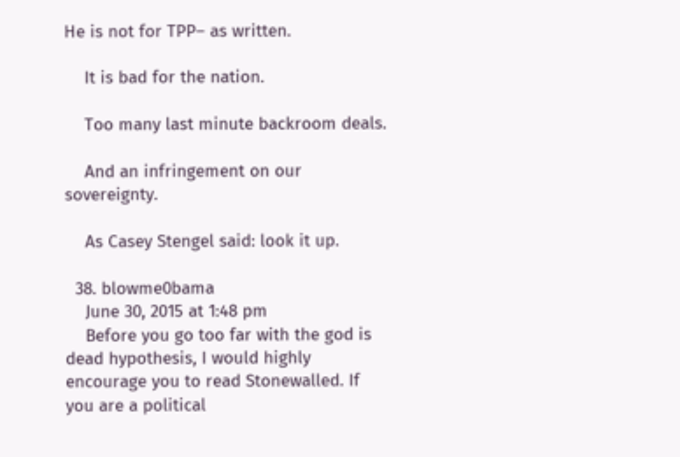He is not for TPP– as written.

    It is bad for the nation.

    Too many last minute backroom deals.

    And an infringement on our sovereignty.

    As Casey Stengel said: look it up.

  38. blowme0bama
    June 30, 2015 at 1:48 pm
    Before you go too far with the god is dead hypothesis, I would highly encourage you to read Stonewalled. If you are a political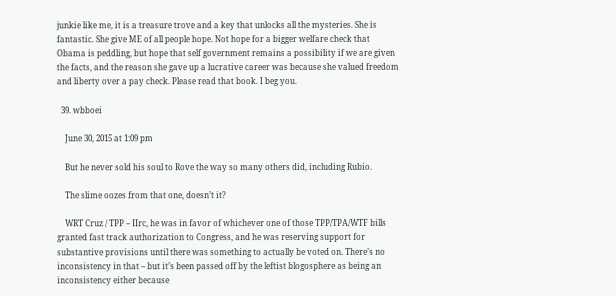junkie like me, it is a treasure trove and a key that unlocks all the mysteries. She is fantastic. She give ME of all people hope. Not hope for a bigger welfare check that Obama is peddling, but hope that self government remains a possibility if we are given the facts, and the reason she gave up a lucrative career was because she valued freedom and liberty over a pay check. Please read that book. I beg you.

  39. wbboei

    June 30, 2015 at 1:09 pm

    But he never sold his soul to Rove the way so many others did, including Rubio.

    The slime oozes from that one, doesn’t it?

    WRT Cruz / TPP – IIrc, he was in favor of whichever one of those TPP/TPA/WTF bills granted fast track authorization to Congress, and he was reserving support for substantive provisions until there was something to actually be voted on. There’s no inconsistency in that – but it’s been passed off by the leftist blogosphere as being an inconsistency either because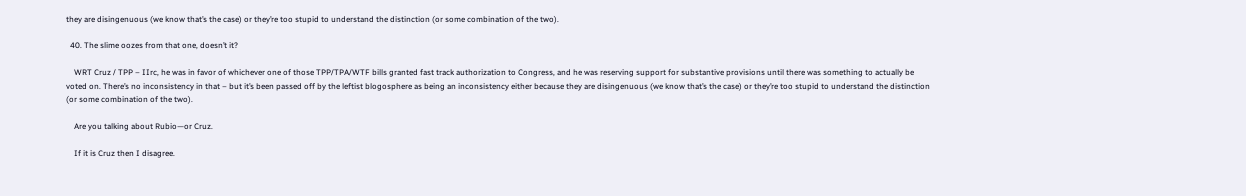they are disingenuous (we know that’s the case) or they’re too stupid to understand the distinction (or some combination of the two).

  40. The slime oozes from that one, doesn’t it?

    WRT Cruz / TPP – IIrc, he was in favor of whichever one of those TPP/TPA/WTF bills granted fast track authorization to Congress, and he was reserving support for substantive provisions until there was something to actually be voted on. There’s no inconsistency in that – but it’s been passed off by the leftist blogosphere as being an inconsistency either because they are disingenuous (we know that’s the case) or they’re too stupid to understand the distinction (or some combination of the two).

    Are you talking about Rubio—or Cruz.

    If it is Cruz then I disagree.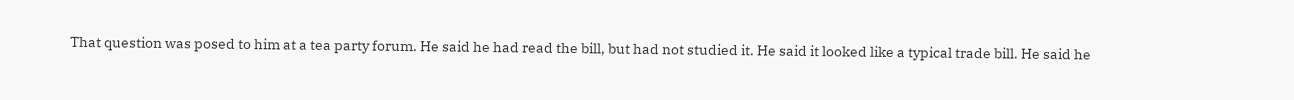That question was posed to him at a tea party forum. He said he had read the bill, but had not studied it. He said it looked like a typical trade bill. He said he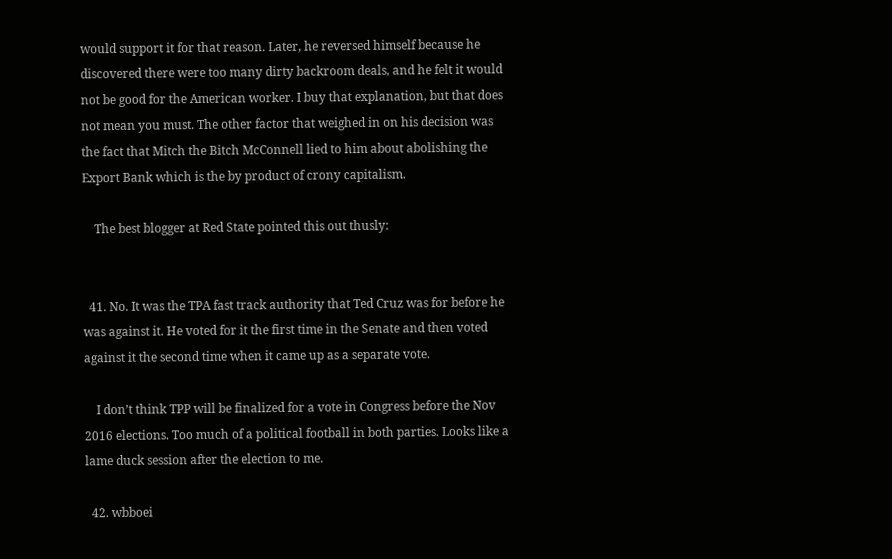would support it for that reason. Later, he reversed himself because he discovered there were too many dirty backroom deals, and he felt it would not be good for the American worker. I buy that explanation, but that does not mean you must. The other factor that weighed in on his decision was the fact that Mitch the Bitch McConnell lied to him about abolishing the Export Bank which is the by product of crony capitalism.

    The best blogger at Red State pointed this out thusly:


  41. No. It was the TPA fast track authority that Ted Cruz was for before he was against it. He voted for it the first time in the Senate and then voted against it the second time when it came up as a separate vote.

    I don’t think TPP will be finalized for a vote in Congress before the Nov 2016 elections. Too much of a political football in both parties. Looks like a lame duck session after the election to me.

  42. wbboei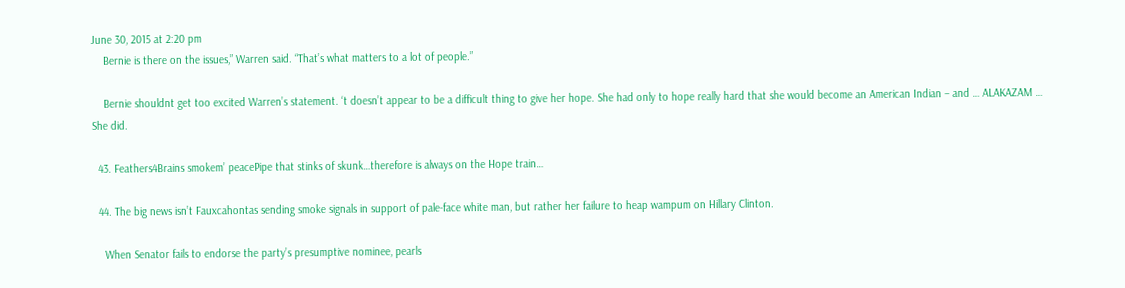June 30, 2015 at 2:20 pm
    Bernie is there on the issues,” Warren said. “That’s what matters to a lot of people.”

    Bernie shouldnt get too excited Warren’s statement. ‘t doesn’t appear to be a difficult thing to give her hope. She had only to hope really hard that she would become an American Indian – and … ALAKAZAM … She did.

  43. Feathers4Brains smokem’ peacePipe that stinks of skunk…therefore is always on the Hope train…

  44. The big news isn’t Fauxcahontas sending smoke signals in support of pale-face white man, but rather her failure to heap wampum on Hillary Clinton.

    When Senator fails to endorse the party’s presumptive nominee, pearls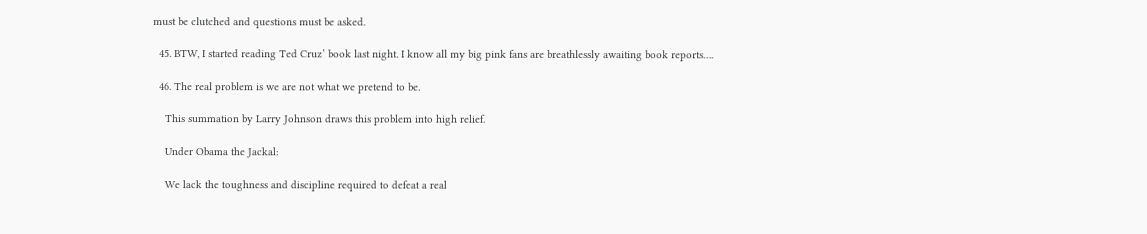must be clutched and questions must be asked.

  45. BTW, I started reading Ted Cruz’ book last night. I know all my big pink fans are breathlessly awaiting book reports….

  46. The real problem is we are not what we pretend to be.

    This summation by Larry Johnson draws this problem into high relief.

    Under Obama the Jackal:

    We lack the toughness and discipline required to defeat a real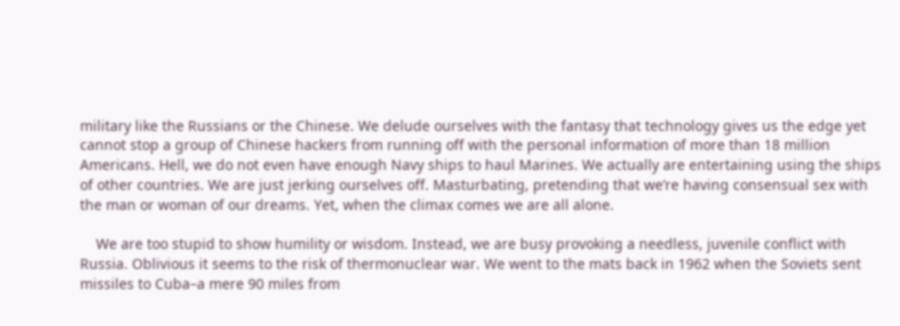military like the Russians or the Chinese. We delude ourselves with the fantasy that technology gives us the edge yet cannot stop a group of Chinese hackers from running off with the personal information of more than 18 million Americans. Hell, we do not even have enough Navy ships to haul Marines. We actually are entertaining using the ships of other countries. We are just jerking ourselves off. Masturbating, pretending that we’re having consensual sex with the man or woman of our dreams. Yet, when the climax comes we are all alone.

    We are too stupid to show humility or wisdom. Instead, we are busy provoking a needless, juvenile conflict with Russia. Oblivious it seems to the risk of thermonuclear war. We went to the mats back in 1962 when the Soviets sent missiles to Cuba–a mere 90 miles from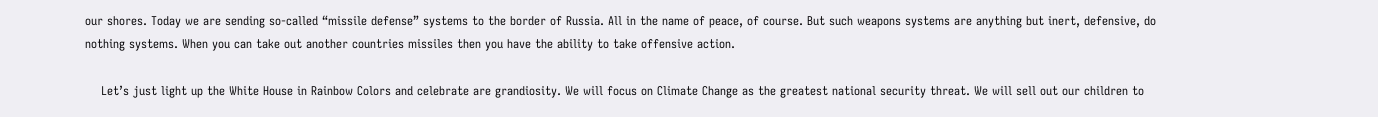our shores. Today we are sending so-called “missile defense” systems to the border of Russia. All in the name of peace, of course. But such weapons systems are anything but inert, defensive, do nothing systems. When you can take out another countries missiles then you have the ability to take offensive action.

    Let’s just light up the White House in Rainbow Colors and celebrate are grandiosity. We will focus on Climate Change as the greatest national security threat. We will sell out our children to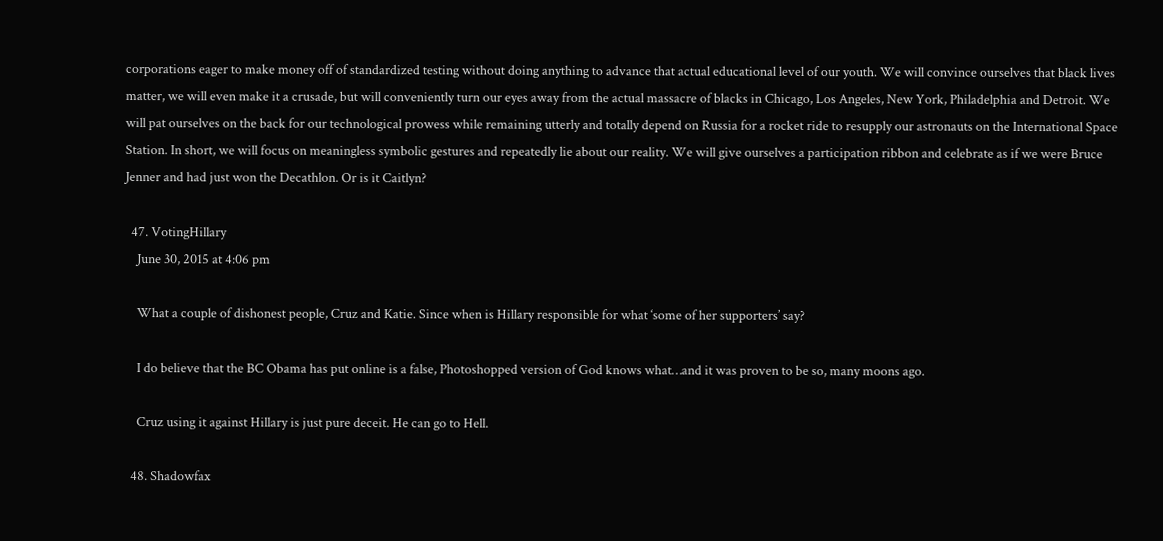corporations eager to make money off of standardized testing without doing anything to advance that actual educational level of our youth. We will convince ourselves that black lives matter, we will even make it a crusade, but will conveniently turn our eyes away from the actual massacre of blacks in Chicago, Los Angeles, New York, Philadelphia and Detroit. We will pat ourselves on the back for our technological prowess while remaining utterly and totally depend on Russia for a rocket ride to resupply our astronauts on the International Space Station. In short, we will focus on meaningless symbolic gestures and repeatedly lie about our reality. We will give ourselves a participation ribbon and celebrate as if we were Bruce Jenner and had just won the Decathlon. Or is it Caitlyn?

  47. VotingHillary
    June 30, 2015 at 4:06 pm

    What a couple of dishonest people, Cruz and Katie. Since when is Hillary responsible for what ‘some of her supporters’ say?

    I do believe that the BC Obama has put online is a false, Photoshopped version of God knows what…and it was proven to be so, many moons ago.

    Cruz using it against Hillary is just pure deceit. He can go to Hell.

  48. Shadowfax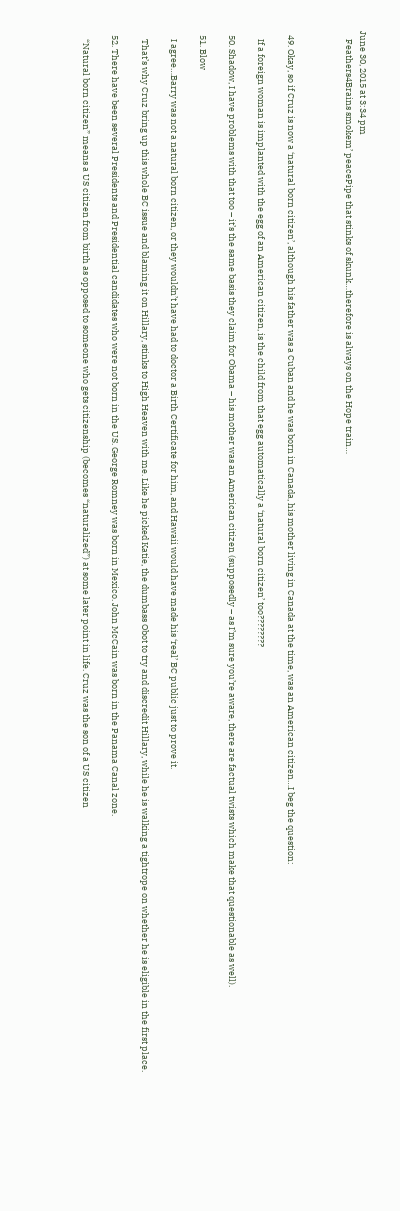June 30, 2015 at 3:34 pm
    Feathers4Brains smokem’ peacePipe that stinks of skunk…therefore is always on the Hope train…



  49. Okay, so if Cruz is now a ‘natural born citizen’, although his father was a Cuban and he was born in Canada, his mother living in Canada at the time, was an American citizen…I beg the question:

    If a foreign woman is implanted with the egg of an American citizen, is the child from that egg automatically a ‘natural born citizen’ too????????

  50. Shadow, I have problems with that too – it’s the same basis they claim for Obama – his mother was an American citizen (supposedly – as I’m sure you’re aware, there are factual twists which make that questionable as well).

  51. Blow

    I agree…Barry was not a natural born citizen, or they wouldn’t have had to doctor a Birth Certificate for him, and Hawaii would have made his ‘real’ BC public just to prove it.

    That’s why Cruz bring up this whole BC issue and blaming it on Hillary, stinks to High Heaven with me. Like he picked Katie, the dumbass Obot to try and discredit Hillary, while he is walking a tightrope on whether he is eligible in the first place.

  52. There have been several Presidents and Presidential candidates who were not born in the US. George Romney was born in Mexico. John McCain was born in the Panama Canal zone.

    “Natural born citizen” means a US citizen from birth as opposed to someone who gets citizenship (becomes “naturalized”) at some later point in life. Cruz was the son of a US citizen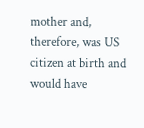mother and, therefore, was US citizen at birth and would have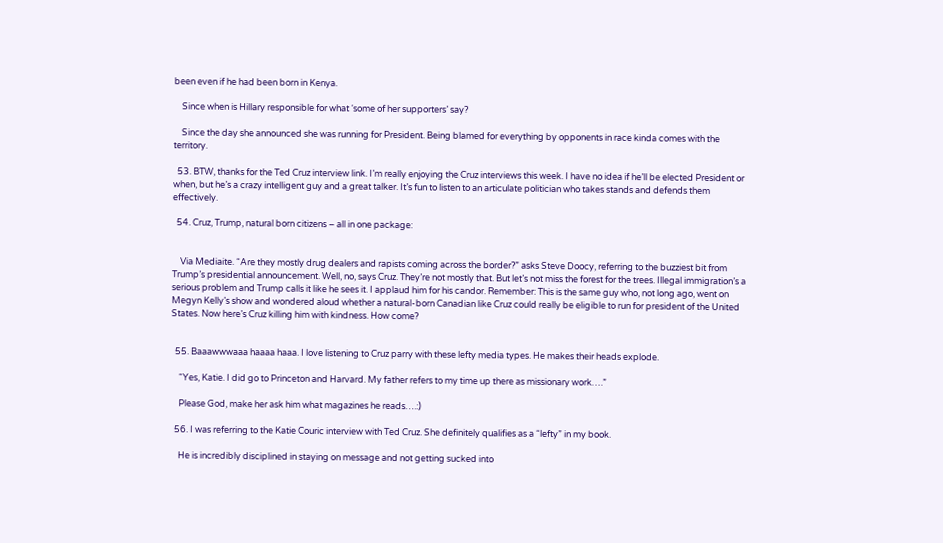been even if he had been born in Kenya.

    Since when is Hillary responsible for what ‘some of her supporters’ say?

    Since the day she announced she was running for President. Being blamed for everything by opponents in race kinda comes with the territory.

  53. BTW, thanks for the Ted Cruz interview link. I’m really enjoying the Cruz interviews this week. I have no idea if he’ll be elected President or when, but he’s a crazy intelligent guy and a great talker. It’s fun to listen to an articulate politician who takes stands and defends them effectively.

  54. Cruz, Trump, natural born citizens – all in one package:


    Via Mediaite. “Are they mostly drug dealers and rapists coming across the border?” asks Steve Doocy, referring to the buzziest bit from Trump’s presidential announcement. Well, no, says Cruz. They’re not mostly that. But let’s not miss the forest for the trees. Illegal immigration’s a serious problem and Trump calls it like he sees it. I applaud him for his candor. Remember: This is the same guy who, not long ago, went on Megyn Kelly’s show and wondered aloud whether a natural-born Canadian like Cruz could really be eligible to run for president of the United States. Now here’s Cruz killing him with kindness. How come?


  55. Baaawwwaaa haaaa haaa. I love listening to Cruz parry with these lefty media types. He makes their heads explode.

    “Yes, Katie. I did go to Princeton and Harvard. My father refers to my time up there as missionary work….”

    Please God, make her ask him what magazines he reads….:)

  56. I was referring to the Katie Couric interview with Ted Cruz. She definitely qualifies as a “lefty” in my book.

    He is incredibly disciplined in staying on message and not getting sucked into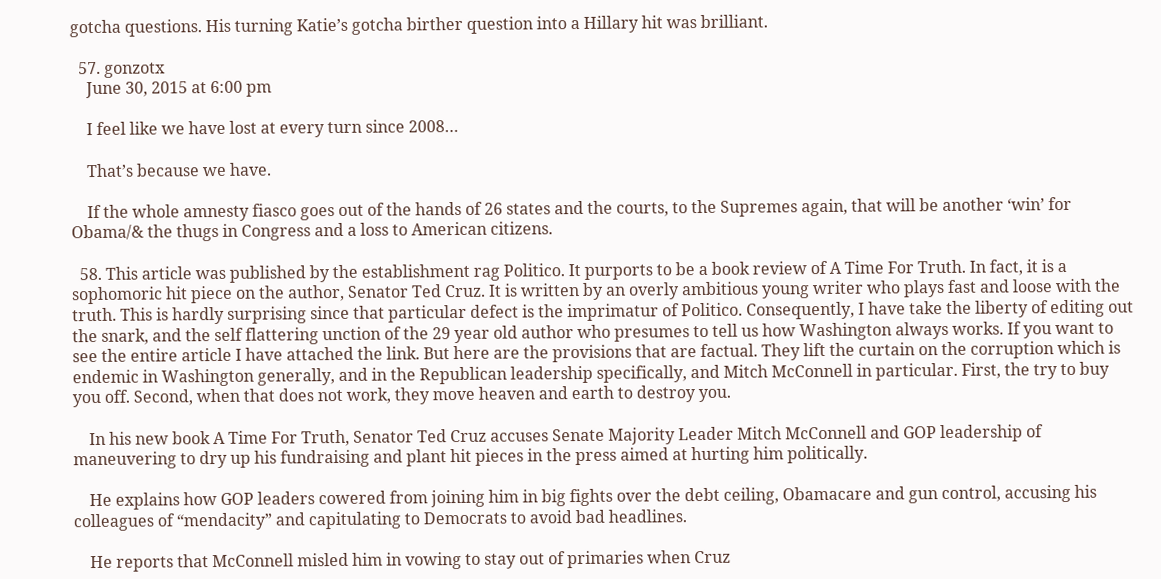gotcha questions. His turning Katie’s gotcha birther question into a Hillary hit was brilliant.

  57. gonzotx
    June 30, 2015 at 6:00 pm

    I feel like we have lost at every turn since 2008…

    That’s because we have.

    If the whole amnesty fiasco goes out of the hands of 26 states and the courts, to the Supremes again, that will be another ‘win’ for Obama/& the thugs in Congress and a loss to American citizens.

  58. This article was published by the establishment rag Politico. It purports to be a book review of A Time For Truth. In fact, it is a sophomoric hit piece on the author, Senator Ted Cruz. It is written by an overly ambitious young writer who plays fast and loose with the truth. This is hardly surprising since that particular defect is the imprimatur of Politico. Consequently, I have take the liberty of editing out the snark, and the self flattering unction of the 29 year old author who presumes to tell us how Washington always works. If you want to see the entire article I have attached the link. But here are the provisions that are factual. They lift the curtain on the corruption which is endemic in Washington generally, and in the Republican leadership specifically, and Mitch McConnell in particular. First, the try to buy you off. Second, when that does not work, they move heaven and earth to destroy you.

    In his new book A Time For Truth, Senator Ted Cruz accuses Senate Majority Leader Mitch McConnell and GOP leadership of maneuvering to dry up his fundraising and plant hit pieces in the press aimed at hurting him politically.

    He explains how GOP leaders cowered from joining him in big fights over the debt ceiling, Obamacare and gun control, accusing his colleagues of “mendacity” and capitulating to Democrats to avoid bad headlines.

    He reports that McConnell misled him in vowing to stay out of primaries when Cruz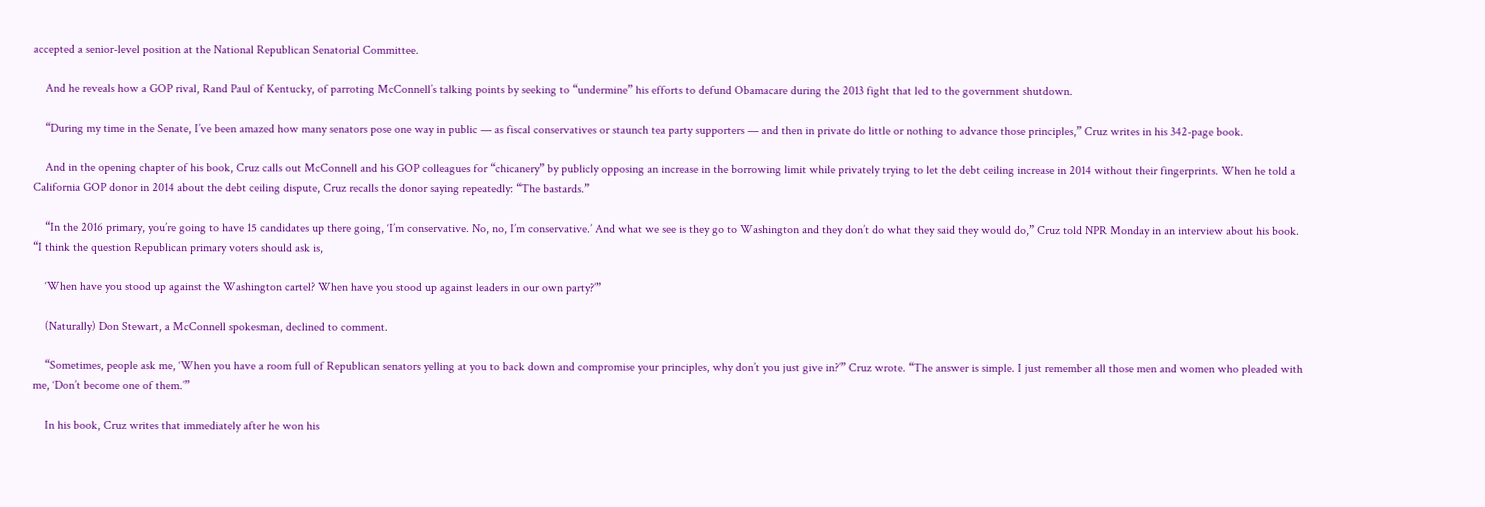accepted a senior-level position at the National Republican Senatorial Committee.

    And he reveals how a GOP rival, Rand Paul of Kentucky, of parroting McConnell’s talking points by seeking to “undermine” his efforts to defund Obamacare during the 2013 fight that led to the government shutdown.

    “During my time in the Senate, I’ve been amazed how many senators pose one way in public — as fiscal conservatives or staunch tea party supporters — and then in private do little or nothing to advance those principles,” Cruz writes in his 342-page book.

    And in the opening chapter of his book, Cruz calls out McConnell and his GOP colleagues for “chicanery” by publicly opposing an increase in the borrowing limit while privately trying to let the debt ceiling increase in 2014 without their fingerprints. When he told a California GOP donor in 2014 about the debt ceiling dispute, Cruz recalls the donor saying repeatedly: “The bastards.”

    “In the 2016 primary, you’re going to have 15 candidates up there going, ‘I’m conservative. No, no, I’m conservative.’ And what we see is they go to Washington and they don’t do what they said they would do,” Cruz told NPR Monday in an interview about his book. “I think the question Republican primary voters should ask is,

    ‘When have you stood up against the Washington cartel? When have you stood up against leaders in our own party?’”

    (Naturally) Don Stewart, a McConnell spokesman, declined to comment.

    “Sometimes, people ask me, ‘When you have a room full of Republican senators yelling at you to back down and compromise your principles, why don’t you just give in?’” Cruz wrote. “The answer is simple. I just remember all those men and women who pleaded with me, ‘Don’t become one of them.’”

    In his book, Cruz writes that immediately after he won his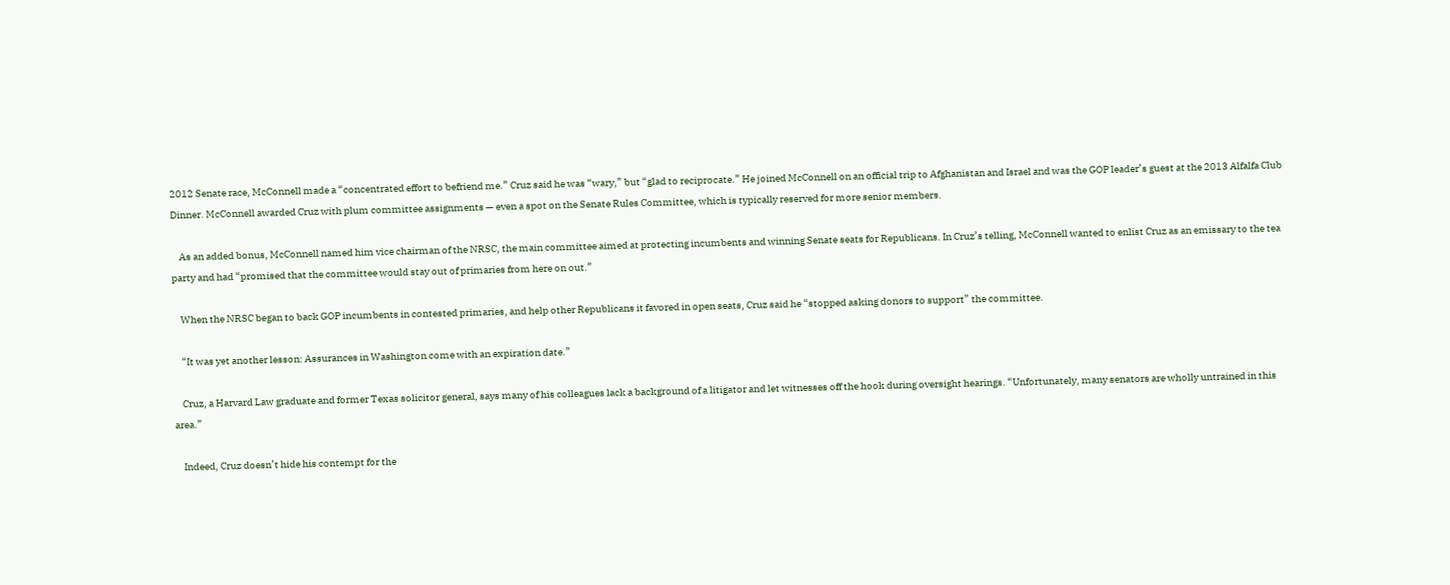2012 Senate race, McConnell made a “concentrated effort to befriend me.” Cruz said he was “wary,” but “glad to reciprocate.” He joined McConnell on an official trip to Afghanistan and Israel and was the GOP leader’s guest at the 2013 Alfalfa Club Dinner. McConnell awarded Cruz with plum committee assignments — even a spot on the Senate Rules Committee, which is typically reserved for more senior members.

    As an added bonus, McConnell named him vice chairman of the NRSC, the main committee aimed at protecting incumbents and winning Senate seats for Republicans. In Cruz’s telling, McConnell wanted to enlist Cruz as an emissary to the tea party and had “promised that the committee would stay out of primaries from here on out.”

    When the NRSC began to back GOP incumbents in contested primaries, and help other Republicans it favored in open seats, Cruz said he “stopped asking donors to support” the committee.

    “It was yet another lesson: Assurances in Washington come with an expiration date.”

    Cruz, a Harvard Law graduate and former Texas solicitor general, says many of his colleagues lack a background of a litigator and let witnesses off the hook during oversight hearings. “Unfortunately, many senators are wholly untrained in this area.”

    Indeed, Cruz doesn’t hide his contempt for the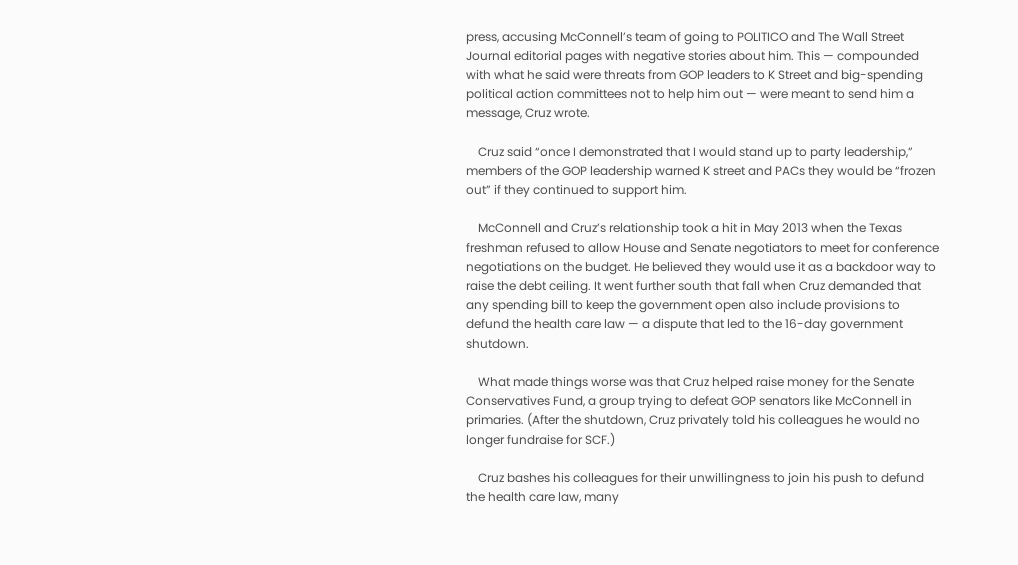press, accusing McConnell’s team of going to POLITICO and The Wall Street Journal editorial pages with negative stories about him. This — compounded with what he said were threats from GOP leaders to K Street and big-spending political action committees not to help him out — were meant to send him a message, Cruz wrote.

    Cruz said “once I demonstrated that I would stand up to party leadership,” members of the GOP leadership warned K street and PACs they would be “frozen out” if they continued to support him.

    McConnell and Cruz’s relationship took a hit in May 2013 when the Texas freshman refused to allow House and Senate negotiators to meet for conference negotiations on the budget. He believed they would use it as a backdoor way to raise the debt ceiling. It went further south that fall when Cruz demanded that any spending bill to keep the government open also include provisions to defund the health care law — a dispute that led to the 16-day government shutdown.

    What made things worse was that Cruz helped raise money for the Senate Conservatives Fund, a group trying to defeat GOP senators like McConnell in primaries. (After the shutdown, Cruz privately told his colleagues he would no longer fundraise for SCF.)

    Cruz bashes his colleagues for their unwillingness to join his push to defund the health care law, many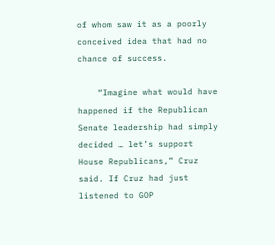of whom saw it as a poorly conceived idea that had no chance of success.

    “Imagine what would have happened if the Republican Senate leadership had simply decided … let’s support House Republicans,” Cruz said. If Cruz had just listened to GOP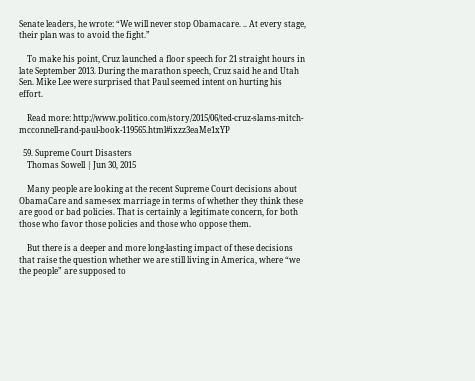Senate leaders, he wrote: “We will never stop Obamacare. .. At every stage, their plan was to avoid the fight.”

    To make his point, Cruz launched a floor speech for 21 straight hours in late September 2013. During the marathon speech, Cruz said he and Utah Sen. Mike Lee were surprised that Paul seemed intent on hurting his effort.

    Read more: http://www.politico.com/story/2015/06/ted-cruz-slams-mitch-mcconnell-rand-paul-book-119565.html#ixzz3eaMe1xYP

  59. Supreme Court Disasters
    Thomas Sowell | Jun 30, 2015

    Many people are looking at the recent Supreme Court decisions about ObamaCare and same-sex marriage in terms of whether they think these are good or bad policies. That is certainly a legitimate concern, for both those who favor those policies and those who oppose them.

    But there is a deeper and more long-lasting impact of these decisions that raise the question whether we are still living in America, where “we the people” are supposed to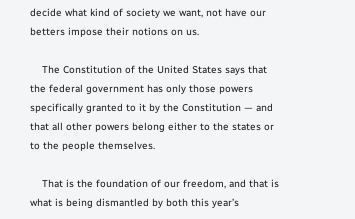decide what kind of society we want, not have our betters impose their notions on us.

    The Constitution of the United States says that the federal government has only those powers specifically granted to it by the Constitution — and that all other powers belong either to the states or to the people themselves.

    That is the foundation of our freedom, and that is what is being dismantled by both this year’s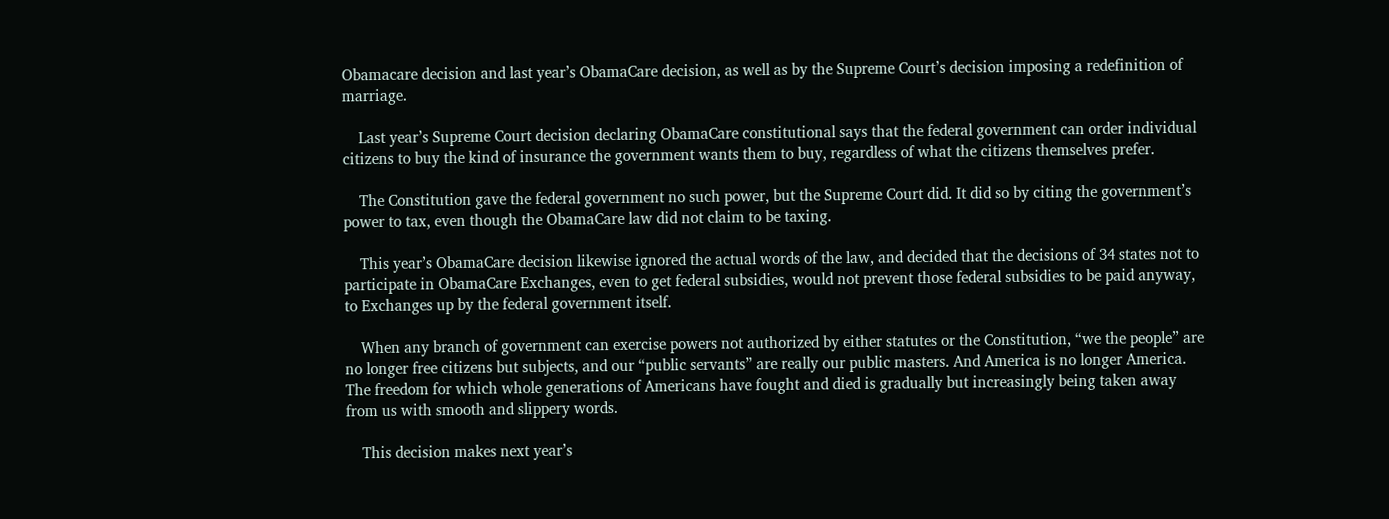Obamacare decision and last year’s ObamaCare decision, as well as by the Supreme Court’s decision imposing a redefinition of marriage.

    Last year’s Supreme Court decision declaring ObamaCare constitutional says that the federal government can order individual citizens to buy the kind of insurance the government wants them to buy, regardless of what the citizens themselves prefer.

    The Constitution gave the federal government no such power, but the Supreme Court did. It did so by citing the government’s power to tax, even though the ObamaCare law did not claim to be taxing.

    This year’s ObamaCare decision likewise ignored the actual words of the law, and decided that the decisions of 34 states not to participate in ObamaCare Exchanges, even to get federal subsidies, would not prevent those federal subsidies to be paid anyway, to Exchanges up by the federal government itself.

    When any branch of government can exercise powers not authorized by either statutes or the Constitution, “we the people” are no longer free citizens but subjects, and our “public servants” are really our public masters. And America is no longer America. The freedom for which whole generations of Americans have fought and died is gradually but increasingly being taken away from us with smooth and slippery words.

    This decision makes next year’s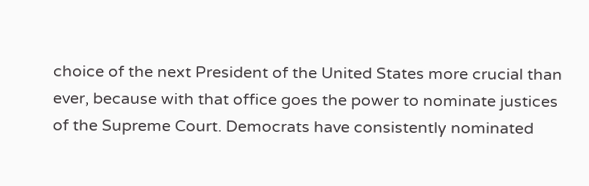choice of the next President of the United States more crucial than ever, because with that office goes the power to nominate justices of the Supreme Court. Democrats have consistently nominated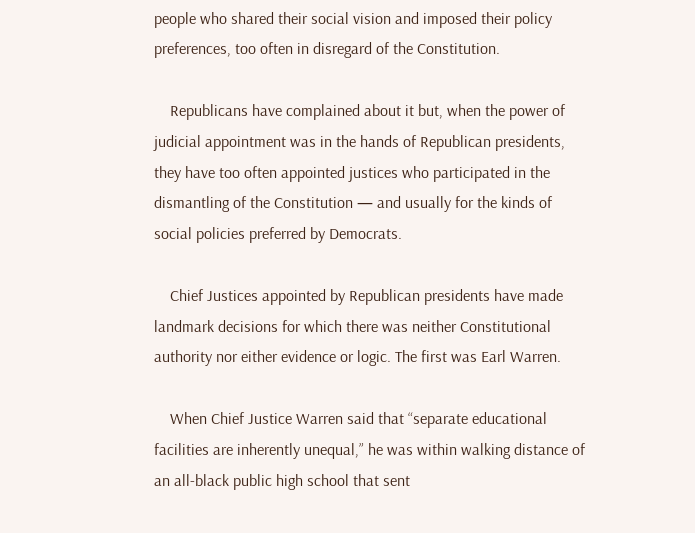people who shared their social vision and imposed their policy preferences, too often in disregard of the Constitution.

    Republicans have complained about it but, when the power of judicial appointment was in the hands of Republican presidents, they have too often appointed justices who participated in the dismantling of the Constitution — and usually for the kinds of social policies preferred by Democrats.

    Chief Justices appointed by Republican presidents have made landmark decisions for which there was neither Constitutional authority nor either evidence or logic. The first was Earl Warren.

    When Chief Justice Warren said that “separate educational facilities are inherently unequal,” he was within walking distance of an all-black public high school that sent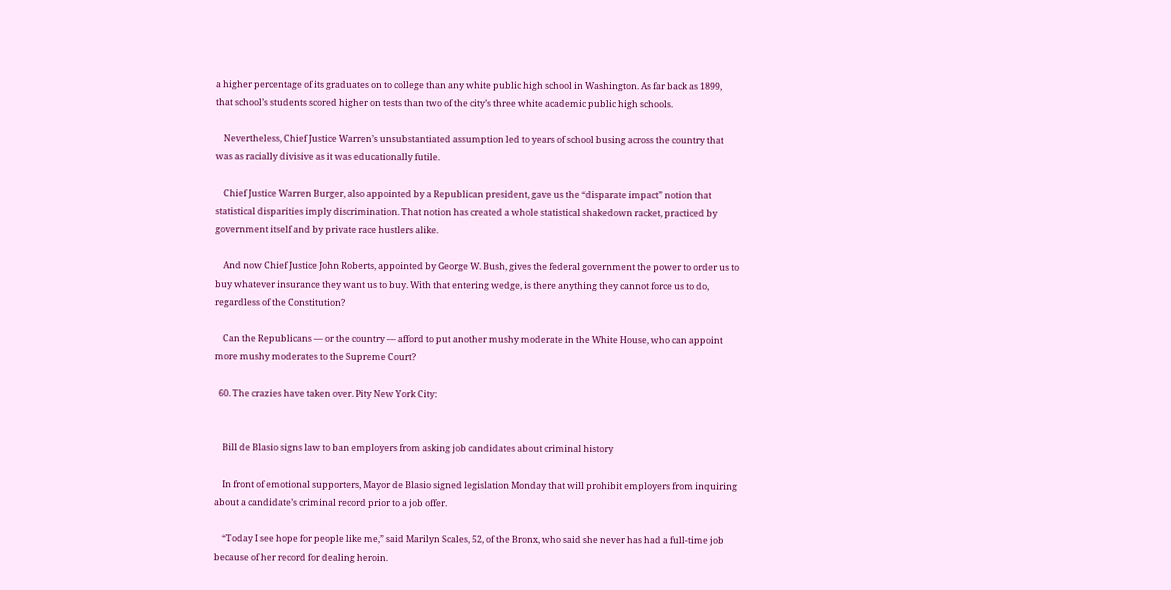a higher percentage of its graduates on to college than any white public high school in Washington. As far back as 1899, that school’s students scored higher on tests than two of the city’s three white academic public high schools.

    Nevertheless, Chief Justice Warren’s unsubstantiated assumption led to years of school busing across the country that was as racially divisive as it was educationally futile.

    Chief Justice Warren Burger, also appointed by a Republican president, gave us the “disparate impact” notion that statistical disparities imply discrimination. That notion has created a whole statistical shakedown racket, practiced by government itself and by private race hustlers alike.

    And now Chief Justice John Roberts, appointed by George W. Bush, gives the federal government the power to order us to buy whatever insurance they want us to buy. With that entering wedge, is there anything they cannot force us to do, regardless of the Constitution?

    Can the Republicans — or the country — afford to put another mushy moderate in the White House, who can appoint more mushy moderates to the Supreme Court?

  60. The crazies have taken over. Pity New York City:


    Bill de Blasio signs law to ban employers from asking job candidates about criminal history

    In front of emotional supporters, Mayor de Blasio signed legislation Monday that will prohibit employers from inquiring about a candidate’s criminal record prior to a job offer.

    “Today I see hope for people like me,” said Marilyn Scales, 52, of the Bronx, who said she never has had a full-time job because of her record for dealing heroin.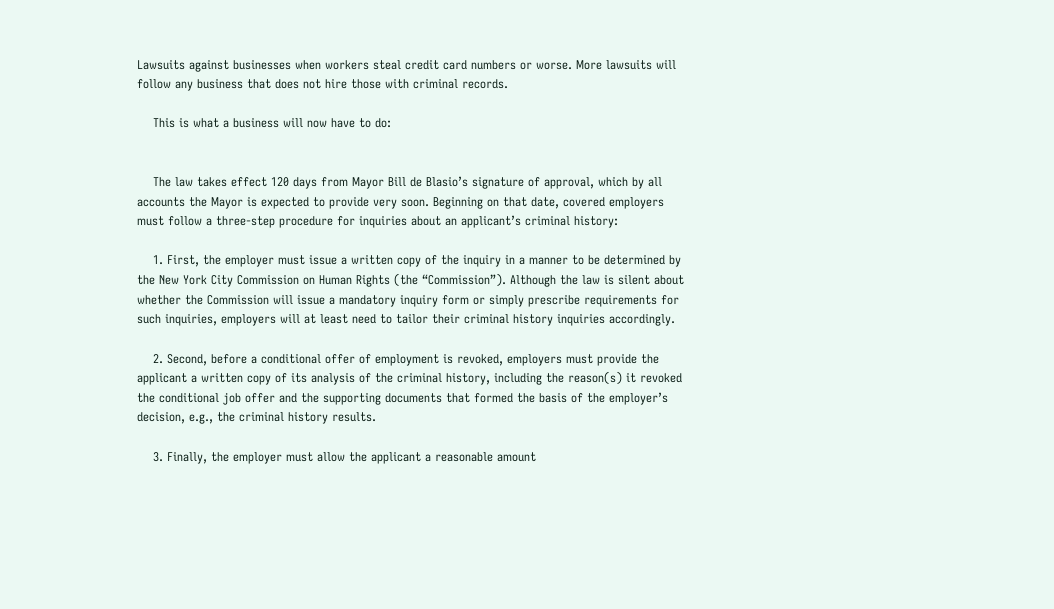Lawsuits against businesses when workers steal credit card numbers or worse. More lawsuits will follow any business that does not hire those with criminal records.

    This is what a business will now have to do:


    The law takes effect 120 days from Mayor Bill de Blasio’s signature of approval, which by all accounts the Mayor is expected to provide very soon. Beginning on that date, covered employers must follow a three-step procedure for inquiries about an applicant’s criminal history:

    1. First, the employer must issue a written copy of the inquiry in a manner to be determined by the New York City Commission on Human Rights (the “Commission”). Although the law is silent about whether the Commission will issue a mandatory inquiry form or simply prescribe requirements for such inquiries, employers will at least need to tailor their criminal history inquiries accordingly.

    2. Second, before a conditional offer of employment is revoked, employers must provide the applicant a written copy of its analysis of the criminal history, including the reason(s) it revoked the conditional job offer and the supporting documents that formed the basis of the employer’s decision, e.g., the criminal history results.

    3. Finally, the employer must allow the applicant a reasonable amount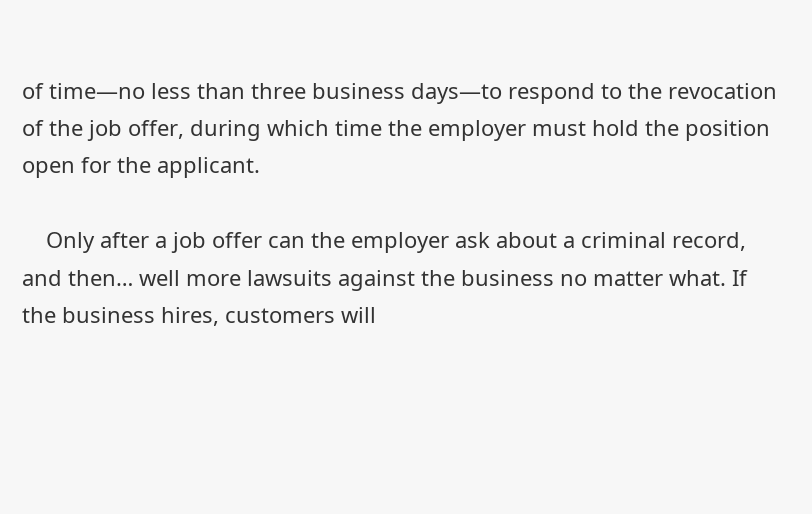of time—no less than three business days—to respond to the revocation of the job offer, during which time the employer must hold the position open for the applicant.

    Only after a job offer can the employer ask about a criminal record, and then… well more lawsuits against the business no matter what. If the business hires, customers will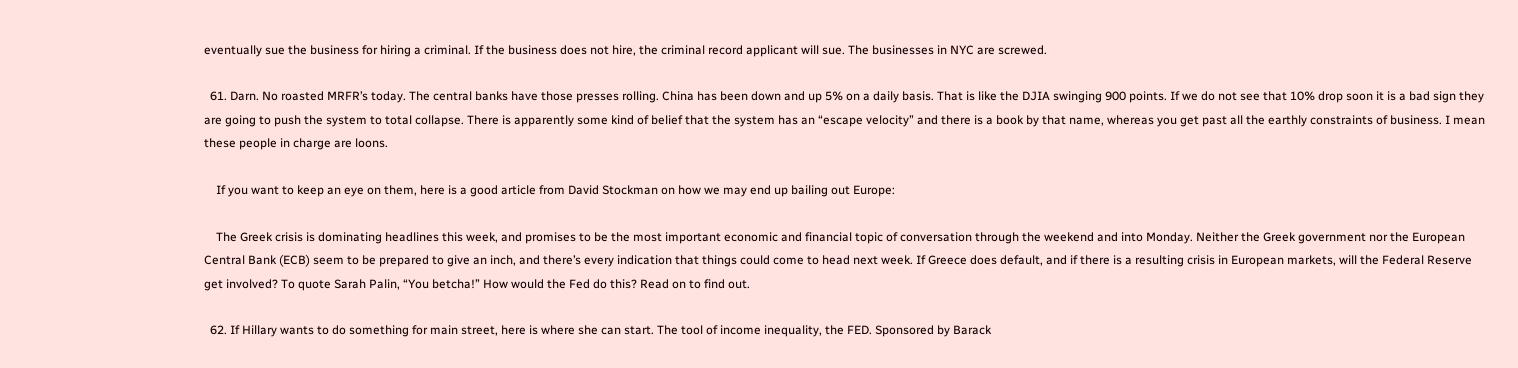eventually sue the business for hiring a criminal. If the business does not hire, the criminal record applicant will sue. The businesses in NYC are screwed.

  61. Darn. No roasted MRFR’s today. The central banks have those presses rolling. China has been down and up 5% on a daily basis. That is like the DJIA swinging 900 points. If we do not see that 10% drop soon it is a bad sign they are going to push the system to total collapse. There is apparently some kind of belief that the system has an “escape velocity” and there is a book by that name, whereas you get past all the earthly constraints of business. I mean these people in charge are loons.

    If you want to keep an eye on them, here is a good article from David Stockman on how we may end up bailing out Europe:

    The Greek crisis is dominating headlines this week, and promises to be the most important economic and financial topic of conversation through the weekend and into Monday. Neither the Greek government nor the European Central Bank (ECB) seem to be prepared to give an inch, and there’s every indication that things could come to head next week. If Greece does default, and if there is a resulting crisis in European markets, will the Federal Reserve get involved? To quote Sarah Palin, “You betcha!” How would the Fed do this? Read on to find out.

  62. If Hillary wants to do something for main street, here is where she can start. The tool of income inequality, the FED. Sponsored by Barack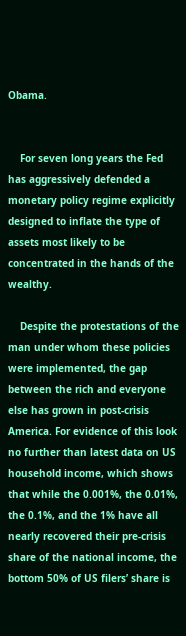Obama.


    For seven long years the Fed has aggressively defended a monetary policy regime explicitly designed to inflate the type of assets most likely to be concentrated in the hands of the wealthy.

    Despite the protestations of the man under whom these policies were implemented, the gap between the rich and everyone else has grown in post-crisis America. For evidence of this look no further than latest data on US household income, which shows that while the 0.001%, the 0.01%, the 0.1%, and the 1% have all nearly recovered their pre-crisis share of the national income, the bottom 50% of US filers’ share is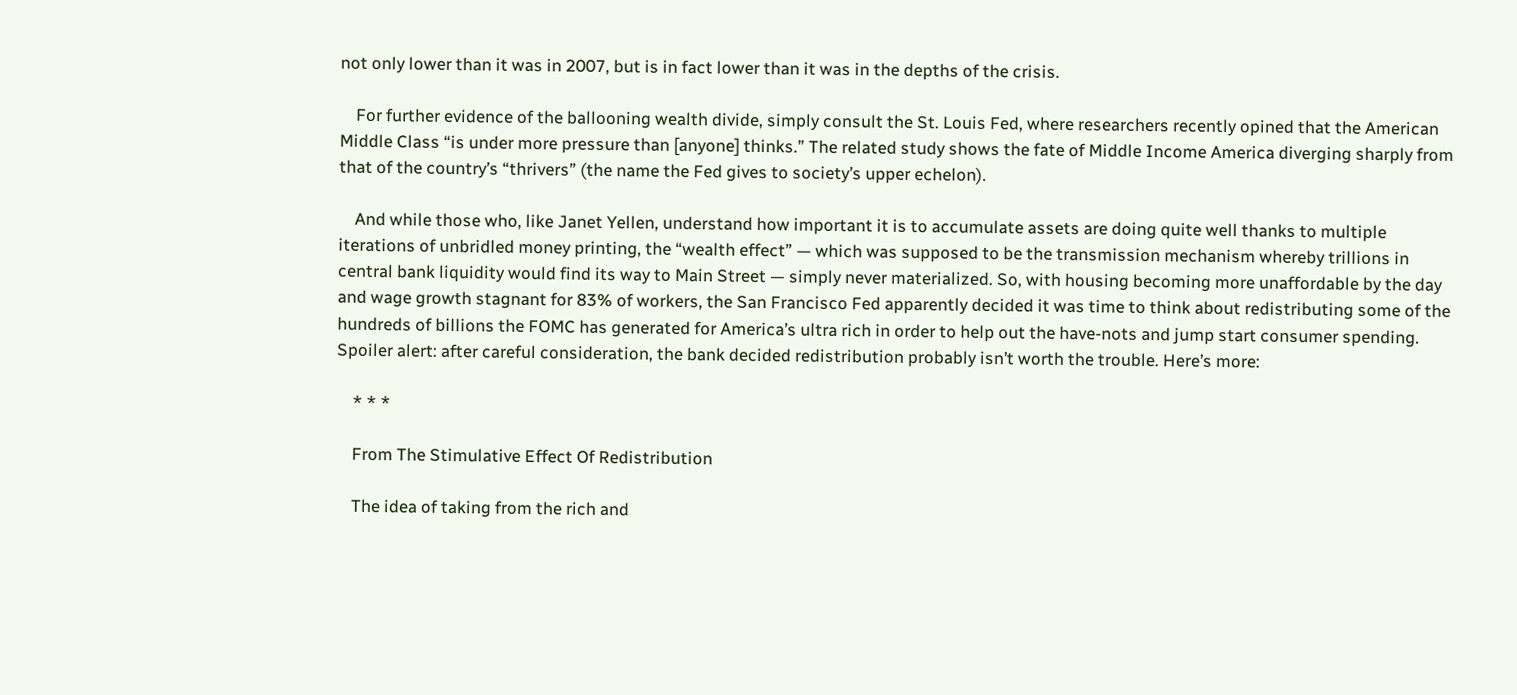not only lower than it was in 2007, but is in fact lower than it was in the depths of the crisis.

    For further evidence of the ballooning wealth divide, simply consult the St. Louis Fed, where researchers recently opined that the American Middle Class “is under more pressure than [anyone] thinks.” The related study shows the fate of Middle Income America diverging sharply from that of the country’s “thrivers” (the name the Fed gives to society’s upper echelon).

    And while those who, like Janet Yellen, understand how important it is to accumulate assets are doing quite well thanks to multiple iterations of unbridled money printing, the “wealth effect” — which was supposed to be the transmission mechanism whereby trillions in central bank liquidity would find its way to Main Street — simply never materialized. So, with housing becoming more unaffordable by the day and wage growth stagnant for 83% of workers, the San Francisco Fed apparently decided it was time to think about redistributing some of the hundreds of billions the FOMC has generated for America’s ultra rich in order to help out the have-nots and jump start consumer spending. Spoiler alert: after careful consideration, the bank decided redistribution probably isn’t worth the trouble. Here’s more:

    * * *

    From The Stimulative Effect Of Redistribution

    The idea of taking from the rich and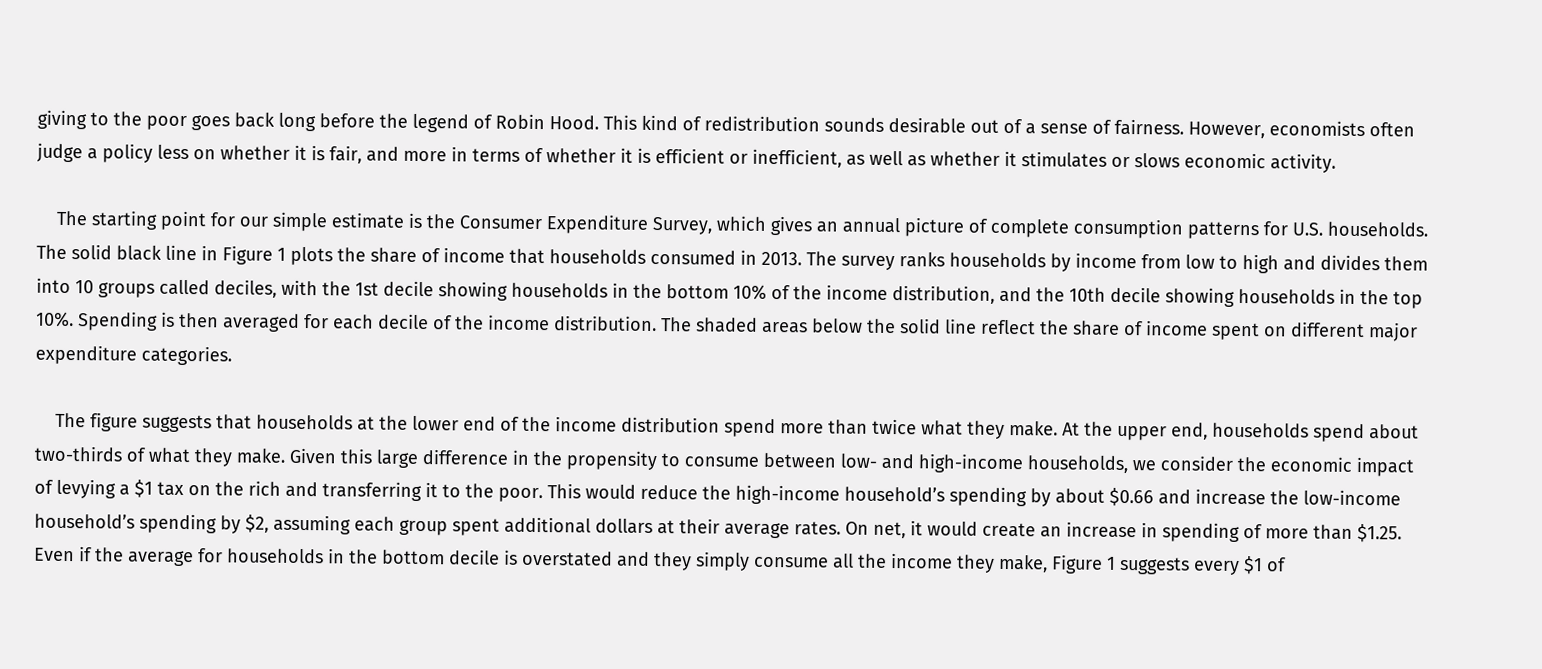giving to the poor goes back long before the legend of Robin Hood. This kind of redistribution sounds desirable out of a sense of fairness. However, economists often judge a policy less on whether it is fair, and more in terms of whether it is efficient or inefficient, as well as whether it stimulates or slows economic activity.

    The starting point for our simple estimate is the Consumer Expenditure Survey, which gives an annual picture of complete consumption patterns for U.S. households. The solid black line in Figure 1 plots the share of income that households consumed in 2013. The survey ranks households by income from low to high and divides them into 10 groups called deciles, with the 1st decile showing households in the bottom 10% of the income distribution, and the 10th decile showing households in the top 10%. Spending is then averaged for each decile of the income distribution. The shaded areas below the solid line reflect the share of income spent on different major expenditure categories.

    The figure suggests that households at the lower end of the income distribution spend more than twice what they make. At the upper end, households spend about two-thirds of what they make. Given this large difference in the propensity to consume between low- and high-income households, we consider the economic impact of levying a $1 tax on the rich and transferring it to the poor. This would reduce the high-income household’s spending by about $0.66 and increase the low-income household’s spending by $2, assuming each group spent additional dollars at their average rates. On net, it would create an increase in spending of more than $1.25. Even if the average for households in the bottom decile is overstated and they simply consume all the income they make, Figure 1 suggests every $1 of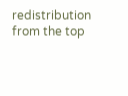redistribution from the top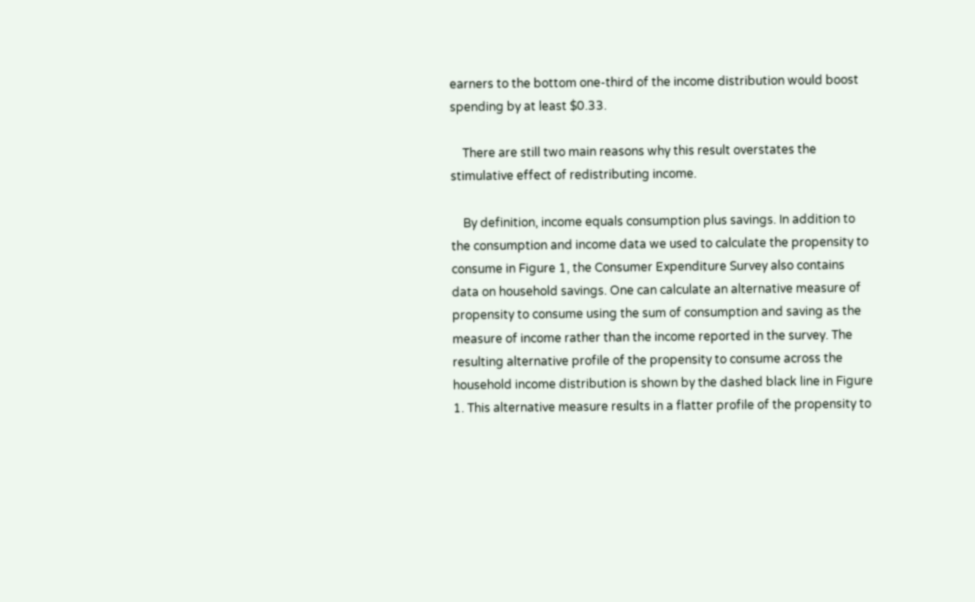earners to the bottom one-third of the income distribution would boost spending by at least $0.33.

    There are still two main reasons why this result overstates the stimulative effect of redistributing income.

    By definition, income equals consumption plus savings. In addition to the consumption and income data we used to calculate the propensity to consume in Figure 1, the Consumer Expenditure Survey also contains data on household savings. One can calculate an alternative measure of propensity to consume using the sum of consumption and saving as the measure of income rather than the income reported in the survey. The resulting alternative profile of the propensity to consume across the household income distribution is shown by the dashed black line in Figure 1. This alternative measure results in a flatter profile of the propensity to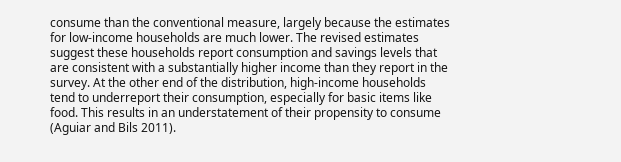consume than the conventional measure, largely because the estimates for low-income households are much lower. The revised estimates suggest these households report consumption and savings levels that are consistent with a substantially higher income than they report in the survey. At the other end of the distribution, high-income households tend to underreport their consumption, especially for basic items like food. This results in an understatement of their propensity to consume (Aguiar and Bils 2011).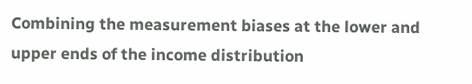Combining the measurement biases at the lower and upper ends of the income distribution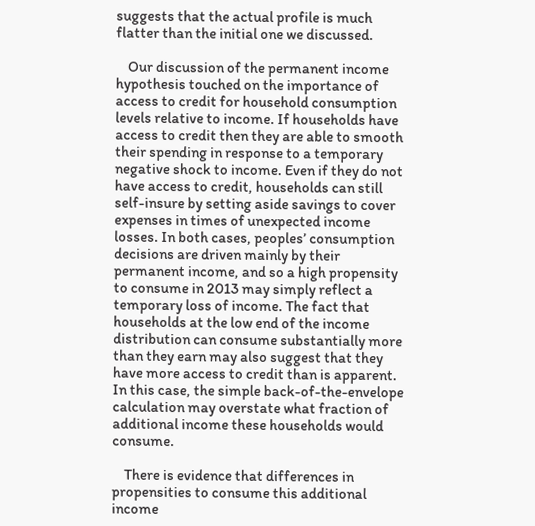suggests that the actual profile is much flatter than the initial one we discussed.

    Our discussion of the permanent income hypothesis touched on the importance of access to credit for household consumption levels relative to income. If households have access to credit then they are able to smooth their spending in response to a temporary negative shock to income. Even if they do not have access to credit, households can still self-insure by setting aside savings to cover expenses in times of unexpected income losses. In both cases, peoples’ consumption decisions are driven mainly by their permanent income, and so a high propensity to consume in 2013 may simply reflect a temporary loss of income. The fact that households at the low end of the income distribution can consume substantially more than they earn may also suggest that they have more access to credit than is apparent. In this case, the simple back-of-the-envelope calculation may overstate what fraction of additional income these households would consume.

    There is evidence that differences in propensities to consume this additional income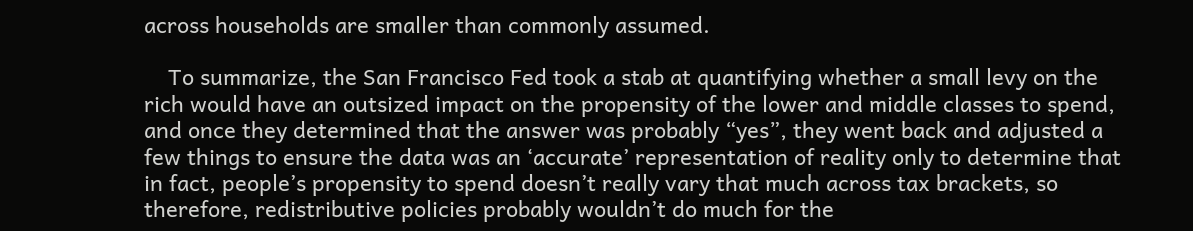across households are smaller than commonly assumed.

    To summarize, the San Francisco Fed took a stab at quantifying whether a small levy on the rich would have an outsized impact on the propensity of the lower and middle classes to spend, and once they determined that the answer was probably “yes”, they went back and adjusted a few things to ensure the data was an ‘accurate’ representation of reality only to determine that in fact, people’s propensity to spend doesn’t really vary that much across tax brackets, so therefore, redistributive policies probably wouldn’t do much for the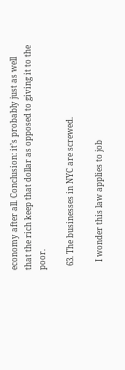economy after all. Conclusion: it’s probably just as well that the rich keep that dollar as opposed to giving it to the poor.

  63. The businesses in NYC are screwed.

    I wonder this law applies to job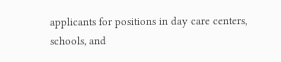applicants for positions in day care centers, schools, and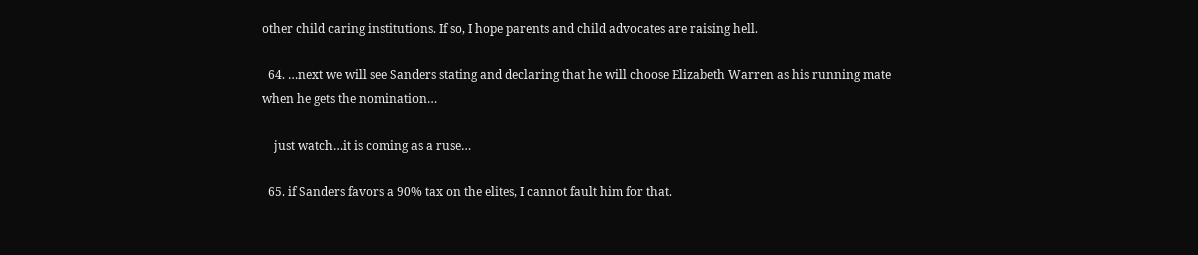other child caring institutions. If so, I hope parents and child advocates are raising hell.

  64. …next we will see Sanders stating and declaring that he will choose Elizabeth Warren as his running mate when he gets the nomination…

    just watch…it is coming as a ruse…

  65. if Sanders favors a 90% tax on the elites, I cannot fault him for that.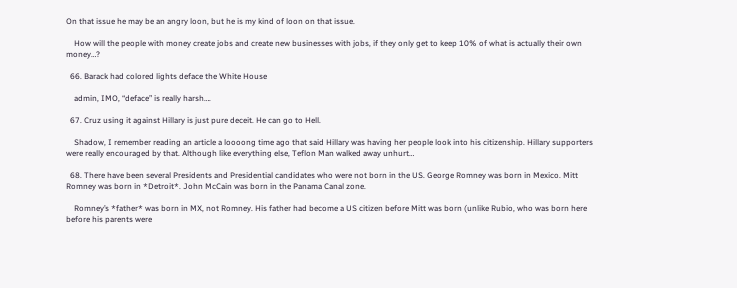On that issue he may be an angry loon, but he is my kind of loon on that issue.

    How will the people with money create jobs and create new businesses with jobs, if they only get to keep 10% of what is actually their own money…?

  66. Barack had colored lights deface the White House

    admin, IMO, “deface” is really harsh….

  67. Cruz using it against Hillary is just pure deceit. He can go to Hell.

    Shadow, I remember reading an article a loooong time ago that said Hillary was having her people look into his citizenship. Hillary supporters were really encouraged by that. Although like everything else, Teflon Man walked away unhurt…

  68. There have been several Presidents and Presidential candidates who were not born in the US. George Romney was born in Mexico. Mitt Romney was born in *Detroit*. John McCain was born in the Panama Canal zone.

    Romney’s *father* was born in MX, not Romney. His father had become a US citizen before Mitt was born (unlike Rubio, who was born here before his parents were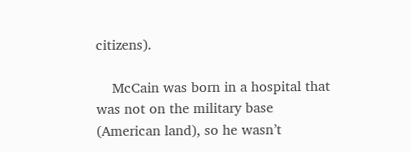citizens).

    McCain was born in a hospital that was not on the military base (American land), so he wasn’t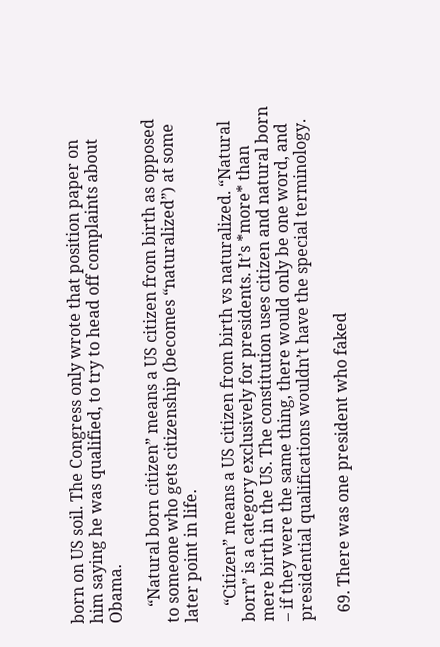born on US soil. The Congress only wrote that position paper on him saying he was qualified, to try to head off complaints about Obama.

    “Natural born citizen” means a US citizen from birth as opposed to someone who gets citizenship (becomes “naturalized”) at some later point in life.

    “Citizen” means a US citizen from birth vs naturalized. “Natural born” is a category exclusively for presidents. It’s *more* than mere birth in the US. The constitution uses citizen and natural born – if they were the same thing, there would only be one word, and presidential qualifications wouldn’t have the special terminology.

  69. There was one president who faked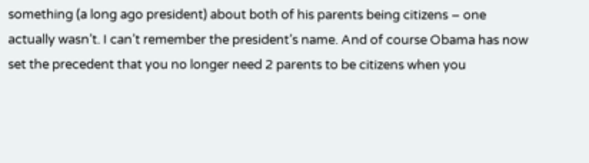something (a long ago president) about both of his parents being citizens – one actually wasn’t. I can’t remember the president’s name. And of course Obama has now set the precedent that you no longer need 2 parents to be citizens when you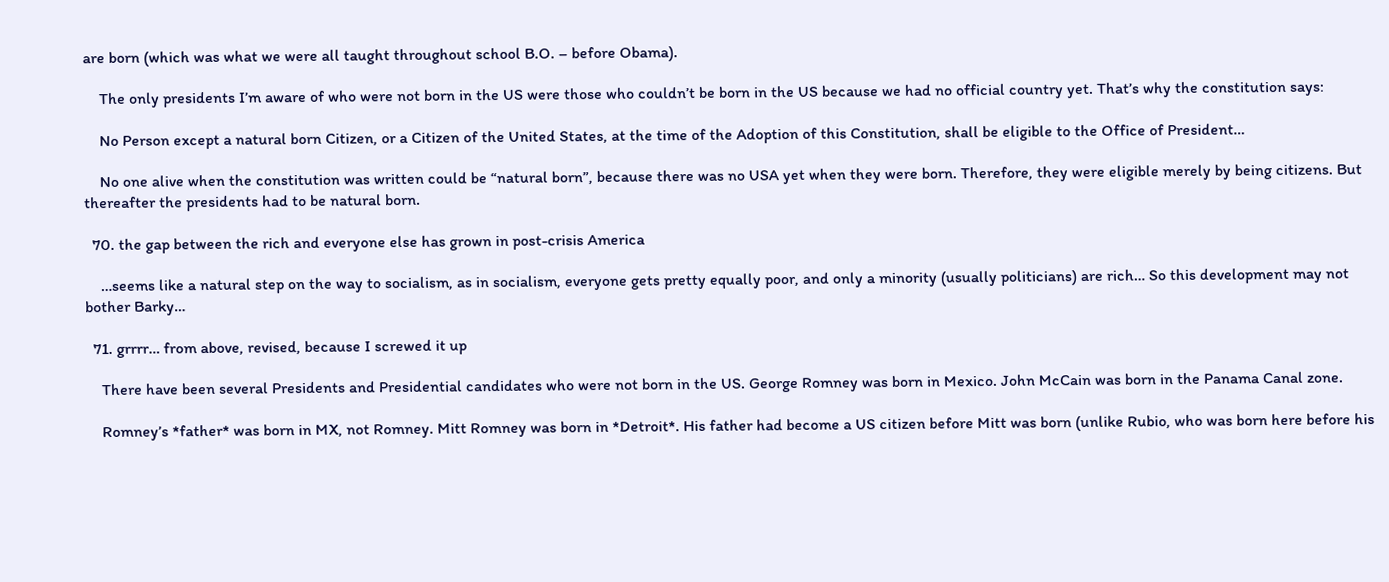are born (which was what we were all taught throughout school B.O. – before Obama).

    The only presidents I’m aware of who were not born in the US were those who couldn’t be born in the US because we had no official country yet. That’s why the constitution says:

    No Person except a natural born Citizen, or a Citizen of the United States, at the time of the Adoption of this Constitution, shall be eligible to the Office of President…

    No one alive when the constitution was written could be “natural born”, because there was no USA yet when they were born. Therefore, they were eligible merely by being citizens. But thereafter the presidents had to be natural born.

  70. the gap between the rich and everyone else has grown in post-crisis America

    …seems like a natural step on the way to socialism, as in socialism, everyone gets pretty equally poor, and only a minority (usually politicians) are rich… So this development may not bother Barky…

  71. grrrr… from above, revised, because I screwed it up

    There have been several Presidents and Presidential candidates who were not born in the US. George Romney was born in Mexico. John McCain was born in the Panama Canal zone.

    Romney’s *father* was born in MX, not Romney. Mitt Romney was born in *Detroit*. His father had become a US citizen before Mitt was born (unlike Rubio, who was born here before his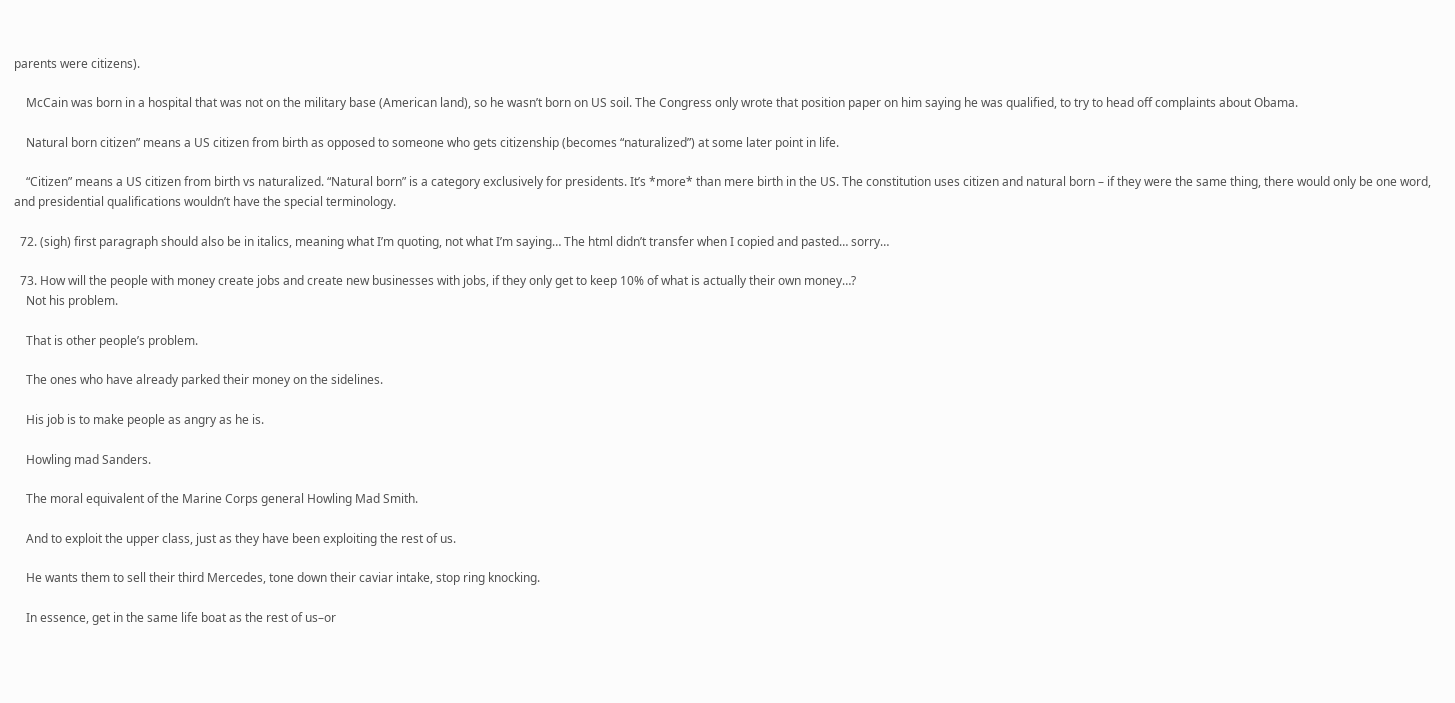parents were citizens).

    McCain was born in a hospital that was not on the military base (American land), so he wasn’t born on US soil. The Congress only wrote that position paper on him saying he was qualified, to try to head off complaints about Obama.

    Natural born citizen” means a US citizen from birth as opposed to someone who gets citizenship (becomes “naturalized”) at some later point in life.

    “Citizen” means a US citizen from birth vs naturalized. “Natural born” is a category exclusively for presidents. It’s *more* than mere birth in the US. The constitution uses citizen and natural born – if they were the same thing, there would only be one word, and presidential qualifications wouldn’t have the special terminology.

  72. (sigh) first paragraph should also be in italics, meaning what I’m quoting, not what I’m saying… The html didn’t transfer when I copied and pasted… sorry…

  73. How will the people with money create jobs and create new businesses with jobs, if they only get to keep 10% of what is actually their own money…?
    Not his problem.

    That is other people’s problem.

    The ones who have already parked their money on the sidelines.

    His job is to make people as angry as he is.

    Howling mad Sanders.

    The moral equivalent of the Marine Corps general Howling Mad Smith.

    And to exploit the upper class, just as they have been exploiting the rest of us.

    He wants them to sell their third Mercedes, tone down their caviar intake, stop ring knocking.

    In essence, get in the same life boat as the rest of us–or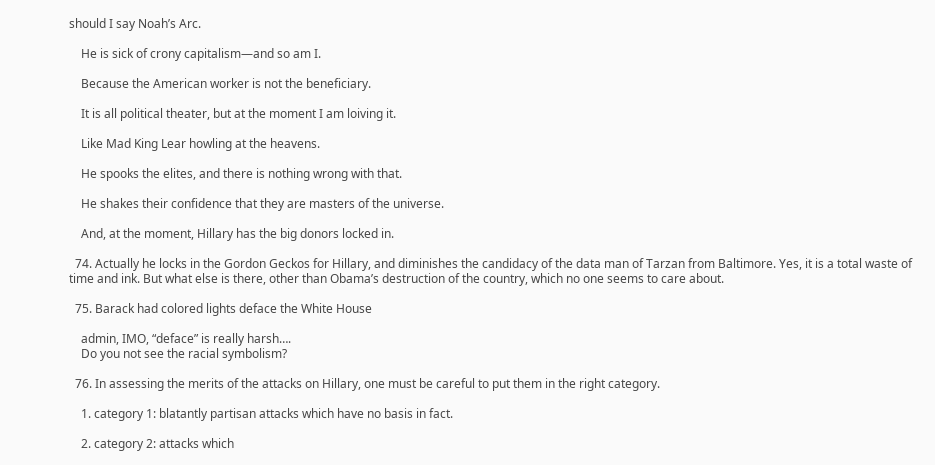should I say Noah’s Arc.

    He is sick of crony capitalism—and so am I.

    Because the American worker is not the beneficiary.

    It is all political theater, but at the moment I am loiving it.

    Like Mad King Lear howling at the heavens.

    He spooks the elites, and there is nothing wrong with that.

    He shakes their confidence that they are masters of the universe.

    And, at the moment, Hillary has the big donors locked in.

  74. Actually he locks in the Gordon Geckos for Hillary, and diminishes the candidacy of the data man of Tarzan from Baltimore. Yes, it is a total waste of time and ink. But what else is there, other than Obama’s destruction of the country, which no one seems to care about.

  75. Barack had colored lights deface the White House

    admin, IMO, “deface” is really harsh….
    Do you not see the racial symbolism?

  76. In assessing the merits of the attacks on Hillary, one must be careful to put them in the right category.

    1. category 1: blatantly partisan attacks which have no basis in fact.

    2. category 2: attacks which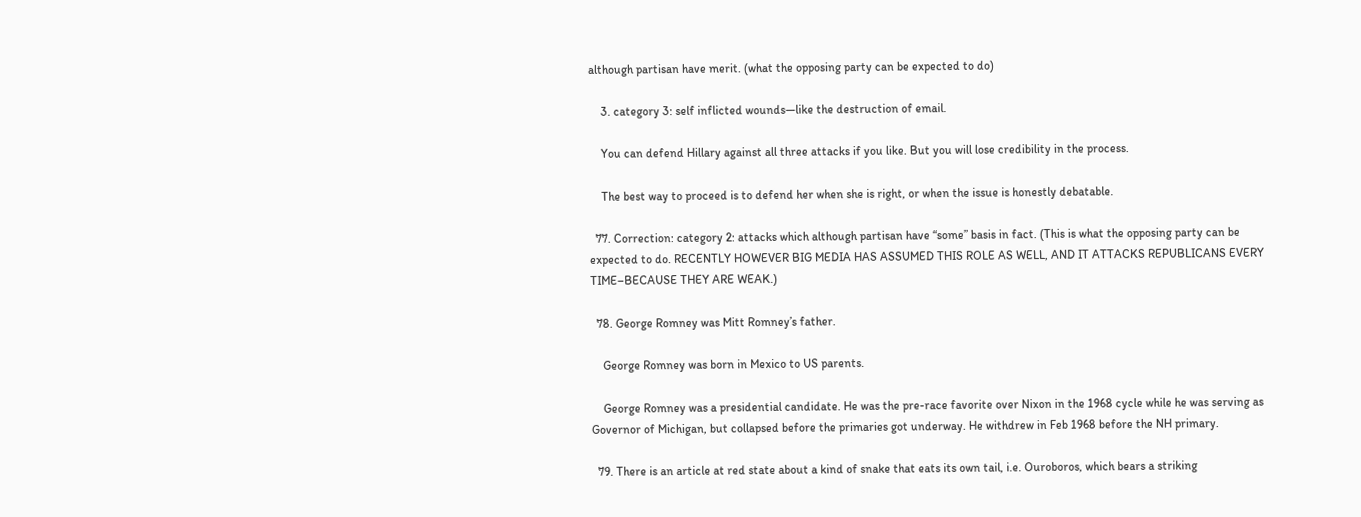although partisan have merit. (what the opposing party can be expected to do)

    3. category 3: self inflicted wounds—like the destruction of email.

    You can defend Hillary against all three attacks if you like. But you will lose credibility in the process.

    The best way to proceed is to defend her when she is right, or when the issue is honestly debatable.

  77. Correction: category 2: attacks which although partisan have “some” basis in fact. (This is what the opposing party can be expected to do. RECENTLY HOWEVER BIG MEDIA HAS ASSUMED THIS ROLE AS WELL, AND IT ATTACKS REPUBLICANS EVERY TIME–BECAUSE THEY ARE WEAK.)

  78. George Romney was Mitt Romney’s father.

    George Romney was born in Mexico to US parents.

    George Romney was a presidential candidate. He was the pre-race favorite over Nixon in the 1968 cycle while he was serving as Governor of Michigan, but collapsed before the primaries got underway. He withdrew in Feb 1968 before the NH primary.

  79. There is an article at red state about a kind of snake that eats its own tail, i.e. Ouroboros, which bears a striking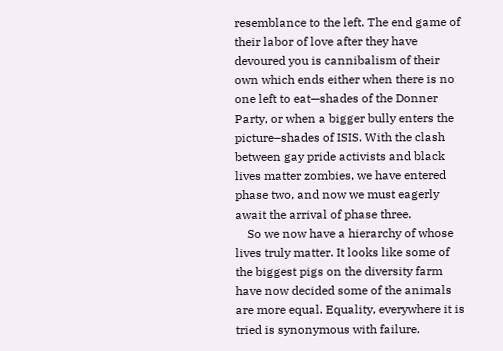resemblance to the left. The end game of their labor of love after they have devoured you is cannibalism of their own which ends either when there is no one left to eat—shades of the Donner Party, or when a bigger bully enters the picture–shades of ISIS. With the clash between gay pride activists and black lives matter zombies, we have entered phase two, and now we must eagerly await the arrival of phase three.
    So we now have a hierarchy of whose lives truly matter. It looks like some of the biggest pigs on the diversity farm have now decided some of the animals are more equal. Equality, everywhere it is tried is synonymous with failure.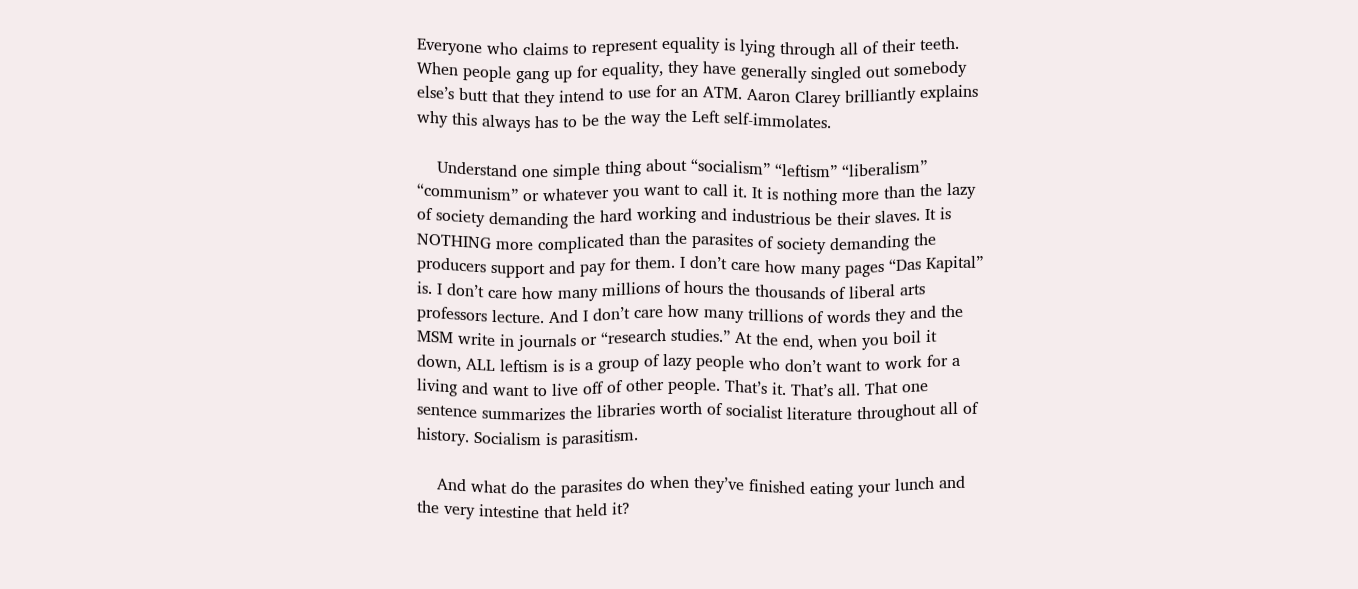Everyone who claims to represent equality is lying through all of their teeth. When people gang up for equality, they have generally singled out somebody else’s butt that they intend to use for an ATM. Aaron Clarey brilliantly explains why this always has to be the way the Left self-immolates.

    Understand one simple thing about “socialism” “leftism” “liberalism” “communism” or whatever you want to call it. It is nothing more than the lazy of society demanding the hard working and industrious be their slaves. It is NOTHING more complicated than the parasites of society demanding the producers support and pay for them. I don’t care how many pages “Das Kapital” is. I don’t care how many millions of hours the thousands of liberal arts professors lecture. And I don’t care how many trillions of words they and the MSM write in journals or “research studies.” At the end, when you boil it down, ALL leftism is is a group of lazy people who don’t want to work for a living and want to live off of other people. That’s it. That’s all. That one sentence summarizes the libraries worth of socialist literature throughout all of history. Socialism is parasitism.

    And what do the parasites do when they’ve finished eating your lunch and the very intestine that held it?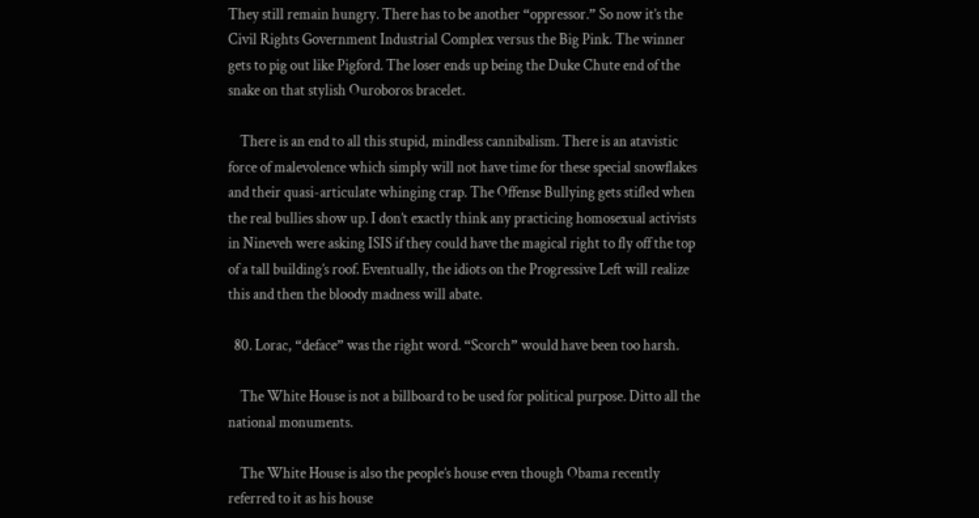They still remain hungry. There has to be another “oppressor.” So now it’s the Civil Rights Government Industrial Complex versus the Big Pink. The winner gets to pig out like Pigford. The loser ends up being the Duke Chute end of the snake on that stylish Ouroboros bracelet.

    There is an end to all this stupid, mindless cannibalism. There is an atavistic force of malevolence which simply will not have time for these special snowflakes and their quasi-articulate whinging crap. The Offense Bullying gets stifled when the real bullies show up. I don’t exactly think any practicing homosexual activists in Nineveh were asking ISIS if they could have the magical right to fly off the top of a tall building’s roof. Eventually, the idiots on the Progressive Left will realize this and then the bloody madness will abate.

  80. Lorac, “deface” was the right word. “Scorch” would have been too harsh.

    The White House is not a billboard to be used for political purpose. Ditto all the national monuments.

    The White House is also the people’s house even though Obama recently referred to it as his house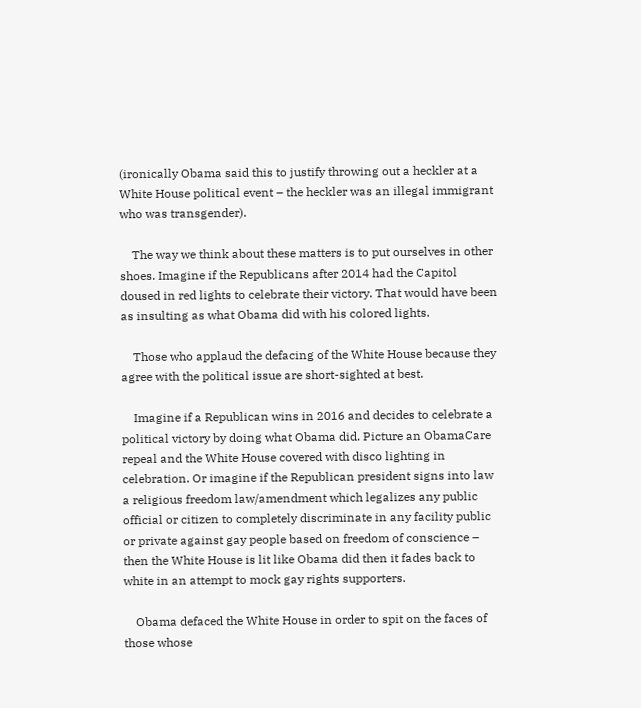(ironically Obama said this to justify throwing out a heckler at a White House political event – the heckler was an illegal immigrant who was transgender).

    The way we think about these matters is to put ourselves in other shoes. Imagine if the Republicans after 2014 had the Capitol doused in red lights to celebrate their victory. That would have been as insulting as what Obama did with his colored lights.

    Those who applaud the defacing of the White House because they agree with the political issue are short-sighted at best.

    Imagine if a Republican wins in 2016 and decides to celebrate a political victory by doing what Obama did. Picture an ObamaCare repeal and the White House covered with disco lighting in celebration. Or imagine if the Republican president signs into law a religious freedom law/amendment which legalizes any public official or citizen to completely discriminate in any facility public or private against gay people based on freedom of conscience – then the White House is lit like Obama did then it fades back to white in an attempt to mock gay rights supporters.

    Obama defaced the White House in order to spit on the faces of those whose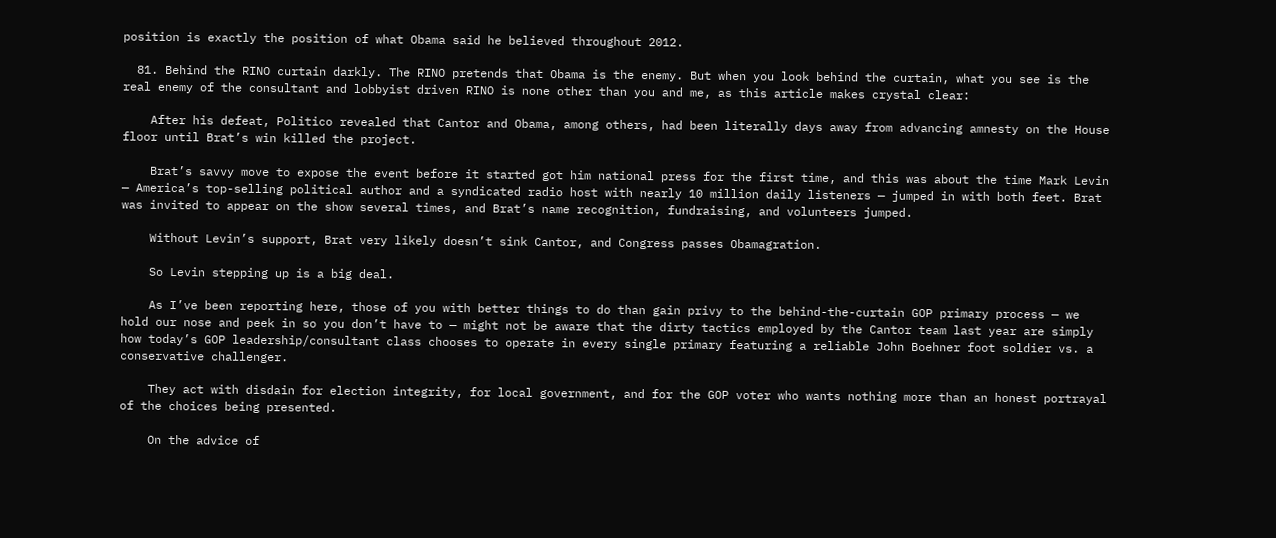position is exactly the position of what Obama said he believed throughout 2012.

  81. Behind the RINO curtain darkly. The RINO pretends that Obama is the enemy. But when you look behind the curtain, what you see is the real enemy of the consultant and lobbyist driven RINO is none other than you and me, as this article makes crystal clear:

    After his defeat, Politico revealed that Cantor and Obama, among others, had been literally days away from advancing amnesty on the House floor until Brat’s win killed the project.

    Brat’s savvy move to expose the event before it started got him national press for the first time, and this was about the time Mark Levin — America’s top-selling political author and a syndicated radio host with nearly 10 million daily listeners — jumped in with both feet. Brat was invited to appear on the show several times, and Brat’s name recognition, fundraising, and volunteers jumped.

    Without Levin’s support, Brat very likely doesn’t sink Cantor, and Congress passes Obamagration.

    So Levin stepping up is a big deal.

    As I’ve been reporting here, those of you with better things to do than gain privy to the behind-the-curtain GOP primary process — we hold our nose and peek in so you don’t have to — might not be aware that the dirty tactics employed by the Cantor team last year are simply how today’s GOP leadership/consultant class chooses to operate in every single primary featuring a reliable John Boehner foot soldier vs. a conservative challenger.

    They act with disdain for election integrity, for local government, and for the GOP voter who wants nothing more than an honest portrayal of the choices being presented.

    On the advice of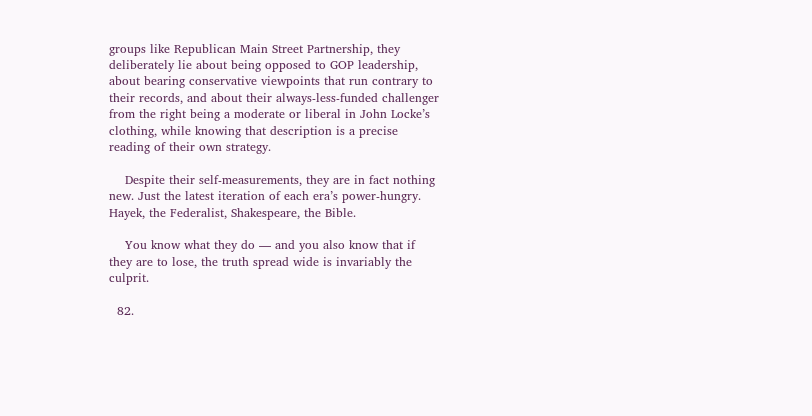groups like Republican Main Street Partnership, they deliberately lie about being opposed to GOP leadership, about bearing conservative viewpoints that run contrary to their records, and about their always-less-funded challenger from the right being a moderate or liberal in John Locke’s clothing, while knowing that description is a precise reading of their own strategy.

    Despite their self-measurements, they are in fact nothing new. Just the latest iteration of each era’s power-hungry. Hayek, the Federalist, Shakespeare, the Bible.

    You know what they do — and you also know that if they are to lose, the truth spread wide is invariably the culprit.

  82.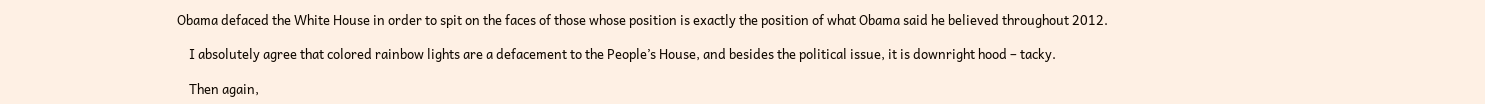Obama defaced the White House in order to spit on the faces of those whose position is exactly the position of what Obama said he believed throughout 2012.

    I absolutely agree that colored rainbow lights are a defacement to the People’s House, and besides the political issue, it is downright hood – tacky.

    Then again,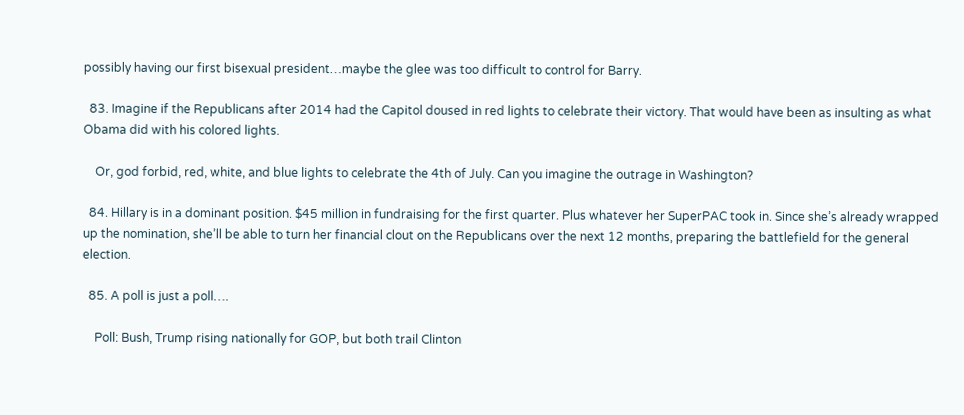possibly having our first bisexual president…maybe the glee was too difficult to control for Barry.

  83. Imagine if the Republicans after 2014 had the Capitol doused in red lights to celebrate their victory. That would have been as insulting as what Obama did with his colored lights.

    Or, god forbid, red, white, and blue lights to celebrate the 4th of July. Can you imagine the outrage in Washington?

  84. Hillary is in a dominant position. $45 million in fundraising for the first quarter. Plus whatever her SuperPAC took in. Since she’s already wrapped up the nomination, she’ll be able to turn her financial clout on the Republicans over the next 12 months, preparing the battlefield for the general election.

  85. A poll is just a poll….

    Poll: Bush, Trump rising nationally for GOP, but both trail Clinton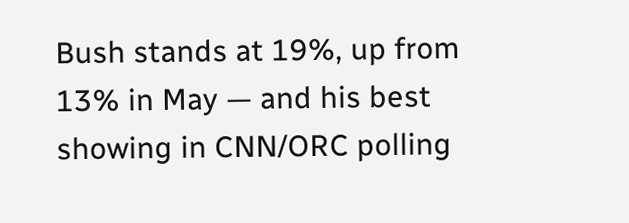Bush stands at 19%, up from 13% in May — and his best showing in CNN/ORC polling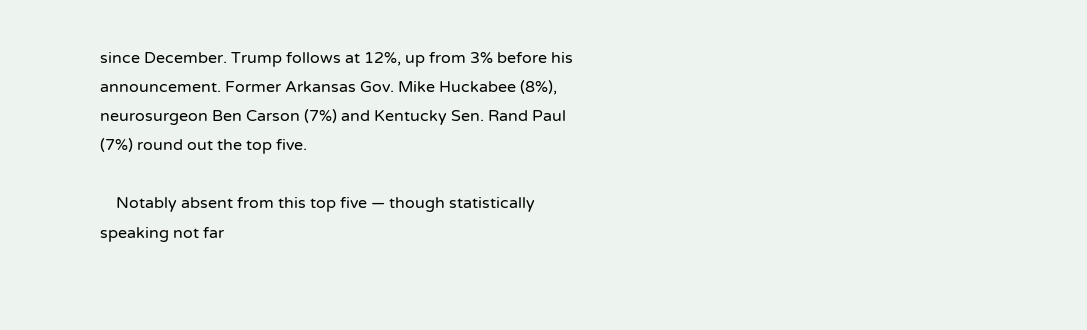since December. Trump follows at 12%, up from 3% before his announcement. Former Arkansas Gov. Mike Huckabee (8%), neurosurgeon Ben Carson (7%) and Kentucky Sen. Rand Paul (7%) round out the top five.

    Notably absent from this top five — though statistically speaking not far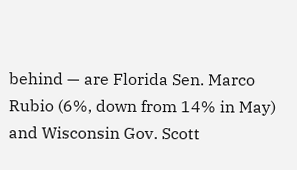behind — are Florida Sen. Marco Rubio (6%, down from 14% in May) and Wisconsin Gov. Scott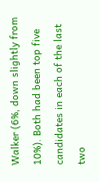Walker (6%, down slightly from 10%). Both had been top five candidates in each of the last two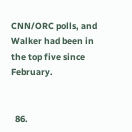CNN/ORC polls, and Walker had been in the top five since February.


  86.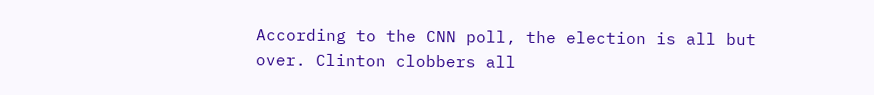According to the CNN poll, the election is all but over. Clinton clobbers all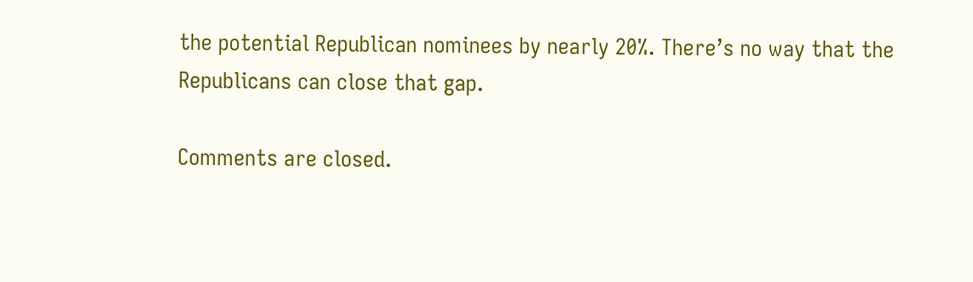the potential Republican nominees by nearly 20%. There’s no way that the Republicans can close that gap.

Comments are closed.